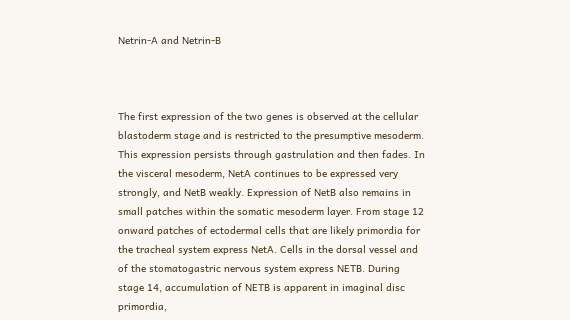Netrin-A and Netrin-B



The first expression of the two genes is observed at the cellular blastoderm stage and is restricted to the presumptive mesoderm. This expression persists through gastrulation and then fades. In the visceral mesoderm, NetA continues to be expressed very strongly, and NetB weakly. Expression of NetB also remains in small patches within the somatic mesoderm layer. From stage 12 onward patches of ectodermal cells that are likely primordia for the tracheal system express NetA. Cells in the dorsal vessel and of the stomatogastric nervous system express NETB. During stage 14, accumulation of NETB is apparent in imaginal disc primordia,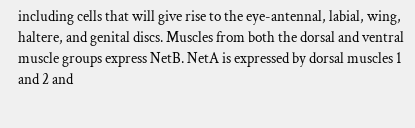including cells that will give rise to the eye-antennal, labial, wing, haltere, and genital discs. Muscles from both the dorsal and ventral muscle groups express NetB. NetA is expressed by dorsal muscles 1 and 2 and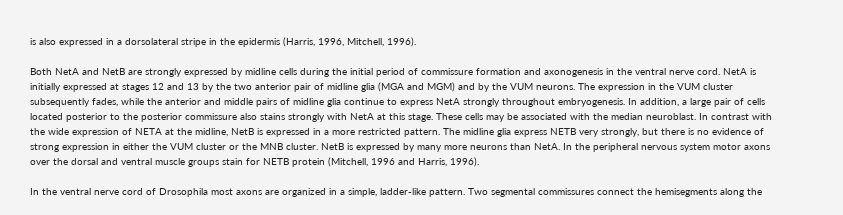is also expressed in a dorsolateral stripe in the epidermis (Harris, 1996, Mitchell, 1996).

Both NetA and NetB are strongly expressed by midline cells during the initial period of commissure formation and axonogenesis in the ventral nerve cord. NetA is initially expressed at stages 12 and 13 by the two anterior pair of midline glia (MGA and MGM) and by the VUM neurons. The expression in the VUM cluster subsequently fades, while the anterior and middle pairs of midline glia continue to express NetA strongly throughout embryogenesis. In addition, a large pair of cells located posterior to the posterior commissure also stains strongly with NetA at this stage. These cells may be associated with the median neuroblast. In contrast with the wide expression of NETA at the midline, NetB is expressed in a more restricted pattern. The midline glia express NETB very strongly, but there is no evidence of strong expression in either the VUM cluster or the MNB cluster. NetB is expressed by many more neurons than NetA. In the peripheral nervous system motor axons over the dorsal and ventral muscle groups stain for NETB protein (Mitchell, 1996 and Harris, 1996).

In the ventral nerve cord of Drosophila most axons are organized in a simple, ladder-like pattern. Two segmental commissures connect the hemisegments along the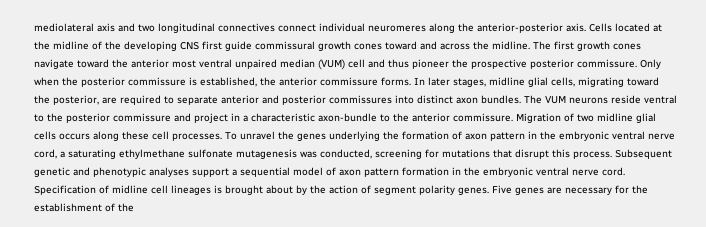mediolateral axis and two longitudinal connectives connect individual neuromeres along the anterior-posterior axis. Cells located at the midline of the developing CNS first guide commissural growth cones toward and across the midline. The first growth cones navigate toward the anterior most ventral unpaired median (VUM) cell and thus pioneer the prospective posterior commissure. Only when the posterior commissure is established, the anterior commissure forms. In later stages, midline glial cells, migrating toward the posterior, are required to separate anterior and posterior commissures into distinct axon bundles. The VUM neurons reside ventral to the posterior commissure and project in a characteristic axon-bundle to the anterior commissure. Migration of two midline glial cells occurs along these cell processes. To unravel the genes underlying the formation of axon pattern in the embryonic ventral nerve cord, a saturating ethylmethane sulfonate mutagenesis was conducted, screening for mutations that disrupt this process. Subsequent genetic and phenotypic analyses support a sequential model of axon pattern formation in the embryonic ventral nerve cord. Specification of midline cell lineages is brought about by the action of segment polarity genes. Five genes are necessary for the establishment of the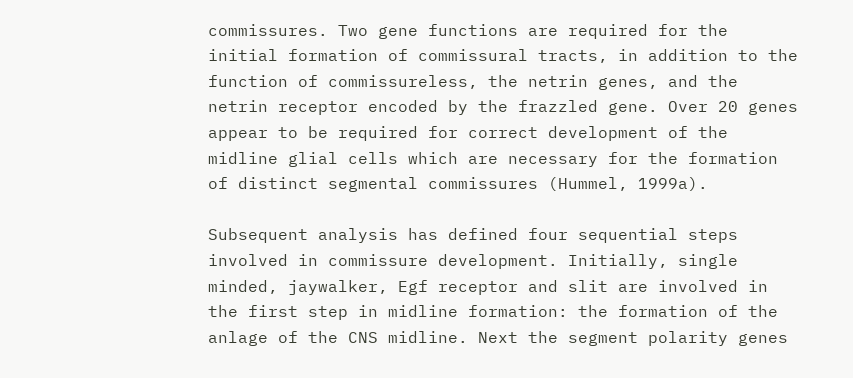commissures. Two gene functions are required for the initial formation of commissural tracts, in addition to the function of commissureless, the netrin genes, and the netrin receptor encoded by the frazzled gene. Over 20 genes appear to be required for correct development of the midline glial cells which are necessary for the formation of distinct segmental commissures (Hummel, 1999a).

Subsequent analysis has defined four sequential steps involved in commissure development. Initially, single minded, jaywalker, Egf receptor and slit are involved in the first step in midline formation: the formation of the anlage of the CNS midline. Next the segment polarity genes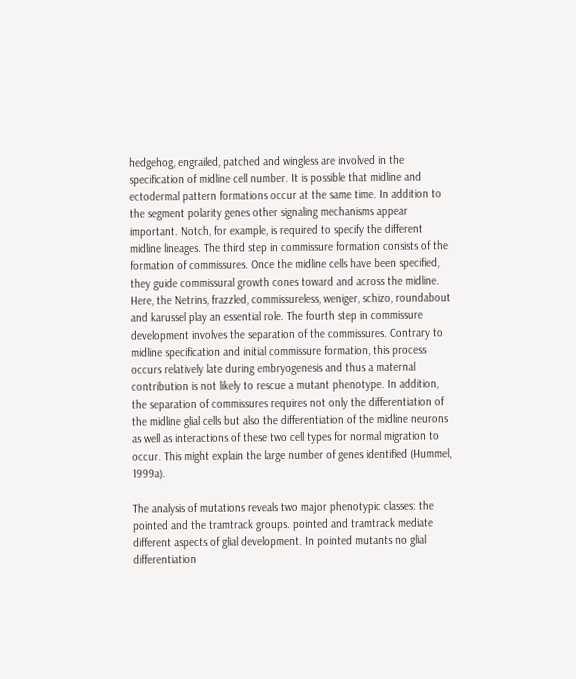hedgehog, engrailed, patched and wingless are involved in the specification of midline cell number. It is possible that midline and ectodermal pattern formations occur at the same time. In addition to the segment polarity genes other signaling mechanisms appear important. Notch, for example, is required to specify the different midline lineages. The third step in commissure formation consists of the formation of commissures. Once the midline cells have been specified, they guide commissural growth cones toward and across the midline. Here, the Netrins, frazzled, commissureless, weniger, schizo, roundabout and karussel play an essential role. The fourth step in commissure development involves the separation of the commissures. Contrary to midline specification and initial commissure formation, this process occurs relatively late during embryogenesis and thus a maternal contribution is not likely to rescue a mutant phenotype. In addition, the separation of commissures requires not only the differentiation of the midline glial cells but also the differentiation of the midline neurons as well as interactions of these two cell types for normal migration to occur. This might explain the large number of genes identified (Hummel, 1999a).

The analysis of mutations reveals two major phenotypic classes: the pointed and the tramtrack groups. pointed and tramtrack mediate different aspects of glial development. In pointed mutants no glial differentiation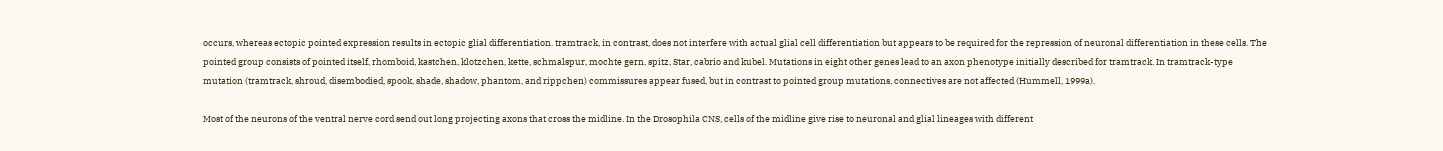occurs, whereas ectopic pointed expression results in ectopic glial differentiation. tramtrack, in contrast, does not interfere with actual glial cell differentiation but appears to be required for the repression of neuronal differentiation in these cells. The pointed group consists of pointed itself, rhomboid, kastchen, klotzchen, kette, schmalspur, mochte gern, spitz, Star, cabrio and kubel. Mutations in eight other genes lead to an axon phenotype initially described for tramtrack. In tramtrack-type mutation (tramtrack, shroud, disembodied, spook, shade, shadow, phantom, and rippchen) commissures appear fused, but in contrast to pointed group mutations, connectives are not affected (Hummell, 1999a).

Most of the neurons of the ventral nerve cord send out long projecting axons that cross the midline. In the Drosophila CNS, cells of the midline give rise to neuronal and glial lineages with different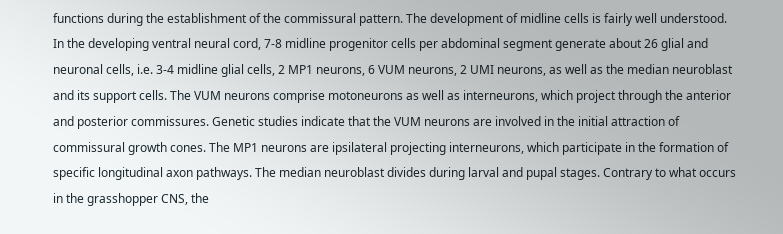functions during the establishment of the commissural pattern. The development of midline cells is fairly well understood. In the developing ventral neural cord, 7-8 midline progenitor cells per abdominal segment generate about 26 glial and neuronal cells, i.e. 3-4 midline glial cells, 2 MP1 neurons, 6 VUM neurons, 2 UMI neurons, as well as the median neuroblast and its support cells. The VUM neurons comprise motoneurons as well as interneurons, which project through the anterior and posterior commissures. Genetic studies indicate that the VUM neurons are involved in the initial attraction of commissural growth cones. The MP1 neurons are ipsilateral projecting interneurons, which participate in the formation of specific longitudinal axon pathways. The median neuroblast divides during larval and pupal stages. Contrary to what occurs in the grasshopper CNS, the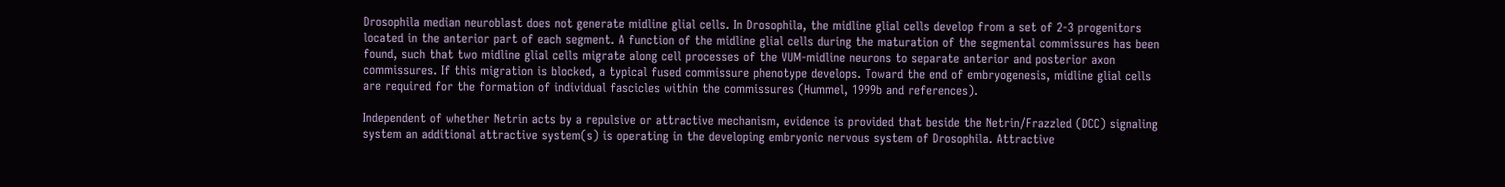Drosophila median neuroblast does not generate midline glial cells. In Drosophila, the midline glial cells develop from a set of 2-3 progenitors located in the anterior part of each segment. A function of the midline glial cells during the maturation of the segmental commissures has been found, such that two midline glial cells migrate along cell processes of the VUM-midline neurons to separate anterior and posterior axon commissures. If this migration is blocked, a typical fused commissure phenotype develops. Toward the end of embryogenesis, midline glial cells are required for the formation of individual fascicles within the commissures (Hummel, 1999b and references).

Independent of whether Netrin acts by a repulsive or attractive mechanism, evidence is provided that beside the Netrin/Frazzled (DCC) signaling system an additional attractive system(s) is operating in the developing embryonic nervous system of Drosophila. Attractive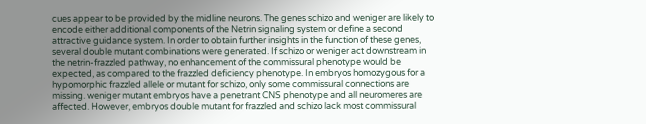cues appear to be provided by the midline neurons. The genes schizo and weniger are likely to encode either additional components of the Netrin signaling system or define a second attractive guidance system. In order to obtain further insights in the function of these genes, several double mutant combinations were generated. If schizo or weniger act downstream in the netrin-frazzled pathway, no enhancement of the commissural phenotype would be expected, as compared to the frazzled deficiency phenotype. In embryos homozygous for a hypomorphic frazzled allele or mutant for schizo, only some commissural connections are missing. weniger mutant embryos have a penetrant CNS phenotype and all neuromeres are affected. However, embryos double mutant for frazzled and schizo lack most commissural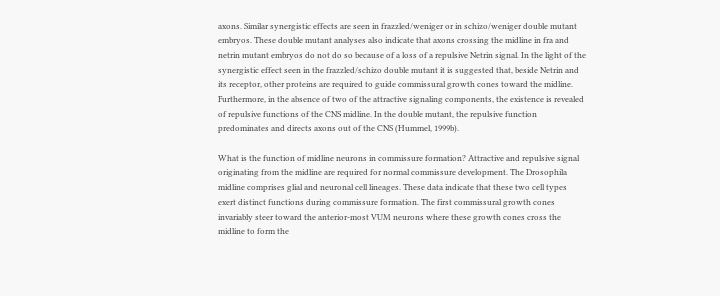axons. Similar synergistic effects are seen in frazzled/weniger or in schizo/weniger double mutant embryos. These double mutant analyses also indicate that axons crossing the midline in fra and netrin mutant embryos do not do so because of a loss of a repulsive Netrin signal. In the light of the synergistic effect seen in the frazzled/schizo double mutant it is suggested that, beside Netrin and its receptor, other proteins are required to guide commissural growth cones toward the midline. Furthermore, in the absence of two of the attractive signaling components, the existence is revealed of repulsive functions of the CNS midline. In the double mutant, the repulsive function predominates and directs axons out of the CNS (Hummel, 1999b).

What is the function of midline neurons in commissure formation? Attractive and repulsive signal originating from the midline are required for normal commissure development. The Drosophila midline comprises glial and neuronal cell lineages. These data indicate that these two cell types exert distinct functions during commissure formation. The first commissural growth cones invariably steer toward the anterior-most VUM neurons where these growth cones cross the midline to form the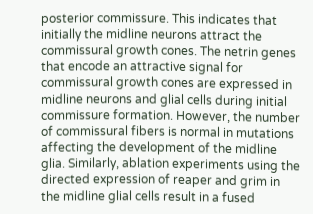posterior commissure. This indicates that initially the midline neurons attract the commissural growth cones. The netrin genes that encode an attractive signal for commissural growth cones are expressed in midline neurons and glial cells during initial commissure formation. However, the number of commissural fibers is normal in mutations affecting the development of the midline glia. Similarly, ablation experiments using the directed expression of reaper and grim in the midline glial cells result in a fused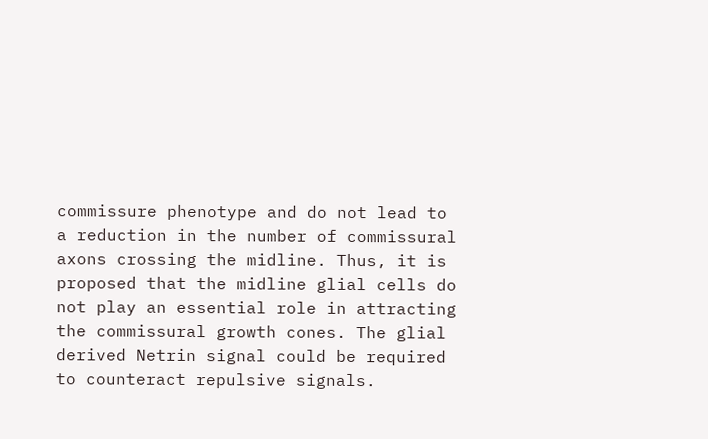commissure phenotype and do not lead to a reduction in the number of commissural axons crossing the midline. Thus, it is proposed that the midline glial cells do not play an essential role in attracting the commissural growth cones. The glial derived Netrin signal could be required to counteract repulsive signals.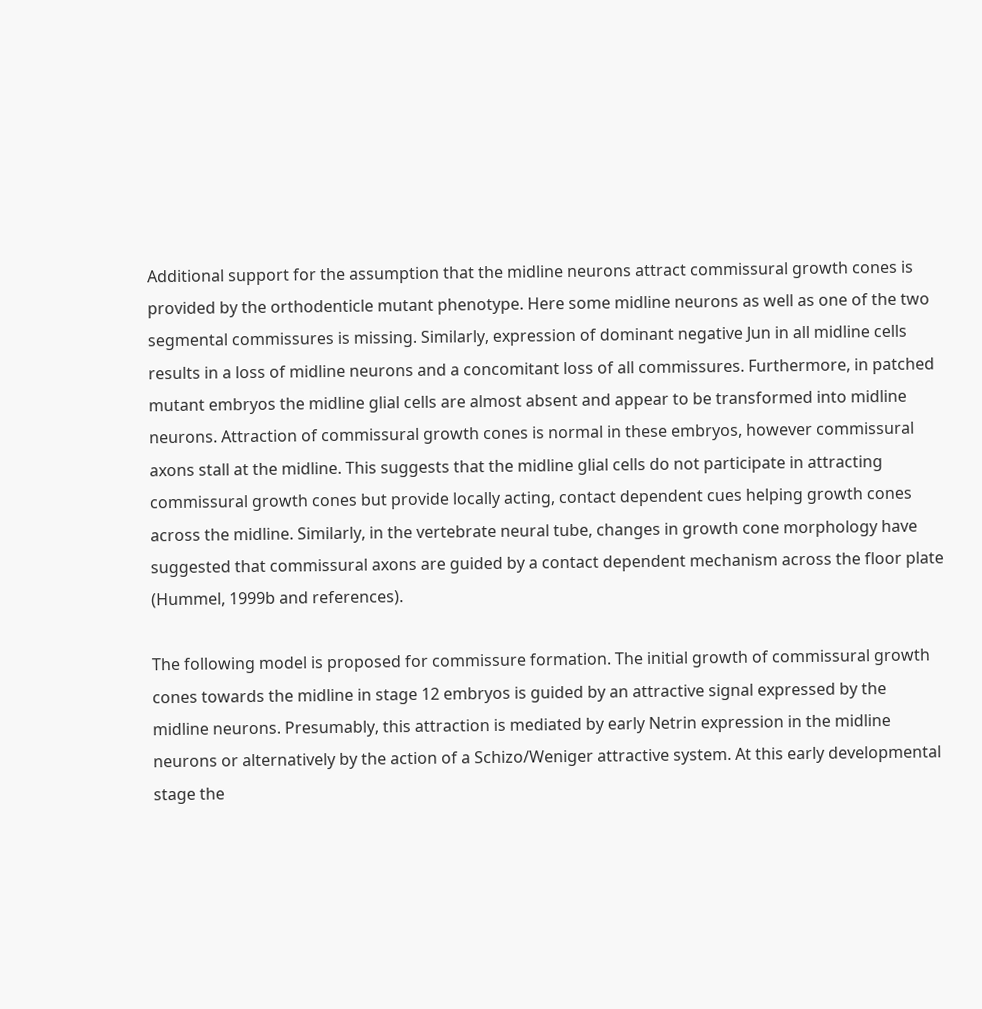Additional support for the assumption that the midline neurons attract commissural growth cones is provided by the orthodenticle mutant phenotype. Here some midline neurons as well as one of the two segmental commissures is missing. Similarly, expression of dominant negative Jun in all midline cells results in a loss of midline neurons and a concomitant loss of all commissures. Furthermore, in patched mutant embryos the midline glial cells are almost absent and appear to be transformed into midline neurons. Attraction of commissural growth cones is normal in these embryos, however commissural axons stall at the midline. This suggests that the midline glial cells do not participate in attracting commissural growth cones but provide locally acting, contact dependent cues helping growth cones across the midline. Similarly, in the vertebrate neural tube, changes in growth cone morphology have suggested that commissural axons are guided by a contact dependent mechanism across the floor plate (Hummel, 1999b and references).

The following model is proposed for commissure formation. The initial growth of commissural growth cones towards the midline in stage 12 embryos is guided by an attractive signal expressed by the midline neurons. Presumably, this attraction is mediated by early Netrin expression in the midline neurons or alternatively by the action of a Schizo/Weniger attractive system. At this early developmental stage the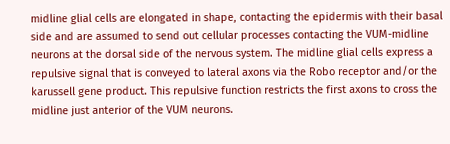midline glial cells are elongated in shape, contacting the epidermis with their basal side and are assumed to send out cellular processes contacting the VUM-midline neurons at the dorsal side of the nervous system. The midline glial cells express a repulsive signal that is conveyed to lateral axons via the Robo receptor and/or the karussell gene product. This repulsive function restricts the first axons to cross the midline just anterior of the VUM neurons.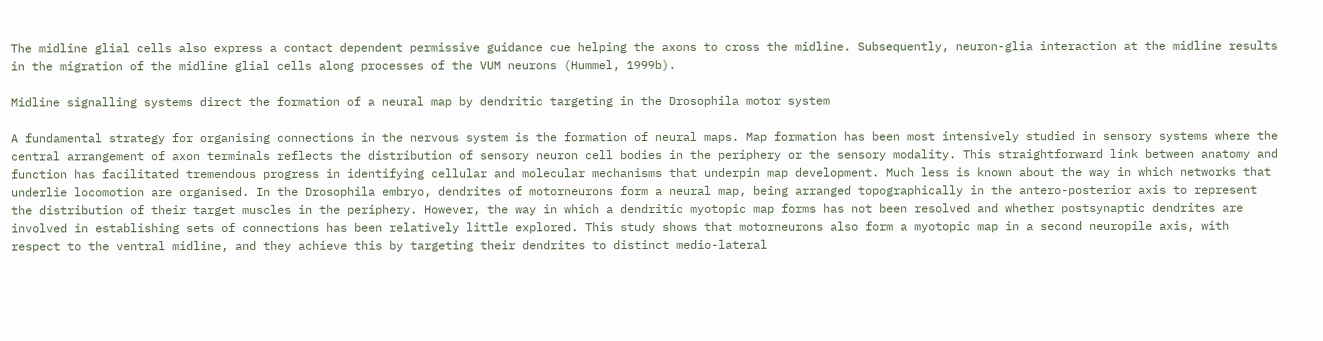The midline glial cells also express a contact dependent permissive guidance cue helping the axons to cross the midline. Subsequently, neuron-glia interaction at the midline results in the migration of the midline glial cells along processes of the VUM neurons (Hummel, 1999b).

Midline signalling systems direct the formation of a neural map by dendritic targeting in the Drosophila motor system

A fundamental strategy for organising connections in the nervous system is the formation of neural maps. Map formation has been most intensively studied in sensory systems where the central arrangement of axon terminals reflects the distribution of sensory neuron cell bodies in the periphery or the sensory modality. This straightforward link between anatomy and function has facilitated tremendous progress in identifying cellular and molecular mechanisms that underpin map development. Much less is known about the way in which networks that underlie locomotion are organised. In the Drosophila embryo, dendrites of motorneurons form a neural map, being arranged topographically in the antero-posterior axis to represent the distribution of their target muscles in the periphery. However, the way in which a dendritic myotopic map forms has not been resolved and whether postsynaptic dendrites are involved in establishing sets of connections has been relatively little explored. This study shows that motorneurons also form a myotopic map in a second neuropile axis, with respect to the ventral midline, and they achieve this by targeting their dendrites to distinct medio-lateral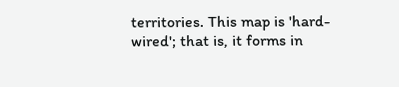territories. This map is 'hard-wired'; that is, it forms in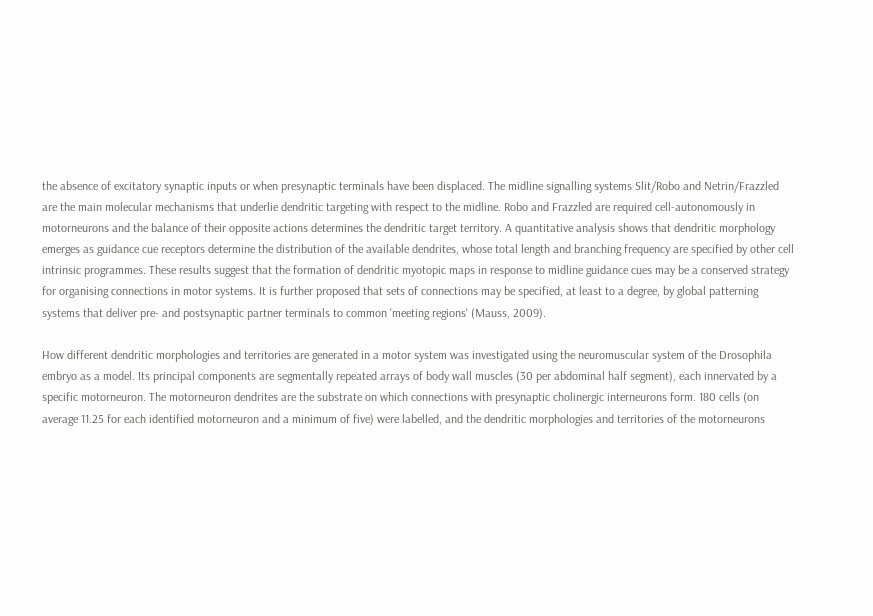the absence of excitatory synaptic inputs or when presynaptic terminals have been displaced. The midline signalling systems Slit/Robo and Netrin/Frazzled are the main molecular mechanisms that underlie dendritic targeting with respect to the midline. Robo and Frazzled are required cell-autonomously in motorneurons and the balance of their opposite actions determines the dendritic target territory. A quantitative analysis shows that dendritic morphology emerges as guidance cue receptors determine the distribution of the available dendrites, whose total length and branching frequency are specified by other cell intrinsic programmes. These results suggest that the formation of dendritic myotopic maps in response to midline guidance cues may be a conserved strategy for organising connections in motor systems. It is further proposed that sets of connections may be specified, at least to a degree, by global patterning systems that deliver pre- and postsynaptic partner terminals to common 'meeting regions' (Mauss, 2009).

How different dendritic morphologies and territories are generated in a motor system was investigated using the neuromuscular system of the Drosophila embryo as a model. Its principal components are segmentally repeated arrays of body wall muscles (30 per abdominal half segment), each innervated by a specific motorneuron. The motorneuron dendrites are the substrate on which connections with presynaptic cholinergic interneurons form. 180 cells (on average 11.25 for each identified motorneuron and a minimum of five) were labelled, and the dendritic morphologies and territories of the motorneurons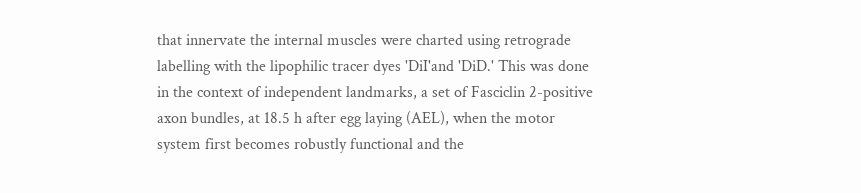that innervate the internal muscles were charted using retrograde labelling with the lipophilic tracer dyes 'DiI'and 'DiD.' This was done in the context of independent landmarks, a set of Fasciclin 2-positive axon bundles, at 18.5 h after egg laying (AEL), when the motor system first becomes robustly functional and the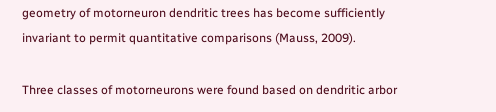geometry of motorneuron dendritic trees has become sufficiently invariant to permit quantitative comparisons (Mauss, 2009).

Three classes of motorneurons were found based on dendritic arbor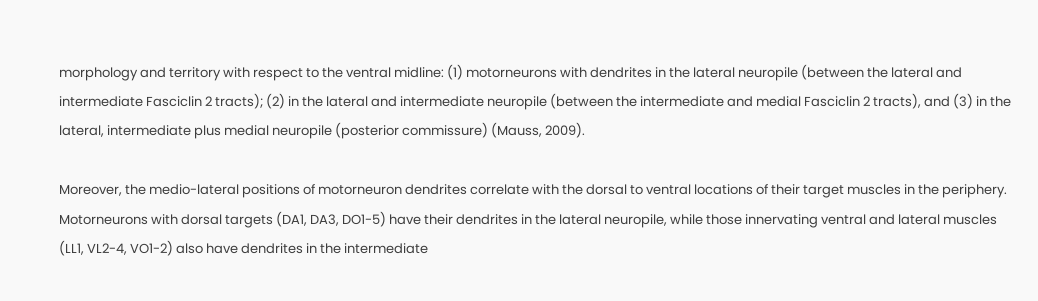morphology and territory with respect to the ventral midline: (1) motorneurons with dendrites in the lateral neuropile (between the lateral and intermediate Fasciclin 2 tracts); (2) in the lateral and intermediate neuropile (between the intermediate and medial Fasciclin 2 tracts), and (3) in the lateral, intermediate plus medial neuropile (posterior commissure) (Mauss, 2009).

Moreover, the medio-lateral positions of motorneuron dendrites correlate with the dorsal to ventral locations of their target muscles in the periphery. Motorneurons with dorsal targets (DA1, DA3, DO1-5) have their dendrites in the lateral neuropile, while those innervating ventral and lateral muscles (LL1, VL2-4, VO1-2) also have dendrites in the intermediate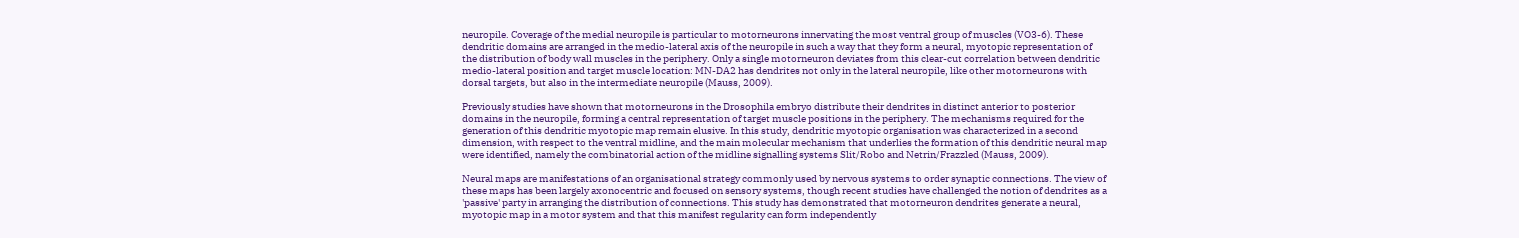neuropile. Coverage of the medial neuropile is particular to motorneurons innervating the most ventral group of muscles (VO3-6). These dendritic domains are arranged in the medio-lateral axis of the neuropile in such a way that they form a neural, myotopic representation of the distribution of body wall muscles in the periphery. Only a single motorneuron deviates from this clear-cut correlation between dendritic medio-lateral position and target muscle location: MN-DA2 has dendrites not only in the lateral neuropile, like other motorneurons with dorsal targets, but also in the intermediate neuropile (Mauss, 2009).

Previously studies have shown that motorneurons in the Drosophila embryo distribute their dendrites in distinct anterior to posterior domains in the neuropile, forming a central representation of target muscle positions in the periphery. The mechanisms required for the generation of this dendritic myotopic map remain elusive. In this study, dendritic myotopic organisation was characterized in a second dimension, with respect to the ventral midline, and the main molecular mechanism that underlies the formation of this dendritic neural map were identified, namely the combinatorial action of the midline signalling systems Slit/Robo and Netrin/Frazzled (Mauss, 2009).

Neural maps are manifestations of an organisational strategy commonly used by nervous systems to order synaptic connections. The view of these maps has been largely axonocentric and focused on sensory systems, though recent studies have challenged the notion of dendrites as a 'passive' party in arranging the distribution of connections. This study has demonstrated that motorneuron dendrites generate a neural, myotopic map in a motor system and that this manifest regularity can form independently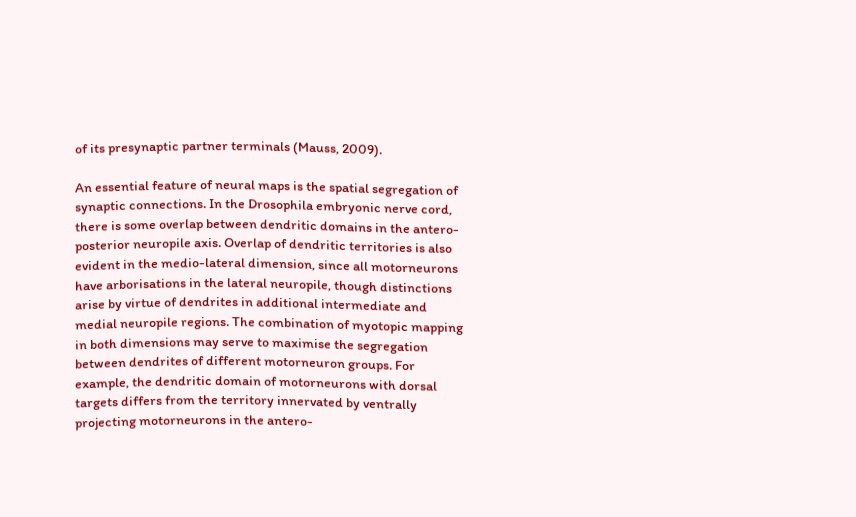of its presynaptic partner terminals (Mauss, 2009).

An essential feature of neural maps is the spatial segregation of synaptic connections. In the Drosophila embryonic nerve cord, there is some overlap between dendritic domains in the antero-posterior neuropile axis. Overlap of dendritic territories is also evident in the medio-lateral dimension, since all motorneurons have arborisations in the lateral neuropile, though distinctions arise by virtue of dendrites in additional intermediate and medial neuropile regions. The combination of myotopic mapping in both dimensions may serve to maximise the segregation between dendrites of different motorneuron groups. For example, the dendritic domain of motorneurons with dorsal targets differs from the territory innervated by ventrally projecting motorneurons in the antero-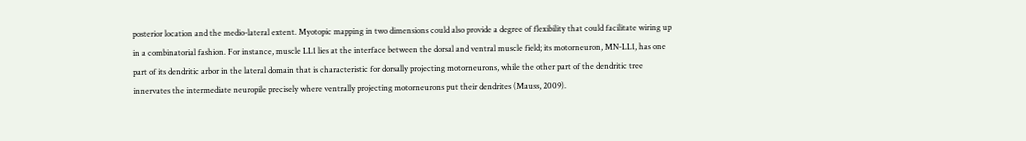posterior location and the medio-lateral extent. Myotopic mapping in two dimensions could also provide a degree of flexibility that could facilitate wiring up in a combinatorial fashion. For instance, muscle LL1 lies at the interface between the dorsal and ventral muscle field; its motorneuron, MN-LL1, has one part of its dendritic arbor in the lateral domain that is characteristic for dorsally projecting motorneurons, while the other part of the dendritic tree innervates the intermediate neuropile precisely where ventrally projecting motorneurons put their dendrites (Mauss, 2009).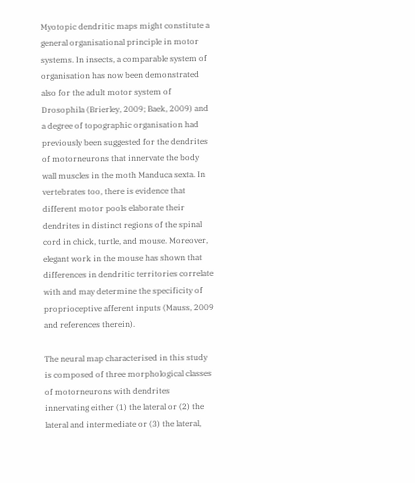Myotopic dendritic maps might constitute a general organisational principle in motor systems. In insects, a comparable system of organisation has now been demonstrated also for the adult motor system of Drosophila (Brierley, 2009; Baek, 2009) and a degree of topographic organisation had previously been suggested for the dendrites of motorneurons that innervate the body wall muscles in the moth Manduca sexta. In vertebrates too, there is evidence that different motor pools elaborate their dendrites in distinct regions of the spinal cord in chick, turtle, and mouse. Moreover, elegant work in the mouse has shown that differences in dendritic territories correlate with and may determine the specificity of proprioceptive afferent inputs (Mauss, 2009 and references therein).

The neural map characterised in this study is composed of three morphological classes of motorneurons with dendrites innervating either (1) the lateral or (2) the lateral and intermediate or (3) the lateral,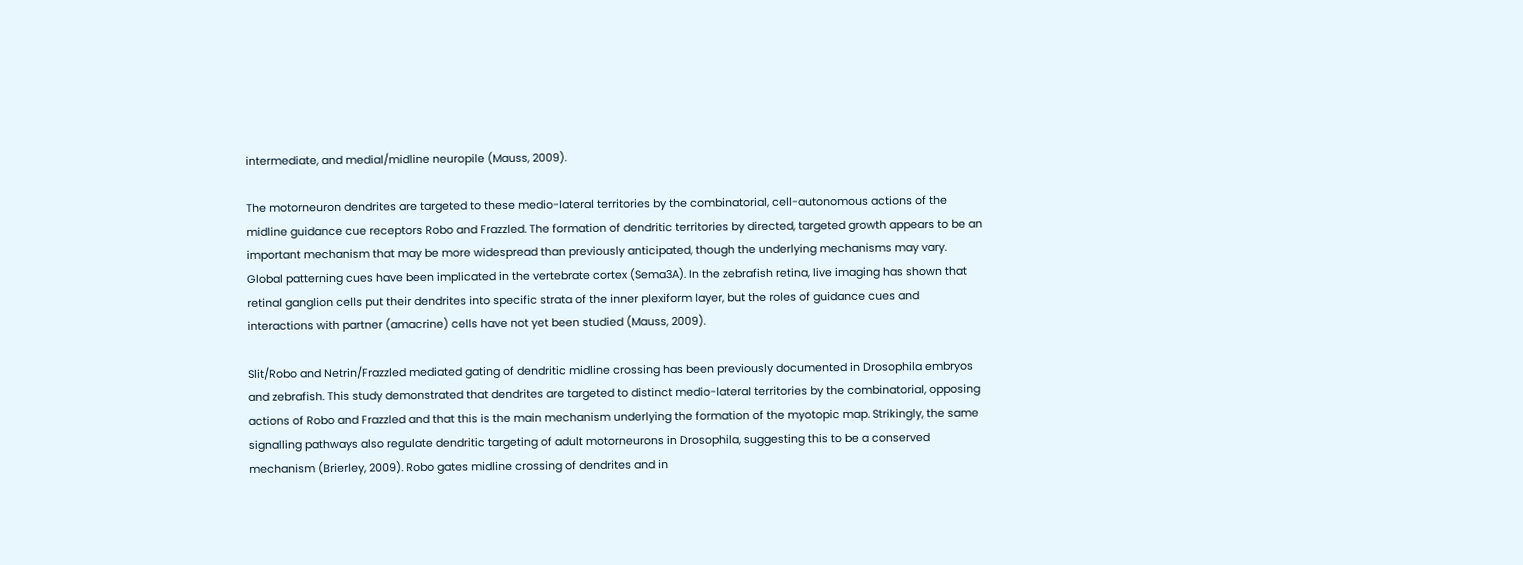intermediate, and medial/midline neuropile (Mauss, 2009).

The motorneuron dendrites are targeted to these medio-lateral territories by the combinatorial, cell-autonomous actions of the midline guidance cue receptors Robo and Frazzled. The formation of dendritic territories by directed, targeted growth appears to be an important mechanism that may be more widespread than previously anticipated, though the underlying mechanisms may vary. Global patterning cues have been implicated in the vertebrate cortex (Sema3A). In the zebrafish retina, live imaging has shown that retinal ganglion cells put their dendrites into specific strata of the inner plexiform layer, but the roles of guidance cues and interactions with partner (amacrine) cells have not yet been studied (Mauss, 2009).

Slit/Robo and Netrin/Frazzled mediated gating of dendritic midline crossing has been previously documented in Drosophila embryos and zebrafish. This study demonstrated that dendrites are targeted to distinct medio-lateral territories by the combinatorial, opposing actions of Robo and Frazzled and that this is the main mechanism underlying the formation of the myotopic map. Strikingly, the same signalling pathways also regulate dendritic targeting of adult motorneurons in Drosophila, suggesting this to be a conserved mechanism (Brierley, 2009). Robo gates midline crossing of dendrites and in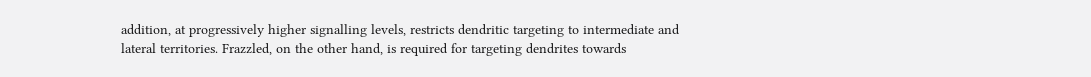addition, at progressively higher signalling levels, restricts dendritic targeting to intermediate and lateral territories. Frazzled, on the other hand, is required for targeting dendrites towards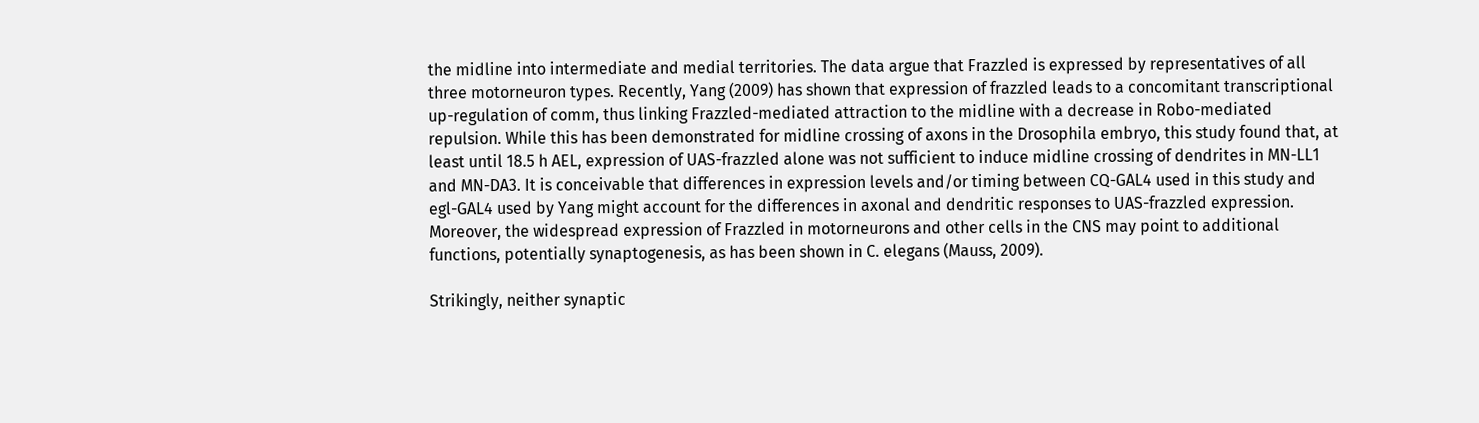the midline into intermediate and medial territories. The data argue that Frazzled is expressed by representatives of all three motorneuron types. Recently, Yang (2009) has shown that expression of frazzled leads to a concomitant transcriptional up-regulation of comm, thus linking Frazzled-mediated attraction to the midline with a decrease in Robo-mediated repulsion. While this has been demonstrated for midline crossing of axons in the Drosophila embryo, this study found that, at least until 18.5 h AEL, expression of UAS-frazzled alone was not sufficient to induce midline crossing of dendrites in MN-LL1 and MN-DA3. It is conceivable that differences in expression levels and/or timing between CQ-GAL4 used in this study and egl-GAL4 used by Yang might account for the differences in axonal and dendritic responses to UAS-frazzled expression. Moreover, the widespread expression of Frazzled in motorneurons and other cells in the CNS may point to additional functions, potentially synaptogenesis, as has been shown in C. elegans (Mauss, 2009).

Strikingly, neither synaptic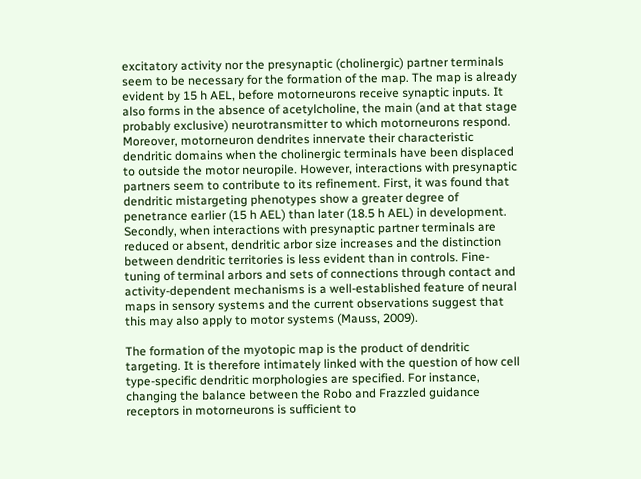excitatory activity nor the presynaptic (cholinergic) partner terminals seem to be necessary for the formation of the map. The map is already evident by 15 h AEL, before motorneurons receive synaptic inputs. It also forms in the absence of acetylcholine, the main (and at that stage probably exclusive) neurotransmitter to which motorneurons respond. Moreover, motorneuron dendrites innervate their characteristic dendritic domains when the cholinergic terminals have been displaced to outside the motor neuropile. However, interactions with presynaptic partners seem to contribute to its refinement. First, it was found that dendritic mistargeting phenotypes show a greater degree of penetrance earlier (15 h AEL) than later (18.5 h AEL) in development. Secondly, when interactions with presynaptic partner terminals are reduced or absent, dendritic arbor size increases and the distinction between dendritic territories is less evident than in controls. Fine-tuning of terminal arbors and sets of connections through contact and activity-dependent mechanisms is a well-established feature of neural maps in sensory systems and the current observations suggest that this may also apply to motor systems (Mauss, 2009).

The formation of the myotopic map is the product of dendritic targeting. It is therefore intimately linked with the question of how cell type-specific dendritic morphologies are specified. For instance, changing the balance between the Robo and Frazzled guidance receptors in motorneurons is sufficient to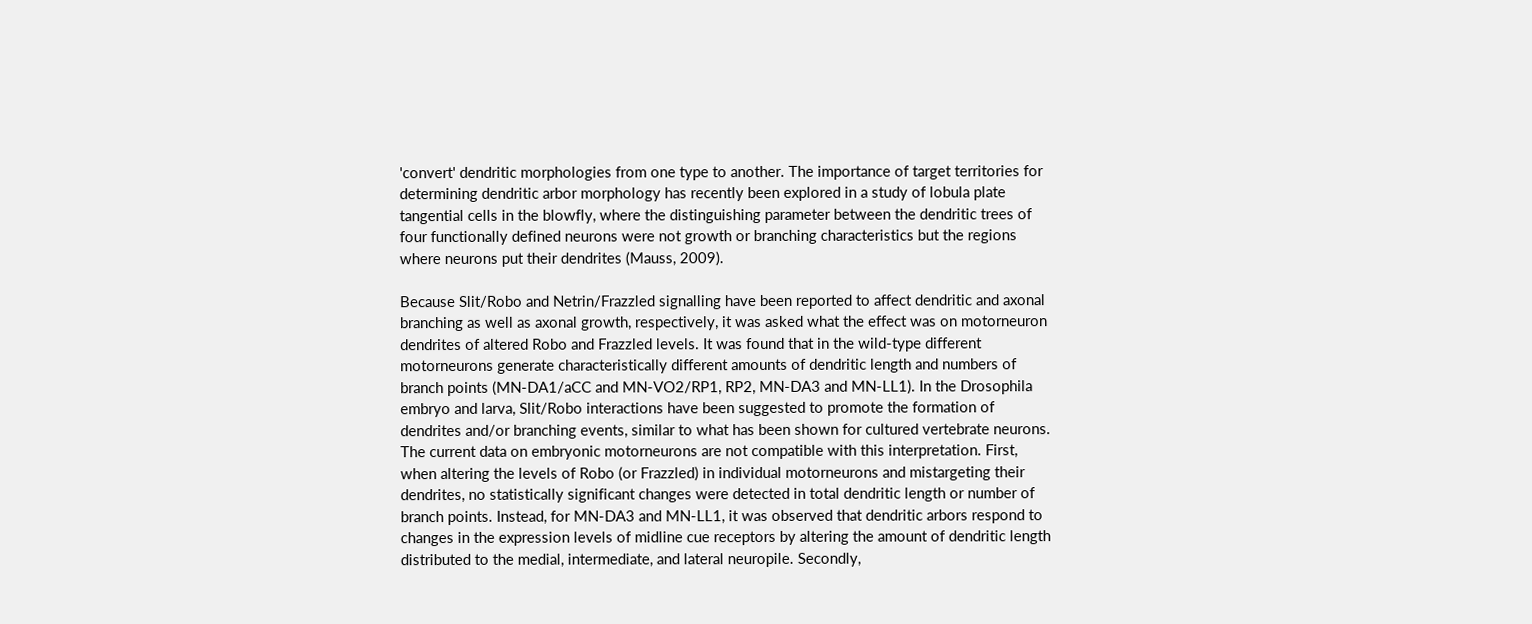'convert' dendritic morphologies from one type to another. The importance of target territories for determining dendritic arbor morphology has recently been explored in a study of lobula plate tangential cells in the blowfly, where the distinguishing parameter between the dendritic trees of four functionally defined neurons were not growth or branching characteristics but the regions where neurons put their dendrites (Mauss, 2009).

Because Slit/Robo and Netrin/Frazzled signalling have been reported to affect dendritic and axonal branching as well as axonal growth, respectively, it was asked what the effect was on motorneuron dendrites of altered Robo and Frazzled levels. It was found that in the wild-type different motorneurons generate characteristically different amounts of dendritic length and numbers of branch points (MN-DA1/aCC and MN-VO2/RP1, RP2, MN-DA3 and MN-LL1). In the Drosophila embryo and larva, Slit/Robo interactions have been suggested to promote the formation of dendrites and/or branching events, similar to what has been shown for cultured vertebrate neurons. The current data on embryonic motorneurons are not compatible with this interpretation. First, when altering the levels of Robo (or Frazzled) in individual motorneurons and mistargeting their dendrites, no statistically significant changes were detected in total dendritic length or number of branch points. Instead, for MN-DA3 and MN-LL1, it was observed that dendritic arbors respond to changes in the expression levels of midline cue receptors by altering the amount of dendritic length distributed to the medial, intermediate, and lateral neuropile. Secondly,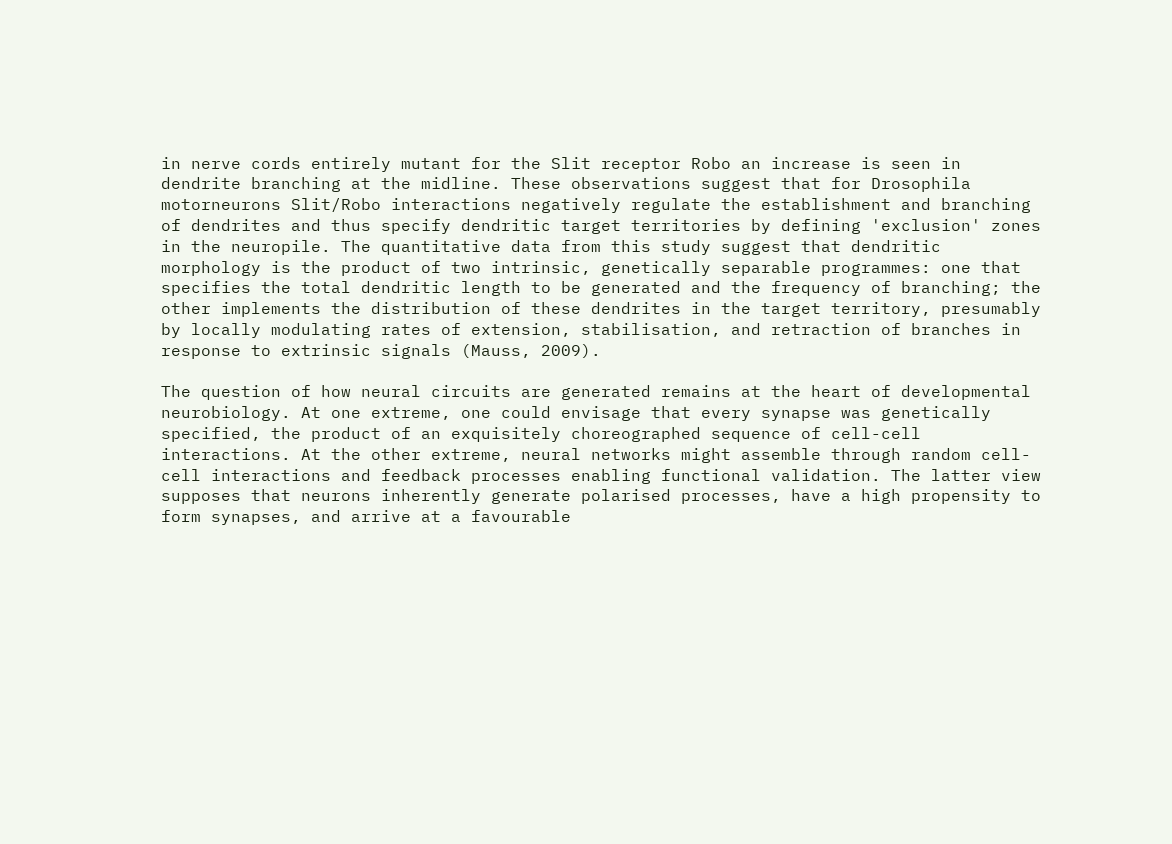in nerve cords entirely mutant for the Slit receptor Robo an increase is seen in dendrite branching at the midline. These observations suggest that for Drosophila motorneurons Slit/Robo interactions negatively regulate the establishment and branching of dendrites and thus specify dendritic target territories by defining 'exclusion' zones in the neuropile. The quantitative data from this study suggest that dendritic morphology is the product of two intrinsic, genetically separable programmes: one that specifies the total dendritic length to be generated and the frequency of branching; the other implements the distribution of these dendrites in the target territory, presumably by locally modulating rates of extension, stabilisation, and retraction of branches in response to extrinsic signals (Mauss, 2009).

The question of how neural circuits are generated remains at the heart of developmental neurobiology. At one extreme, one could envisage that every synapse was genetically specified, the product of an exquisitely choreographed sequence of cell-cell interactions. At the other extreme, neural networks might assemble through random cell-cell interactions and feedback processes enabling functional validation. The latter view supposes that neurons inherently generate polarised processes, have a high propensity to form synapses, and arrive at a favourable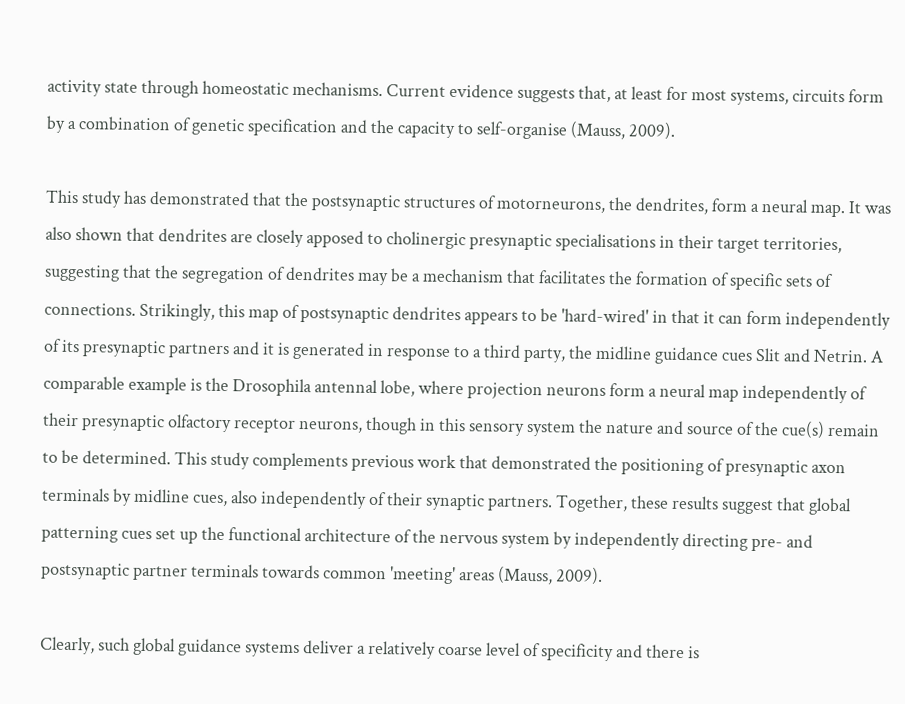activity state through homeostatic mechanisms. Current evidence suggests that, at least for most systems, circuits form by a combination of genetic specification and the capacity to self-organise (Mauss, 2009).

This study has demonstrated that the postsynaptic structures of motorneurons, the dendrites, form a neural map. It was also shown that dendrites are closely apposed to cholinergic presynaptic specialisations in their target territories, suggesting that the segregation of dendrites may be a mechanism that facilitates the formation of specific sets of connections. Strikingly, this map of postsynaptic dendrites appears to be 'hard-wired' in that it can form independently of its presynaptic partners and it is generated in response to a third party, the midline guidance cues Slit and Netrin. A comparable example is the Drosophila antennal lobe, where projection neurons form a neural map independently of their presynaptic olfactory receptor neurons, though in this sensory system the nature and source of the cue(s) remain to be determined. This study complements previous work that demonstrated the positioning of presynaptic axon terminals by midline cues, also independently of their synaptic partners. Together, these results suggest that global patterning cues set up the functional architecture of the nervous system by independently directing pre- and postsynaptic partner terminals towards common 'meeting' areas (Mauss, 2009).

Clearly, such global guidance systems deliver a relatively coarse level of specificity and there is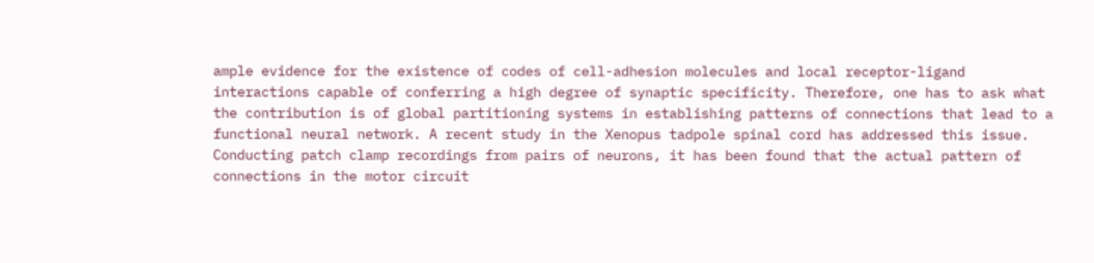ample evidence for the existence of codes of cell-adhesion molecules and local receptor-ligand interactions capable of conferring a high degree of synaptic specificity. Therefore, one has to ask what the contribution is of global partitioning systems in establishing patterns of connections that lead to a functional neural network. A recent study in the Xenopus tadpole spinal cord has addressed this issue. Conducting patch clamp recordings from pairs of neurons, it has been found that the actual pattern of connections in the motor circuit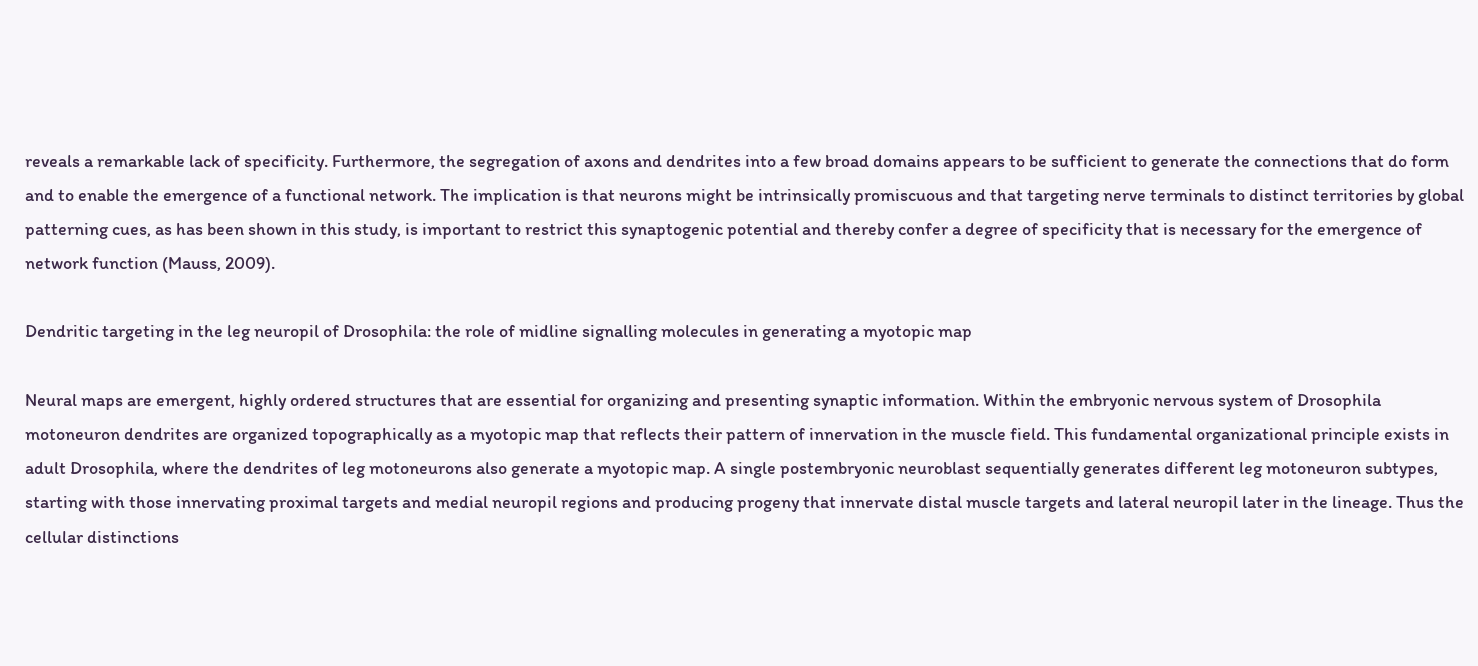reveals a remarkable lack of specificity. Furthermore, the segregation of axons and dendrites into a few broad domains appears to be sufficient to generate the connections that do form and to enable the emergence of a functional network. The implication is that neurons might be intrinsically promiscuous and that targeting nerve terminals to distinct territories by global patterning cues, as has been shown in this study, is important to restrict this synaptogenic potential and thereby confer a degree of specificity that is necessary for the emergence of network function (Mauss, 2009).

Dendritic targeting in the leg neuropil of Drosophila: the role of midline signalling molecules in generating a myotopic map

Neural maps are emergent, highly ordered structures that are essential for organizing and presenting synaptic information. Within the embryonic nervous system of Drosophila motoneuron dendrites are organized topographically as a myotopic map that reflects their pattern of innervation in the muscle field. This fundamental organizational principle exists in adult Drosophila, where the dendrites of leg motoneurons also generate a myotopic map. A single postembryonic neuroblast sequentially generates different leg motoneuron subtypes, starting with those innervating proximal targets and medial neuropil regions and producing progeny that innervate distal muscle targets and lateral neuropil later in the lineage. Thus the cellular distinctions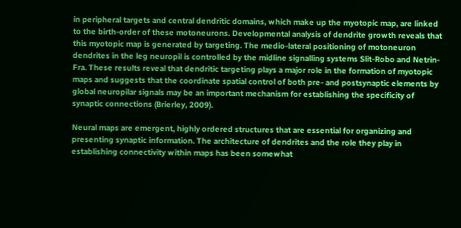in peripheral targets and central dendritic domains, which make up the myotopic map, are linked to the birth-order of these motoneurons. Developmental analysis of dendrite growth reveals that this myotopic map is generated by targeting. The medio-lateral positioning of motoneuron dendrites in the leg neuropil is controlled by the midline signalling systems Slit-Robo and Netrin-Fra. These results reveal that dendritic targeting plays a major role in the formation of myotopic maps and suggests that the coordinate spatial control of both pre- and postsynaptic elements by global neuropilar signals may be an important mechanism for establishing the specificity of synaptic connections (Brierley, 2009).

Neural maps are emergent, highly ordered structures that are essential for organizing and presenting synaptic information. The architecture of dendrites and the role they play in establishing connectivity within maps has been somewhat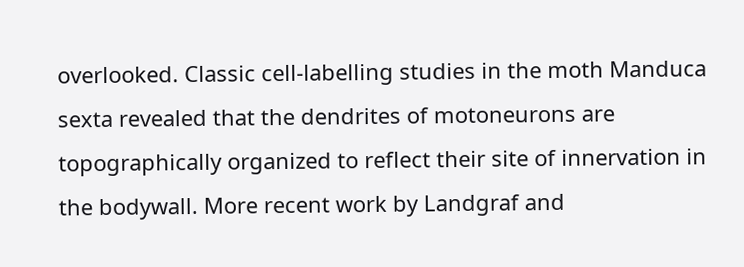overlooked. Classic cell-labelling studies in the moth Manduca sexta revealed that the dendrites of motoneurons are topographically organized to reflect their site of innervation in the bodywall. More recent work by Landgraf and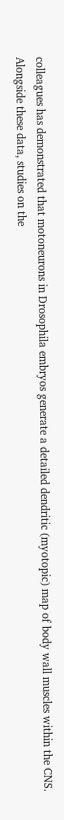colleagues has demonstrated that motoneurons in Drosophila embryos generate a detailed dendritic (myotopic) map of body wall muscles within the CNS. Alongside these data, studies on the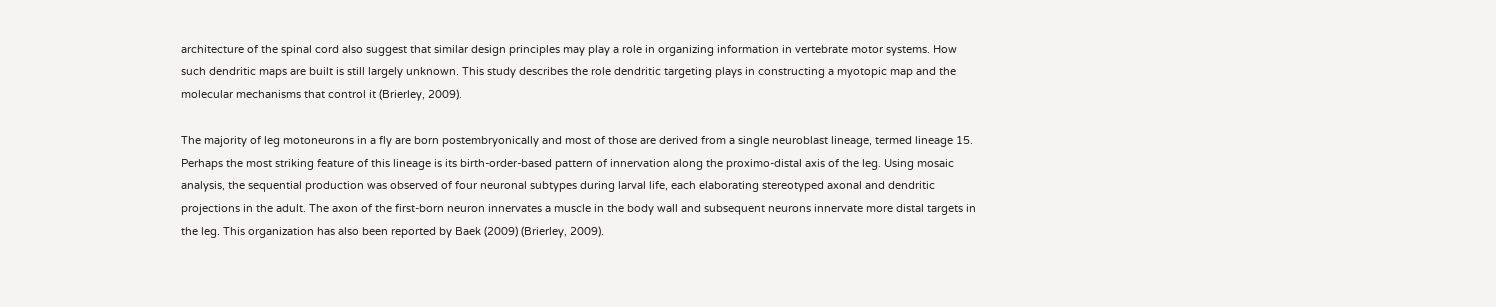architecture of the spinal cord also suggest that similar design principles may play a role in organizing information in vertebrate motor systems. How such dendritic maps are built is still largely unknown. This study describes the role dendritic targeting plays in constructing a myotopic map and the molecular mechanisms that control it (Brierley, 2009).

The majority of leg motoneurons in a fly are born postembryonically and most of those are derived from a single neuroblast lineage, termed lineage 15. Perhaps the most striking feature of this lineage is its birth-order-based pattern of innervation along the proximo-distal axis of the leg. Using mosaic analysis, the sequential production was observed of four neuronal subtypes during larval life, each elaborating stereotyped axonal and dendritic projections in the adult. The axon of the first-born neuron innervates a muscle in the body wall and subsequent neurons innervate more distal targets in the leg. This organization has also been reported by Baek (2009) (Brierley, 2009).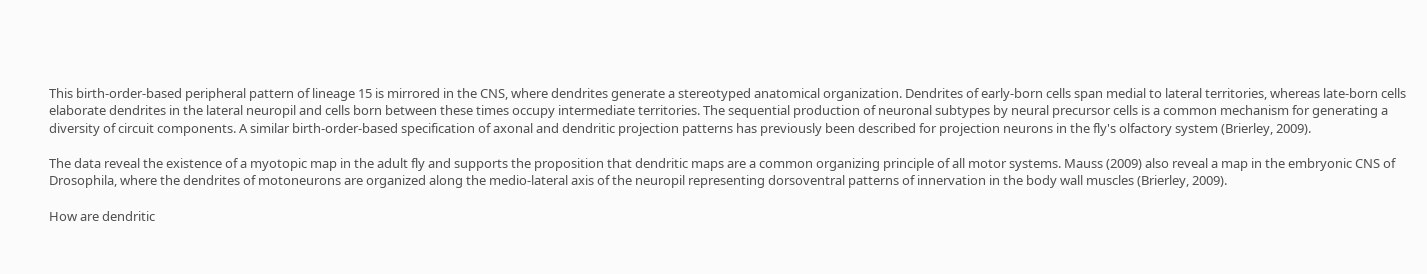This birth-order-based peripheral pattern of lineage 15 is mirrored in the CNS, where dendrites generate a stereotyped anatomical organization. Dendrites of early-born cells span medial to lateral territories, whereas late-born cells elaborate dendrites in the lateral neuropil and cells born between these times occupy intermediate territories. The sequential production of neuronal subtypes by neural precursor cells is a common mechanism for generating a diversity of circuit components. A similar birth-order-based specification of axonal and dendritic projection patterns has previously been described for projection neurons in the fly's olfactory system (Brierley, 2009).

The data reveal the existence of a myotopic map in the adult fly and supports the proposition that dendritic maps are a common organizing principle of all motor systems. Mauss (2009) also reveal a map in the embryonic CNS of Drosophila, where the dendrites of motoneurons are organized along the medio-lateral axis of the neuropil representing dorsoventral patterns of innervation in the body wall muscles (Brierley, 2009).

How are dendritic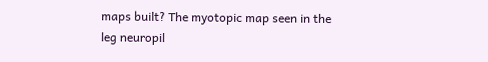maps built? The myotopic map seen in the leg neuropil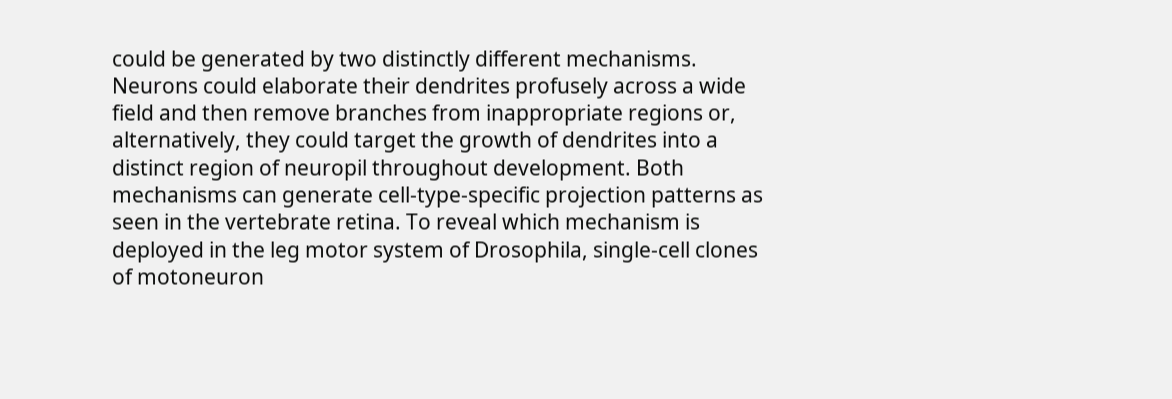could be generated by two distinctly different mechanisms. Neurons could elaborate their dendrites profusely across a wide field and then remove branches from inappropriate regions or, alternatively, they could target the growth of dendrites into a distinct region of neuropil throughout development. Both mechanisms can generate cell-type-specific projection patterns as seen in the vertebrate retina. To reveal which mechanism is deployed in the leg motor system of Drosophila, single-cell clones of motoneuron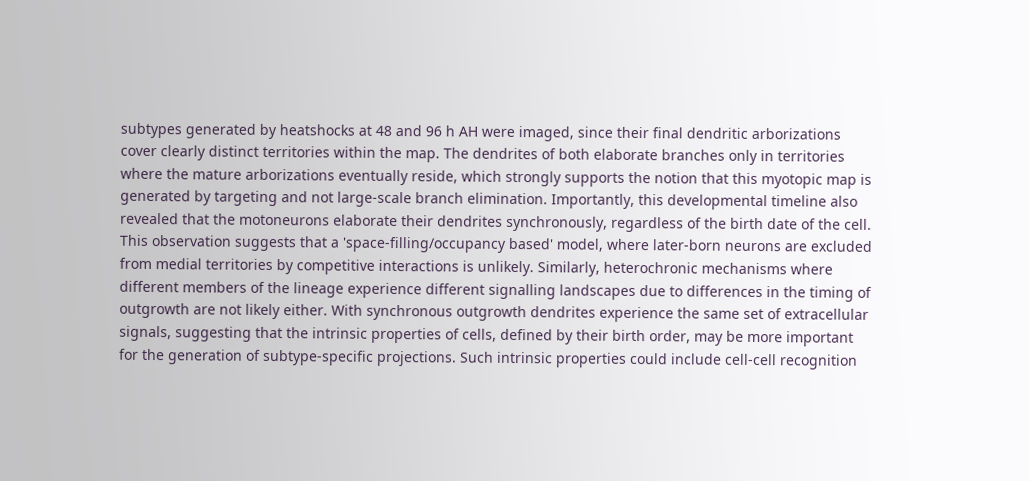subtypes generated by heatshocks at 48 and 96 h AH were imaged, since their final dendritic arborizations cover clearly distinct territories within the map. The dendrites of both elaborate branches only in territories where the mature arborizations eventually reside, which strongly supports the notion that this myotopic map is generated by targeting and not large-scale branch elimination. Importantly, this developmental timeline also revealed that the motoneurons elaborate their dendrites synchronously, regardless of the birth date of the cell. This observation suggests that a 'space-filling/occupancy based' model, where later-born neurons are excluded from medial territories by competitive interactions is unlikely. Similarly, heterochronic mechanisms where different members of the lineage experience different signalling landscapes due to differences in the timing of outgrowth are not likely either. With synchronous outgrowth dendrites experience the same set of extracellular signals, suggesting that the intrinsic properties of cells, defined by their birth order, may be more important for the generation of subtype-specific projections. Such intrinsic properties could include cell-cell recognition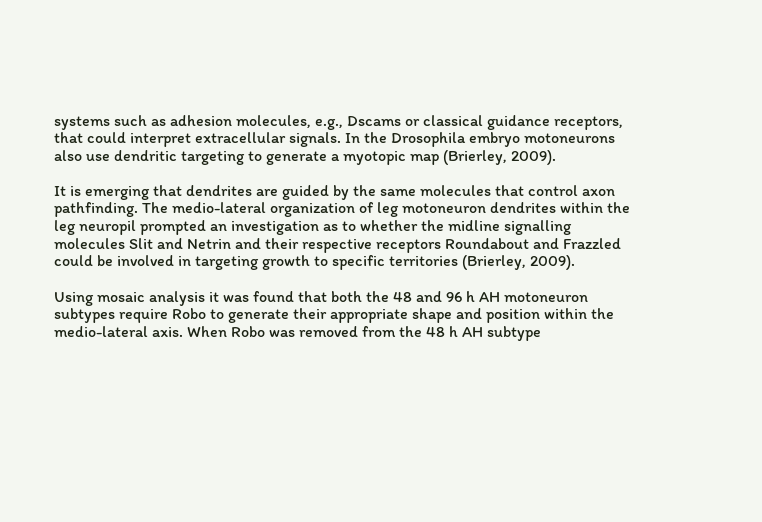systems such as adhesion molecules, e.g., Dscams or classical guidance receptors, that could interpret extracellular signals. In the Drosophila embryo motoneurons also use dendritic targeting to generate a myotopic map (Brierley, 2009).

It is emerging that dendrites are guided by the same molecules that control axon pathfinding. The medio-lateral organization of leg motoneuron dendrites within the leg neuropil prompted an investigation as to whether the midline signalling molecules Slit and Netrin and their respective receptors Roundabout and Frazzled could be involved in targeting growth to specific territories (Brierley, 2009).

Using mosaic analysis it was found that both the 48 and 96 h AH motoneuron subtypes require Robo to generate their appropriate shape and position within the medio-lateral axis. When Robo was removed from the 48 h AH subtype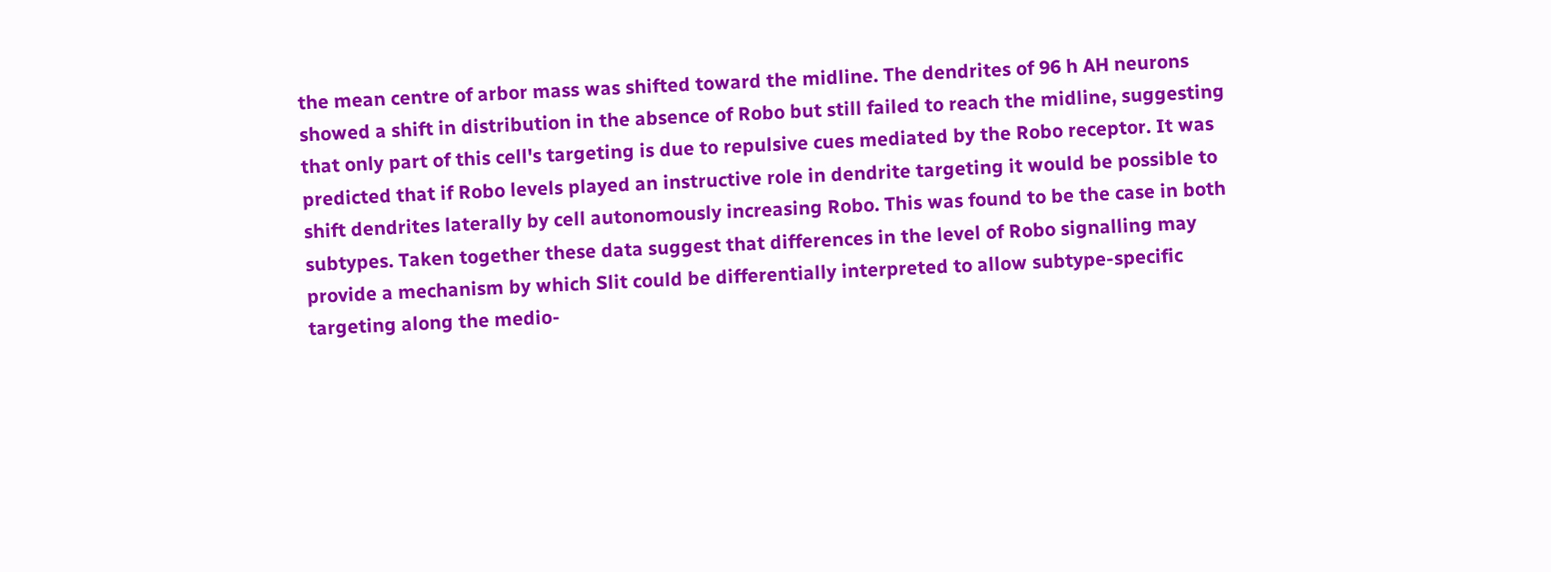the mean centre of arbor mass was shifted toward the midline. The dendrites of 96 h AH neurons showed a shift in distribution in the absence of Robo but still failed to reach the midline, suggesting that only part of this cell's targeting is due to repulsive cues mediated by the Robo receptor. It was predicted that if Robo levels played an instructive role in dendrite targeting it would be possible to shift dendrites laterally by cell autonomously increasing Robo. This was found to be the case in both subtypes. Taken together these data suggest that differences in the level of Robo signalling may provide a mechanism by which Slit could be differentially interpreted to allow subtype-specific targeting along the medio-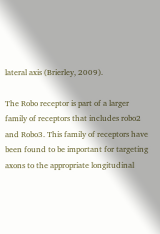lateral axis (Brierley, 2009).

The Robo receptor is part of a larger family of receptors that includes robo2 and Robo3. This family of receptors have been found to be important for targeting axons to the appropriate longitudinal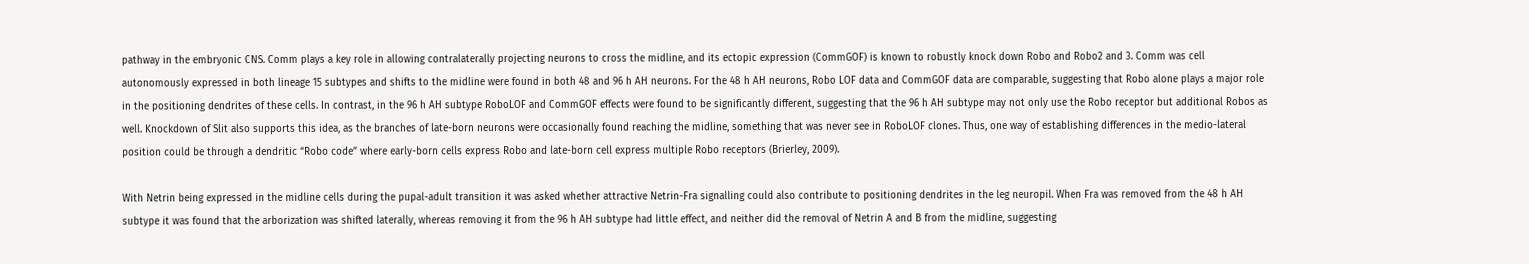pathway in the embryonic CNS. Comm plays a key role in allowing contralaterally projecting neurons to cross the midline, and its ectopic expression (CommGOF) is known to robustly knock down Robo and Robo2 and 3. Comm was cell autonomously expressed in both lineage 15 subtypes and shifts to the midline were found in both 48 and 96 h AH neurons. For the 48 h AH neurons, Robo LOF data and CommGOF data are comparable, suggesting that Robo alone plays a major role in the positioning dendrites of these cells. In contrast, in the 96 h AH subtype RoboLOF and CommGOF effects were found to be significantly different, suggesting that the 96 h AH subtype may not only use the Robo receptor but additional Robos as well. Knockdown of Slit also supports this idea, as the branches of late-born neurons were occasionally found reaching the midline, something that was never see in RoboLOF clones. Thus, one way of establishing differences in the medio-lateral position could be through a dendritic “Robo code” where early-born cells express Robo and late-born cell express multiple Robo receptors (Brierley, 2009).

With Netrin being expressed in the midline cells during the pupal-adult transition it was asked whether attractive Netrin-Fra signalling could also contribute to positioning dendrites in the leg neuropil. When Fra was removed from the 48 h AH subtype it was found that the arborization was shifted laterally, whereas removing it from the 96 h AH subtype had little effect, and neither did the removal of Netrin A and B from the midline, suggesting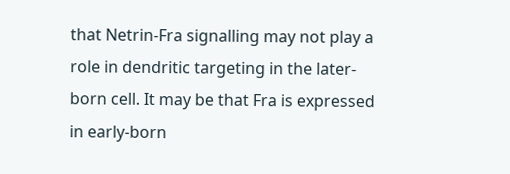that Netrin-Fra signalling may not play a role in dendritic targeting in the later-born cell. It may be that Fra is expressed in early-born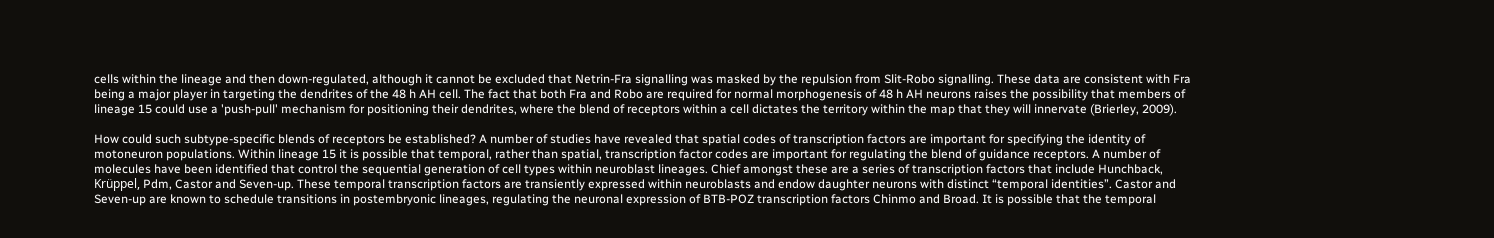cells within the lineage and then down-regulated, although it cannot be excluded that Netrin-Fra signalling was masked by the repulsion from Slit-Robo signalling. These data are consistent with Fra being a major player in targeting the dendrites of the 48 h AH cell. The fact that both Fra and Robo are required for normal morphogenesis of 48 h AH neurons raises the possibility that members of lineage 15 could use a 'push-pull' mechanism for positioning their dendrites, where the blend of receptors within a cell dictates the territory within the map that they will innervate (Brierley, 2009).

How could such subtype-specific blends of receptors be established? A number of studies have revealed that spatial codes of transcription factors are important for specifying the identity of motoneuron populations. Within lineage 15 it is possible that temporal, rather than spatial, transcription factor codes are important for regulating the blend of guidance receptors. A number of molecules have been identified that control the sequential generation of cell types within neuroblast lineages. Chief amongst these are a series of transcription factors that include Hunchback, Krüppel, Pdm, Castor and Seven-up. These temporal transcription factors are transiently expressed within neuroblasts and endow daughter neurons with distinct “temporal identities”. Castor and Seven-up are known to schedule transitions in postembryonic lineages, regulating the neuronal expression of BTB-POZ transcription factors Chinmo and Broad. It is possible that the temporal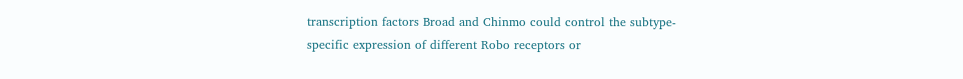transcription factors Broad and Chinmo could control the subtype-specific expression of different Robo receptors or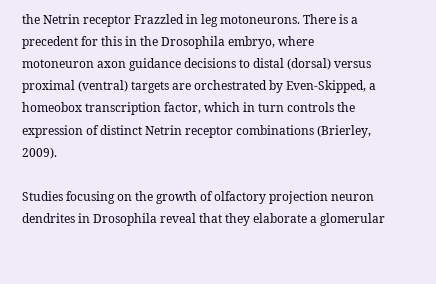the Netrin receptor Frazzled in leg motoneurons. There is a precedent for this in the Drosophila embryo, where motoneuron axon guidance decisions to distal (dorsal) versus proximal (ventral) targets are orchestrated by Even-Skipped, a homeobox transcription factor, which in turn controls the expression of distinct Netrin receptor combinations (Brierley, 2009).

Studies focusing on the growth of olfactory projection neuron dendrites in Drosophila reveal that they elaborate a glomerular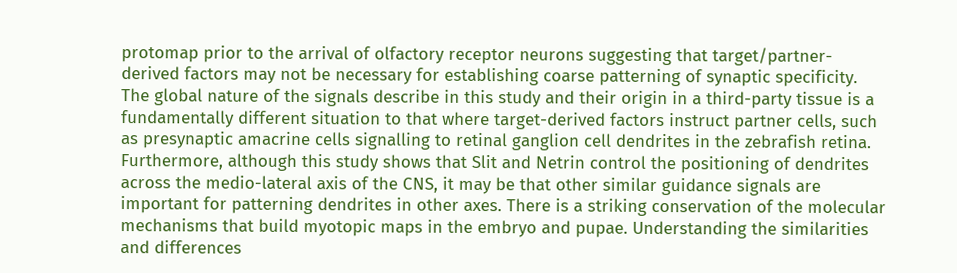protomap prior to the arrival of olfactory receptor neurons suggesting that target/partner-derived factors may not be necessary for establishing coarse patterning of synaptic specificity. The global nature of the signals describe in this study and their origin in a third-party tissue is a fundamentally different situation to that where target-derived factors instruct partner cells, such as presynaptic amacrine cells signalling to retinal ganglion cell dendrites in the zebrafish retina. Furthermore, although this study shows that Slit and Netrin control the positioning of dendrites across the medio-lateral axis of the CNS, it may be that other similar guidance signals are important for patterning dendrites in other axes. There is a striking conservation of the molecular mechanisms that build myotopic maps in the embryo and pupae. Understanding the similarities and differences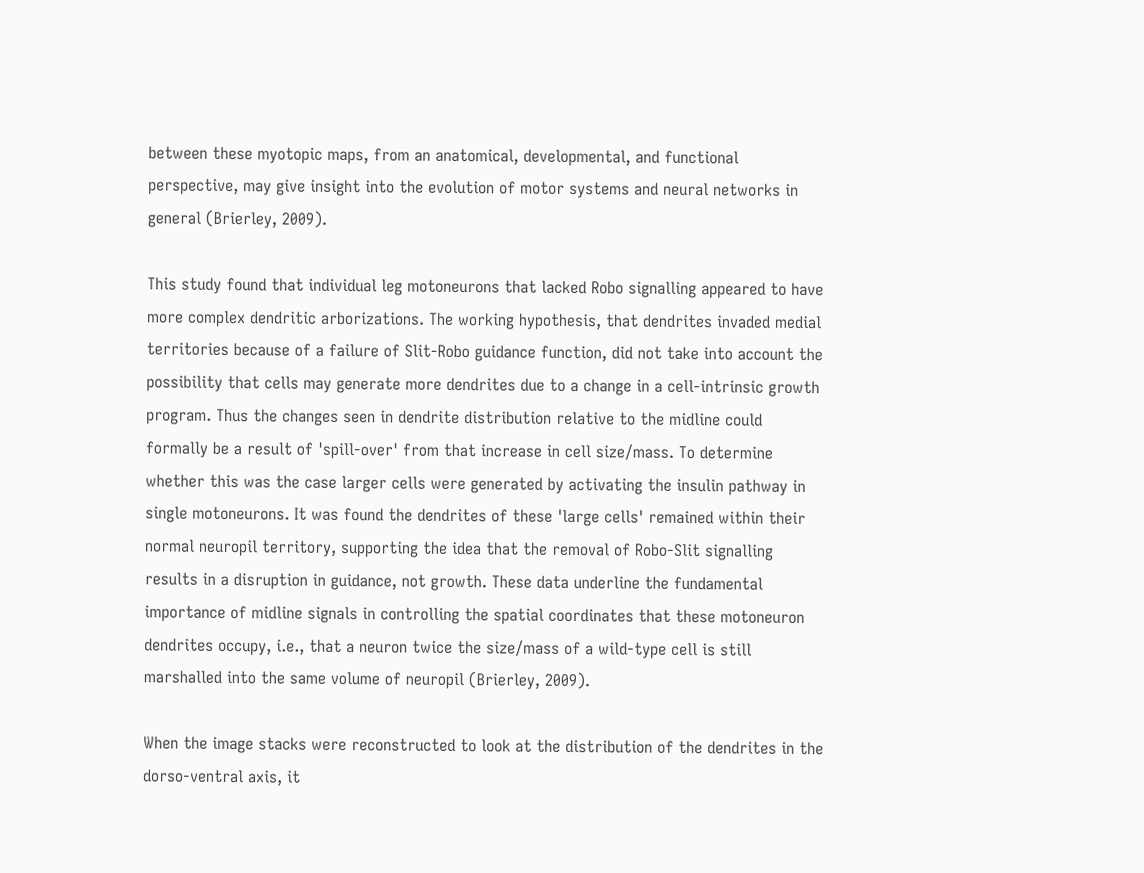between these myotopic maps, from an anatomical, developmental, and functional perspective, may give insight into the evolution of motor systems and neural networks in general (Brierley, 2009).

This study found that individual leg motoneurons that lacked Robo signalling appeared to have more complex dendritic arborizations. The working hypothesis, that dendrites invaded medial territories because of a failure of Slit-Robo guidance function, did not take into account the possibility that cells may generate more dendrites due to a change in a cell-intrinsic growth program. Thus the changes seen in dendrite distribution relative to the midline could formally be a result of 'spill-over' from that increase in cell size/mass. To determine whether this was the case larger cells were generated by activating the insulin pathway in single motoneurons. It was found the dendrites of these 'large cells' remained within their normal neuropil territory, supporting the idea that the removal of Robo-Slit signalling results in a disruption in guidance, not growth. These data underline the fundamental importance of midline signals in controlling the spatial coordinates that these motoneuron dendrites occupy, i.e., that a neuron twice the size/mass of a wild-type cell is still marshalled into the same volume of neuropil (Brierley, 2009).

When the image stacks were reconstructed to look at the distribution of the dendrites in the dorso-ventral axis, it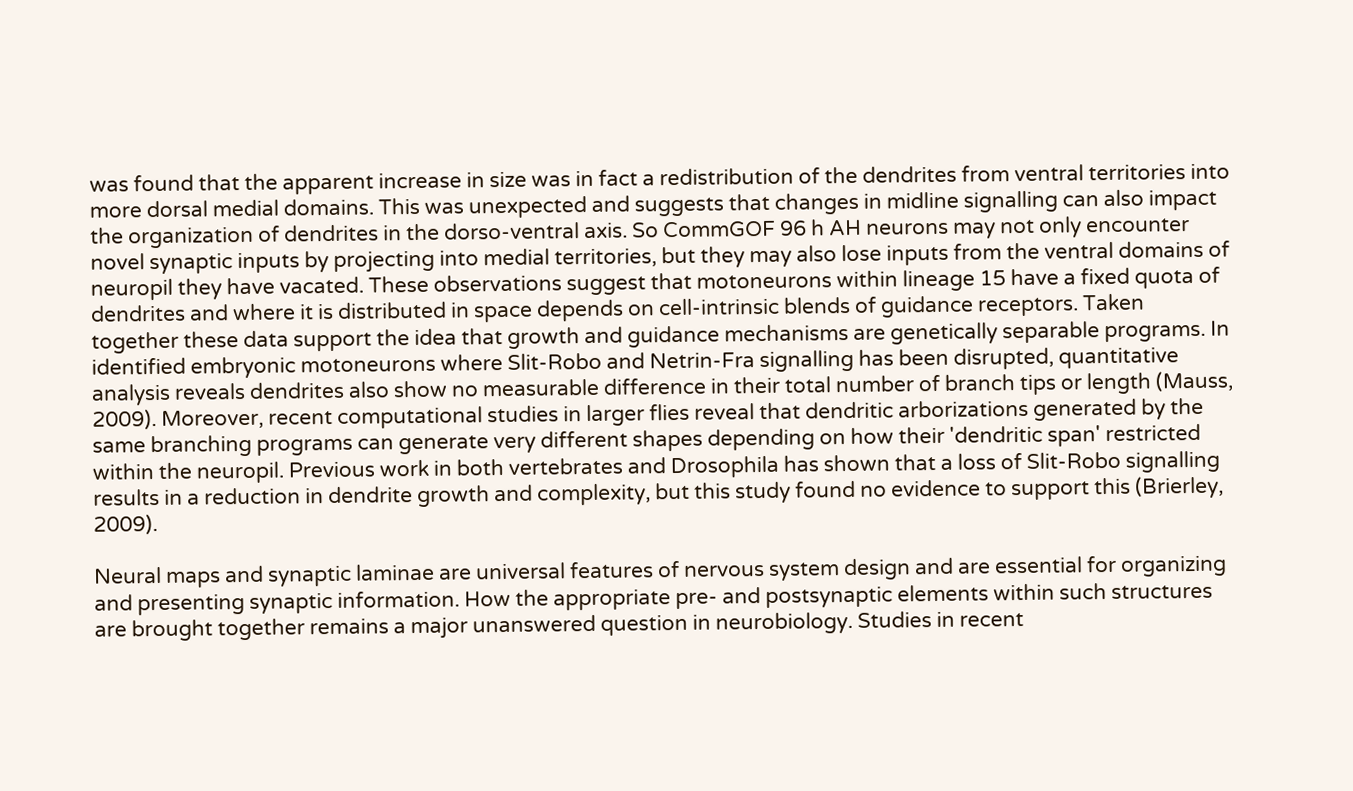was found that the apparent increase in size was in fact a redistribution of the dendrites from ventral territories into more dorsal medial domains. This was unexpected and suggests that changes in midline signalling can also impact the organization of dendrites in the dorso-ventral axis. So CommGOF 96 h AH neurons may not only encounter novel synaptic inputs by projecting into medial territories, but they may also lose inputs from the ventral domains of neuropil they have vacated. These observations suggest that motoneurons within lineage 15 have a fixed quota of dendrites and where it is distributed in space depends on cell-intrinsic blends of guidance receptors. Taken together these data support the idea that growth and guidance mechanisms are genetically separable programs. In identified embryonic motoneurons where Slit-Robo and Netrin-Fra signalling has been disrupted, quantitative analysis reveals dendrites also show no measurable difference in their total number of branch tips or length (Mauss, 2009). Moreover, recent computational studies in larger flies reveal that dendritic arborizations generated by the same branching programs can generate very different shapes depending on how their 'dendritic span' restricted within the neuropil. Previous work in both vertebrates and Drosophila has shown that a loss of Slit-Robo signalling results in a reduction in dendrite growth and complexity, but this study found no evidence to support this (Brierley, 2009).

Neural maps and synaptic laminae are universal features of nervous system design and are essential for organizing and presenting synaptic information. How the appropriate pre- and postsynaptic elements within such structures are brought together remains a major unanswered question in neurobiology. Studies in recent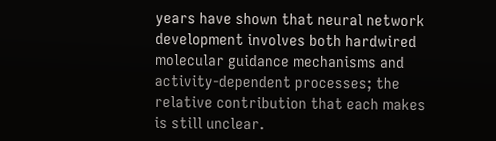years have shown that neural network development involves both hardwired molecular guidance mechanisms and activity-dependent processes; the relative contribution that each makes is still unclear.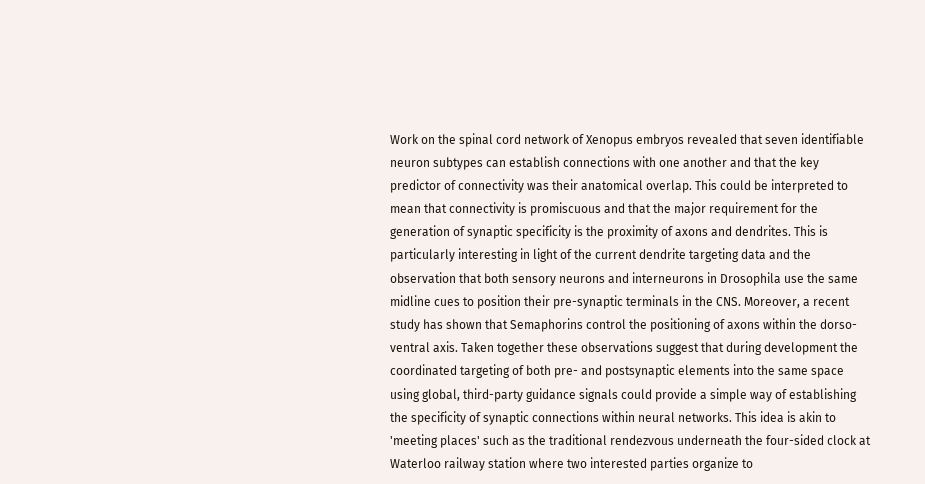Work on the spinal cord network of Xenopus embryos revealed that seven identifiable neuron subtypes can establish connections with one another and that the key predictor of connectivity was their anatomical overlap. This could be interpreted to mean that connectivity is promiscuous and that the major requirement for the generation of synaptic specificity is the proximity of axons and dendrites. This is particularly interesting in light of the current dendrite targeting data and the observation that both sensory neurons and interneurons in Drosophila use the same midline cues to position their pre-synaptic terminals in the CNS. Moreover, a recent study has shown that Semaphorins control the positioning of axons within the dorso-ventral axis. Taken together these observations suggest that during development the coordinated targeting of both pre- and postsynaptic elements into the same space using global, third-party guidance signals could provide a simple way of establishing the specificity of synaptic connections within neural networks. This idea is akin to 'meeting places' such as the traditional rendezvous underneath the four-sided clock at Waterloo railway station where two interested parties organize to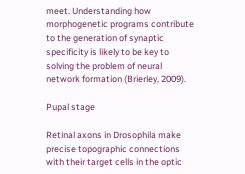meet. Understanding how morphogenetic programs contribute to the generation of synaptic specificity is likely to be key to solving the problem of neural network formation (Brierley, 2009).

Pupal stage

Retinal axons in Drosophila make precise topographic connections with their target cells in the optic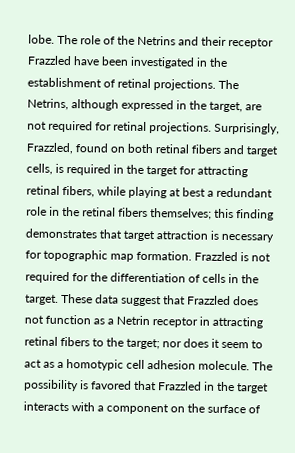lobe. The role of the Netrins and their receptor Frazzled have been investigated in the establishment of retinal projections. The Netrins, although expressed in the target, are not required for retinal projections. Surprisingly, Frazzled, found on both retinal fibers and target cells, is required in the target for attracting retinal fibers, while playing at best a redundant role in the retinal fibers themselves; this finding demonstrates that target attraction is necessary for topographic map formation. Frazzled is not required for the differentiation of cells in the target. These data suggest that Frazzled does not function as a Netrin receptor in attracting retinal fibers to the target; nor does it seem to act as a homotypic cell adhesion molecule. The possibility is favored that Frazzled in the target interacts with a component on the surface of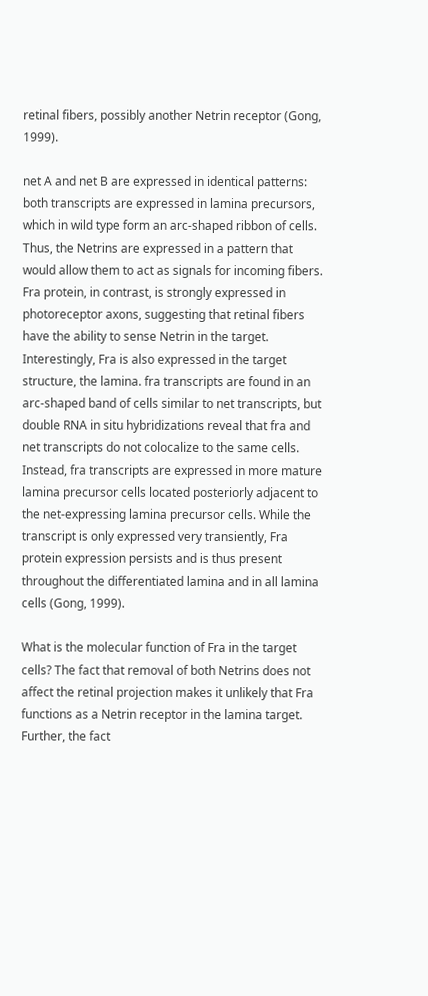retinal fibers, possibly another Netrin receptor (Gong, 1999).

net A and net B are expressed in identical patterns: both transcripts are expressed in lamina precursors, which in wild type form an arc-shaped ribbon of cells. Thus, the Netrins are expressed in a pattern that would allow them to act as signals for incoming fibers. Fra protein, in contrast, is strongly expressed in photoreceptor axons, suggesting that retinal fibers have the ability to sense Netrin in the target. Interestingly, Fra is also expressed in the target structure, the lamina. fra transcripts are found in an arc-shaped band of cells similar to net transcripts, but double RNA in situ hybridizations reveal that fra and net transcripts do not colocalize to the same cells. Instead, fra transcripts are expressed in more mature lamina precursor cells located posteriorly adjacent to the net-expressing lamina precursor cells. While the transcript is only expressed very transiently, Fra protein expression persists and is thus present throughout the differentiated lamina and in all lamina cells (Gong, 1999).

What is the molecular function of Fra in the target cells? The fact that removal of both Netrins does not affect the retinal projection makes it unlikely that Fra functions as a Netrin receptor in the lamina target. Further, the fact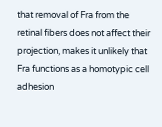that removal of Fra from the retinal fibers does not affect their projection, makes it unlikely that Fra functions as a homotypic cell adhesion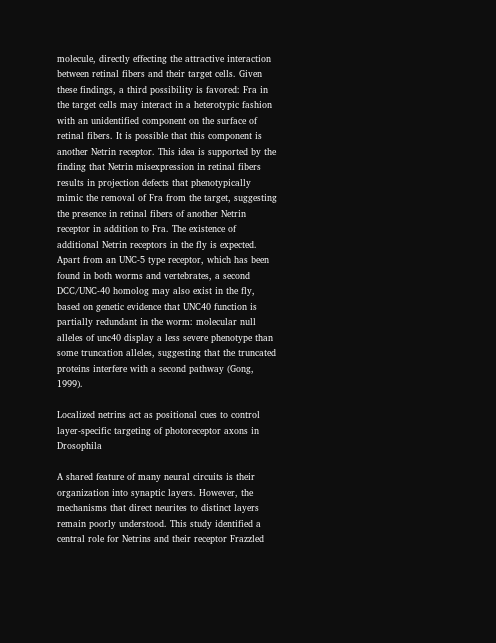molecule, directly effecting the attractive interaction between retinal fibers and their target cells. Given these findings, a third possibility is favored: Fra in the target cells may interact in a heterotypic fashion with an unidentified component on the surface of retinal fibers. It is possible that this component is another Netrin receptor. This idea is supported by the finding that Netrin misexpression in retinal fibers results in projection defects that phenotypically mimic the removal of Fra from the target, suggesting the presence in retinal fibers of another Netrin receptor in addition to Fra. The existence of additional Netrin receptors in the fly is expected. Apart from an UNC-5 type receptor, which has been found in both worms and vertebrates, a second DCC/UNC-40 homolog may also exist in the fly, based on genetic evidence that UNC40 function is partially redundant in the worm: molecular null alleles of unc40 display a less severe phenotype than some truncation alleles, suggesting that the truncated proteins interfere with a second pathway (Gong, 1999).

Localized netrins act as positional cues to control layer-specific targeting of photoreceptor axons in Drosophila

A shared feature of many neural circuits is their organization into synaptic layers. However, the mechanisms that direct neurites to distinct layers remain poorly understood. This study identified a central role for Netrins and their receptor Frazzled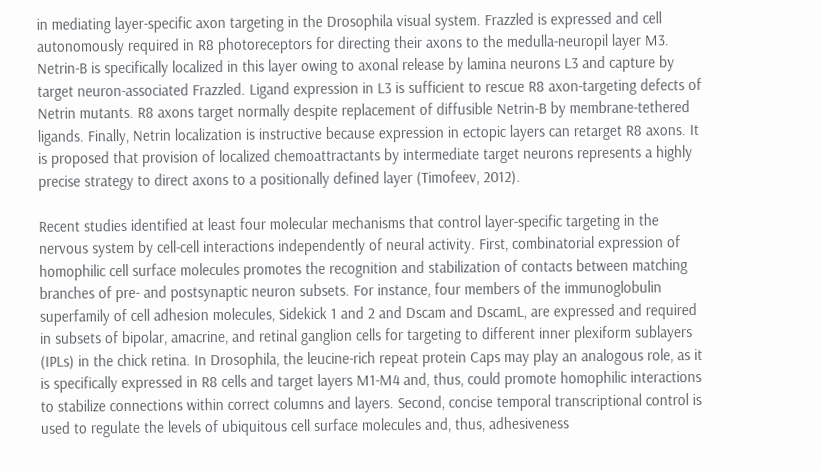in mediating layer-specific axon targeting in the Drosophila visual system. Frazzled is expressed and cell autonomously required in R8 photoreceptors for directing their axons to the medulla-neuropil layer M3. Netrin-B is specifically localized in this layer owing to axonal release by lamina neurons L3 and capture by target neuron-associated Frazzled. Ligand expression in L3 is sufficient to rescue R8 axon-targeting defects of Netrin mutants. R8 axons target normally despite replacement of diffusible Netrin-B by membrane-tethered ligands. Finally, Netrin localization is instructive because expression in ectopic layers can retarget R8 axons. It is proposed that provision of localized chemoattractants by intermediate target neurons represents a highly precise strategy to direct axons to a positionally defined layer (Timofeev, 2012).

Recent studies identified at least four molecular mechanisms that control layer-specific targeting in the nervous system by cell-cell interactions independently of neural activity. First, combinatorial expression of homophilic cell surface molecules promotes the recognition and stabilization of contacts between matching branches of pre- and postsynaptic neuron subsets. For instance, four members of the immunoglobulin superfamily of cell adhesion molecules, Sidekick 1 and 2 and Dscam and DscamL, are expressed and required in subsets of bipolar, amacrine, and retinal ganglion cells for targeting to different inner plexiform sublayers (IPLs) in the chick retina. In Drosophila, the leucine-rich repeat protein Caps may play an analogous role, as it is specifically expressed in R8 cells and target layers M1-M4 and, thus, could promote homophilic interactions to stabilize connections within correct columns and layers. Second, concise temporal transcriptional control is used to regulate the levels of ubiquitous cell surface molecules and, thus, adhesiveness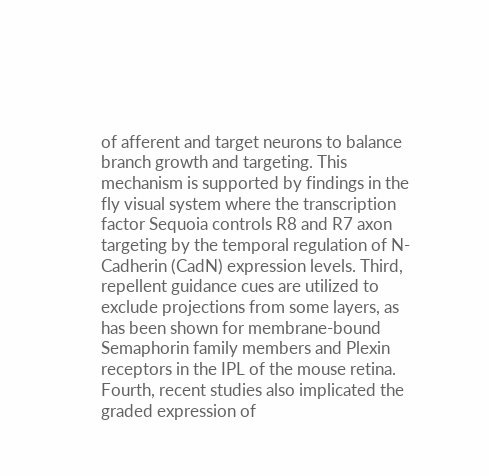of afferent and target neurons to balance branch growth and targeting. This mechanism is supported by findings in the fly visual system where the transcription factor Sequoia controls R8 and R7 axon targeting by the temporal regulation of N-Cadherin (CadN) expression levels. Third, repellent guidance cues are utilized to exclude projections from some layers, as has been shown for membrane-bound Semaphorin family members and Plexin receptors in the IPL of the mouse retina. Fourth, recent studies also implicated the graded expression of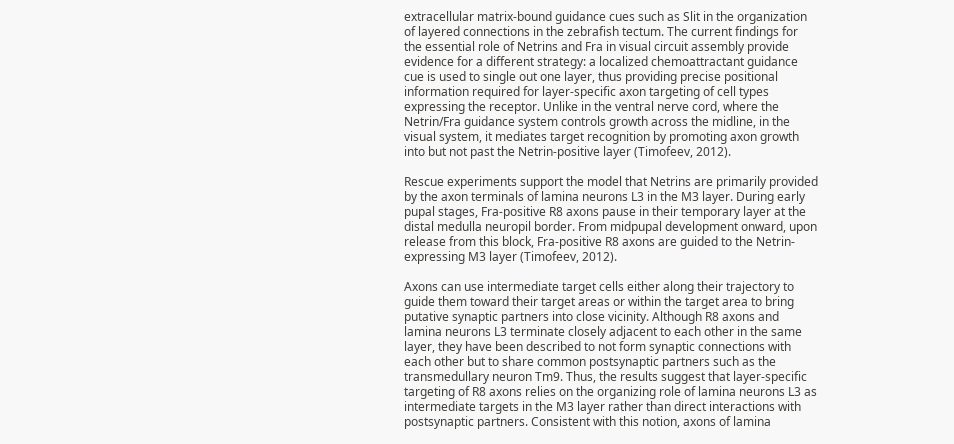extracellular matrix-bound guidance cues such as Slit in the organization of layered connections in the zebrafish tectum. The current findings for the essential role of Netrins and Fra in visual circuit assembly provide evidence for a different strategy: a localized chemoattractant guidance cue is used to single out one layer, thus providing precise positional information required for layer-specific axon targeting of cell types expressing the receptor. Unlike in the ventral nerve cord, where the Netrin/Fra guidance system controls growth across the midline, in the visual system, it mediates target recognition by promoting axon growth into but not past the Netrin-positive layer (Timofeev, 2012).

Rescue experiments support the model that Netrins are primarily provided by the axon terminals of lamina neurons L3 in the M3 layer. During early pupal stages, Fra-positive R8 axons pause in their temporary layer at the distal medulla neuropil border. From midpupal development onward, upon release from this block, Fra-positive R8 axons are guided to the Netrin-expressing M3 layer (Timofeev, 2012).

Axons can use intermediate target cells either along their trajectory to guide them toward their target areas or within the target area to bring putative synaptic partners into close vicinity. Although R8 axons and lamina neurons L3 terminate closely adjacent to each other in the same layer, they have been described to not form synaptic connections with each other but to share common postsynaptic partners such as the transmedullary neuron Tm9. Thus, the results suggest that layer-specific targeting of R8 axons relies on the organizing role of lamina neurons L3 as intermediate targets in the M3 layer rather than direct interactions with postsynaptic partners. Consistent with this notion, axons of lamina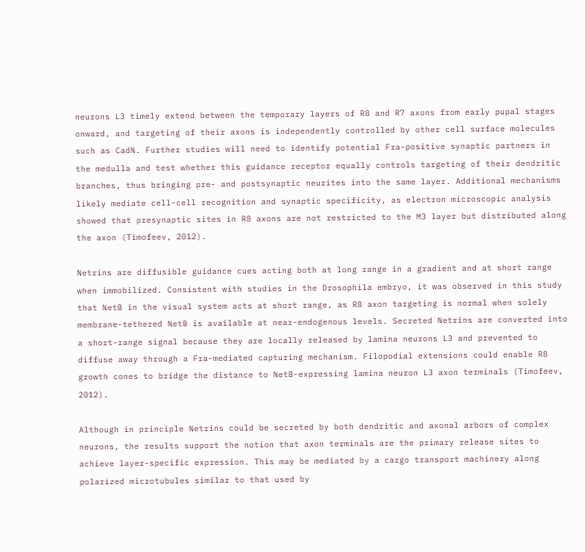neurons L3 timely extend between the temporary layers of R8 and R7 axons from early pupal stages onward, and targeting of their axons is independently controlled by other cell surface molecules such as CadN. Further studies will need to identify potential Fra-positive synaptic partners in the medulla and test whether this guidance receptor equally controls targeting of their dendritic branches, thus bringing pre- and postsynaptic neurites into the same layer. Additional mechanisms likely mediate cell-cell recognition and synaptic specificity, as electron microscopic analysis showed that presynaptic sites in R8 axons are not restricted to the M3 layer but distributed along the axon (Timofeev, 2012).

Netrins are diffusible guidance cues acting both at long range in a gradient and at short range when immobilized. Consistent with studies in the Drosophila embryo, it was observed in this study that NetB in the visual system acts at short range, as R8 axon targeting is normal when solely membrane-tethered NetB is available at near-endogenous levels. Secreted Netrins are converted into a short-range signal because they are locally released by lamina neurons L3 and prevented to diffuse away through a Fra-mediated capturing mechanism. Filopodial extensions could enable R8 growth cones to bridge the distance to NetB-expressing lamina neuron L3 axon terminals (Timofeev, 2012).

Although in principle Netrins could be secreted by both dendritic and axonal arbors of complex neurons, the results support the notion that axon terminals are the primary release sites to achieve layer-specific expression. This may be mediated by a cargo transport machinery along polarized microtubules similar to that used by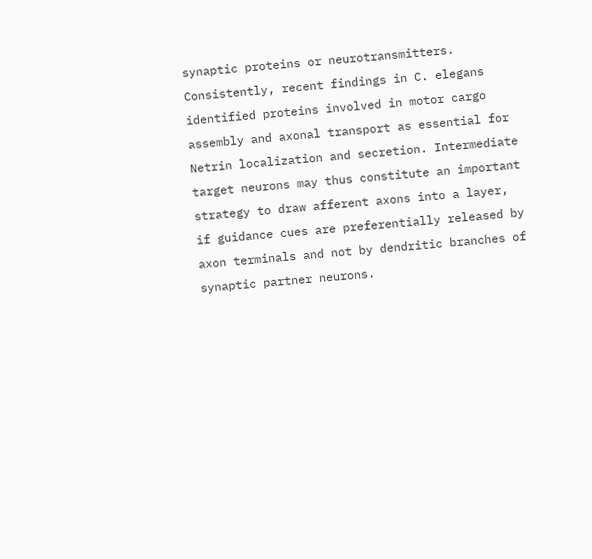synaptic proteins or neurotransmitters. Consistently, recent findings in C. elegans identified proteins involved in motor cargo assembly and axonal transport as essential for Netrin localization and secretion. Intermediate target neurons may thus constitute an important strategy to draw afferent axons into a layer, if guidance cues are preferentially released by axon terminals and not by dendritic branches of synaptic partner neurons.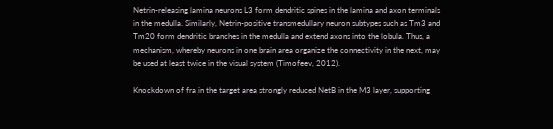Netrin-releasing lamina neurons L3 form dendritic spines in the lamina and axon terminals in the medulla. Similarly, Netrin-positive transmedullary neuron subtypes such as Tm3 and Tm20 form dendritic branches in the medulla and extend axons into the lobula. Thus, a mechanism, whereby neurons in one brain area organize the connectivity in the next, may be used at least twice in the visual system (Timofeev, 2012).

Knockdown of fra in the target area strongly reduced NetB in the M3 layer, supporting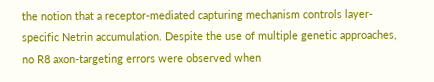the notion that a receptor-mediated capturing mechanism controls layer-specific Netrin accumulation. Despite the use of multiple genetic approaches, no R8 axon-targeting errors were observed when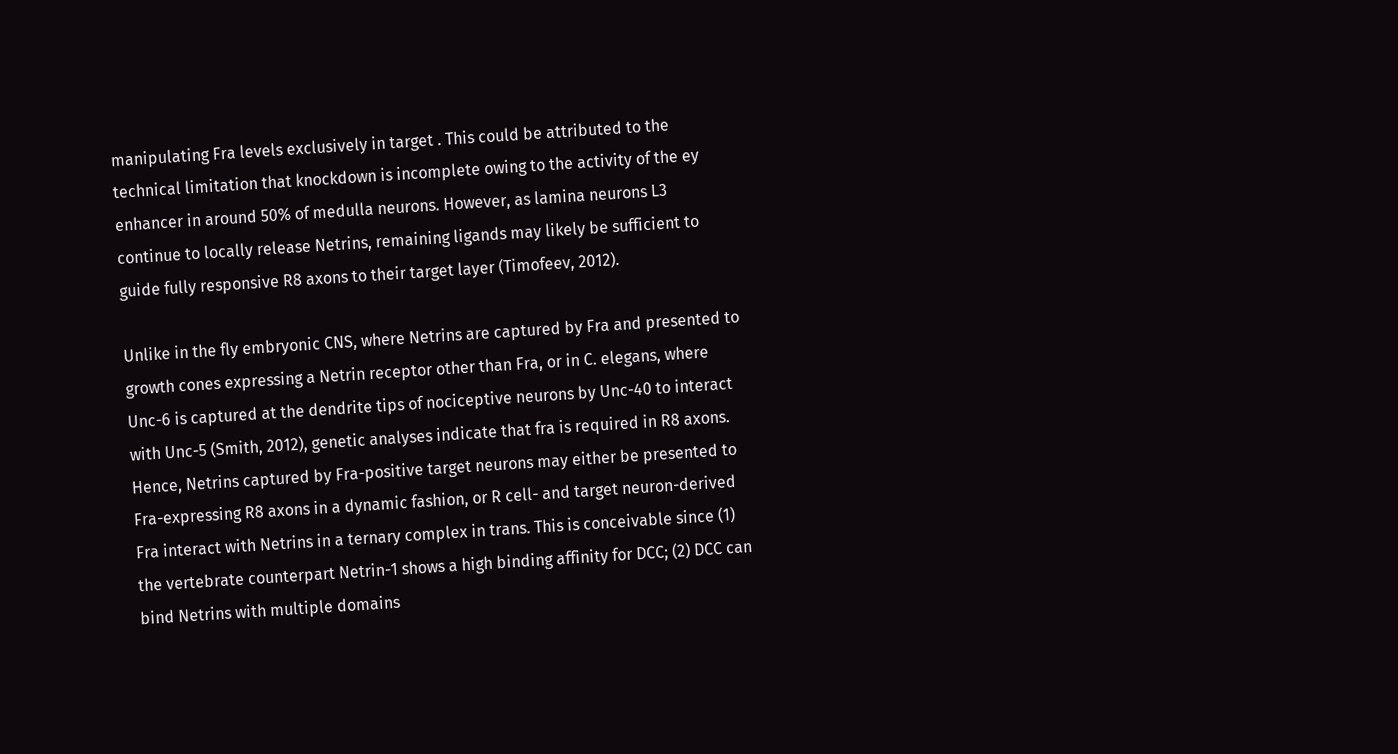manipulating Fra levels exclusively in target . This could be attributed to the technical limitation that knockdown is incomplete owing to the activity of the ey enhancer in around 50% of medulla neurons. However, as lamina neurons L3 continue to locally release Netrins, remaining ligands may likely be sufficient to guide fully responsive R8 axons to their target layer (Timofeev, 2012).

Unlike in the fly embryonic CNS, where Netrins are captured by Fra and presented to growth cones expressing a Netrin receptor other than Fra, or in C. elegans, where Unc-6 is captured at the dendrite tips of nociceptive neurons by Unc-40 to interact with Unc-5 (Smith, 2012), genetic analyses indicate that fra is required in R8 axons. Hence, Netrins captured by Fra-positive target neurons may either be presented to Fra-expressing R8 axons in a dynamic fashion, or R cell- and target neuron-derived Fra interact with Netrins in a ternary complex in trans. This is conceivable since (1) the vertebrate counterpart Netrin-1 shows a high binding affinity for DCC; (2) DCC can bind Netrins with multiple domains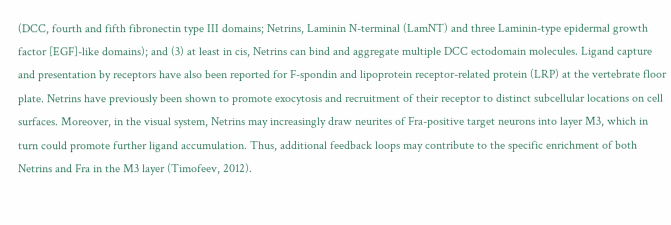(DCC, fourth and fifth fibronectin type III domains; Netrins, Laminin N-terminal (LamNT) and three Laminin-type epidermal growth factor [EGF]-like domains); and (3) at least in cis, Netrins can bind and aggregate multiple DCC ectodomain molecules. Ligand capture and presentation by receptors have also been reported for F-spondin and lipoprotein receptor-related protein (LRP) at the vertebrate floor plate. Netrins have previously been shown to promote exocytosis and recruitment of their receptor to distinct subcellular locations on cell surfaces. Moreover, in the visual system, Netrins may increasingly draw neurites of Fra-positive target neurons into layer M3, which in turn could promote further ligand accumulation. Thus, additional feedback loops may contribute to the specific enrichment of both Netrins and Fra in the M3 layer (Timofeev, 2012).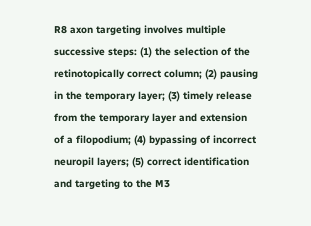R8 axon targeting involves multiple successive steps: (1) the selection of the retinotopically correct column; (2) pausing in the temporary layer; (3) timely release from the temporary layer and extension of a filopodium; (4) bypassing of incorrect neuropil layers; (5) correct identification and targeting to the M3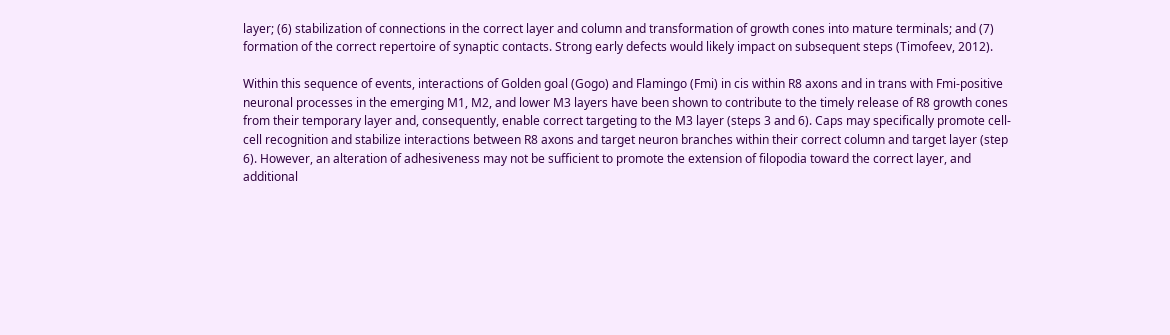layer; (6) stabilization of connections in the correct layer and column and transformation of growth cones into mature terminals; and (7) formation of the correct repertoire of synaptic contacts. Strong early defects would likely impact on subsequent steps (Timofeev, 2012).

Within this sequence of events, interactions of Golden goal (Gogo) and Flamingo (Fmi) in cis within R8 axons and in trans with Fmi-positive neuronal processes in the emerging M1, M2, and lower M3 layers have been shown to contribute to the timely release of R8 growth cones from their temporary layer and, consequently, enable correct targeting to the M3 layer (steps 3 and 6). Caps may specifically promote cell-cell recognition and stabilize interactions between R8 axons and target neuron branches within their correct column and target layer (step 6). However, an alteration of adhesiveness may not be sufficient to promote the extension of filopodia toward the correct layer, and additional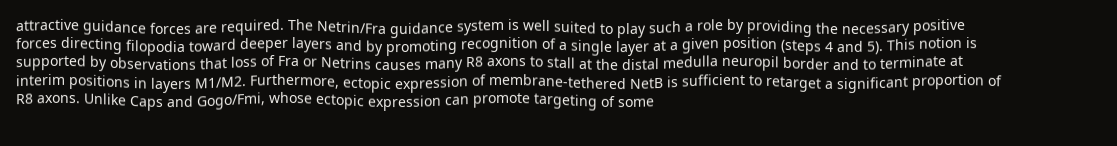attractive guidance forces are required. The Netrin/Fra guidance system is well suited to play such a role by providing the necessary positive forces directing filopodia toward deeper layers and by promoting recognition of a single layer at a given position (steps 4 and 5). This notion is supported by observations that loss of Fra or Netrins causes many R8 axons to stall at the distal medulla neuropil border and to terminate at interim positions in layers M1/M2. Furthermore, ectopic expression of membrane-tethered NetB is sufficient to retarget a significant proportion of R8 axons. Unlike Caps and Gogo/Fmi, whose ectopic expression can promote targeting of some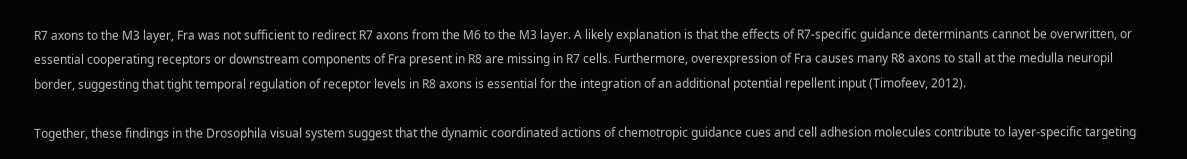R7 axons to the M3 layer, Fra was not sufficient to redirect R7 axons from the M6 to the M3 layer. A likely explanation is that the effects of R7-specific guidance determinants cannot be overwritten, or essential cooperating receptors or downstream components of Fra present in R8 are missing in R7 cells. Furthermore, overexpression of Fra causes many R8 axons to stall at the medulla neuropil border, suggesting that tight temporal regulation of receptor levels in R8 axons is essential for the integration of an additional potential repellent input (Timofeev, 2012).

Together, these findings in the Drosophila visual system suggest that the dynamic coordinated actions of chemotropic guidance cues and cell adhesion molecules contribute to layer-specific targeting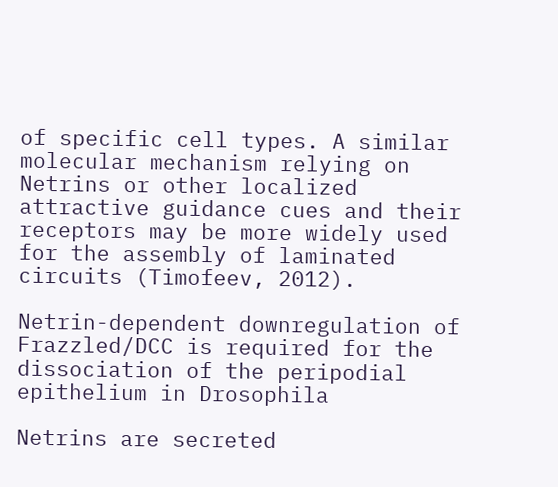of specific cell types. A similar molecular mechanism relying on Netrins or other localized attractive guidance cues and their receptors may be more widely used for the assembly of laminated circuits (Timofeev, 2012).

Netrin-dependent downregulation of Frazzled/DCC is required for the dissociation of the peripodial epithelium in Drosophila

Netrins are secreted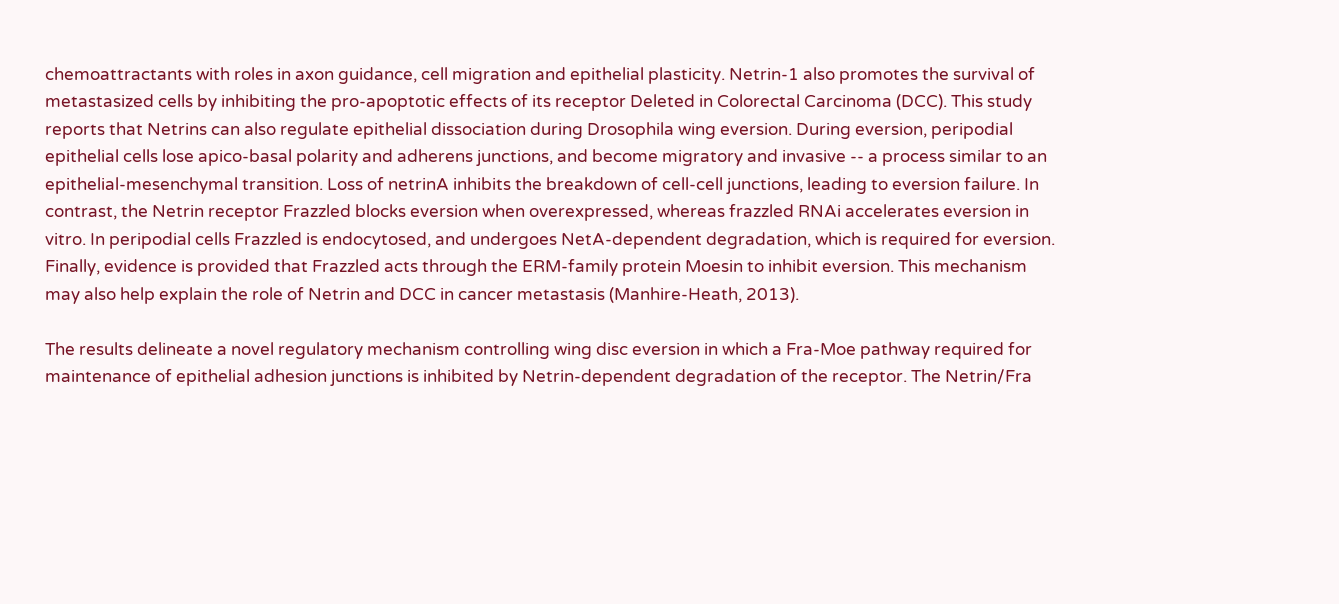chemoattractants with roles in axon guidance, cell migration and epithelial plasticity. Netrin-1 also promotes the survival of metastasized cells by inhibiting the pro-apoptotic effects of its receptor Deleted in Colorectal Carcinoma (DCC). This study reports that Netrins can also regulate epithelial dissociation during Drosophila wing eversion. During eversion, peripodial epithelial cells lose apico-basal polarity and adherens junctions, and become migratory and invasive -- a process similar to an epithelial-mesenchymal transition. Loss of netrinA inhibits the breakdown of cell-cell junctions, leading to eversion failure. In contrast, the Netrin receptor Frazzled blocks eversion when overexpressed, whereas frazzled RNAi accelerates eversion in vitro. In peripodial cells Frazzled is endocytosed, and undergoes NetA-dependent degradation, which is required for eversion. Finally, evidence is provided that Frazzled acts through the ERM-family protein Moesin to inhibit eversion. This mechanism may also help explain the role of Netrin and DCC in cancer metastasis (Manhire-Heath, 2013).

The results delineate a novel regulatory mechanism controlling wing disc eversion in which a Fra-Moe pathway required for maintenance of epithelial adhesion junctions is inhibited by Netrin-dependent degradation of the receptor. The Netrin/Fra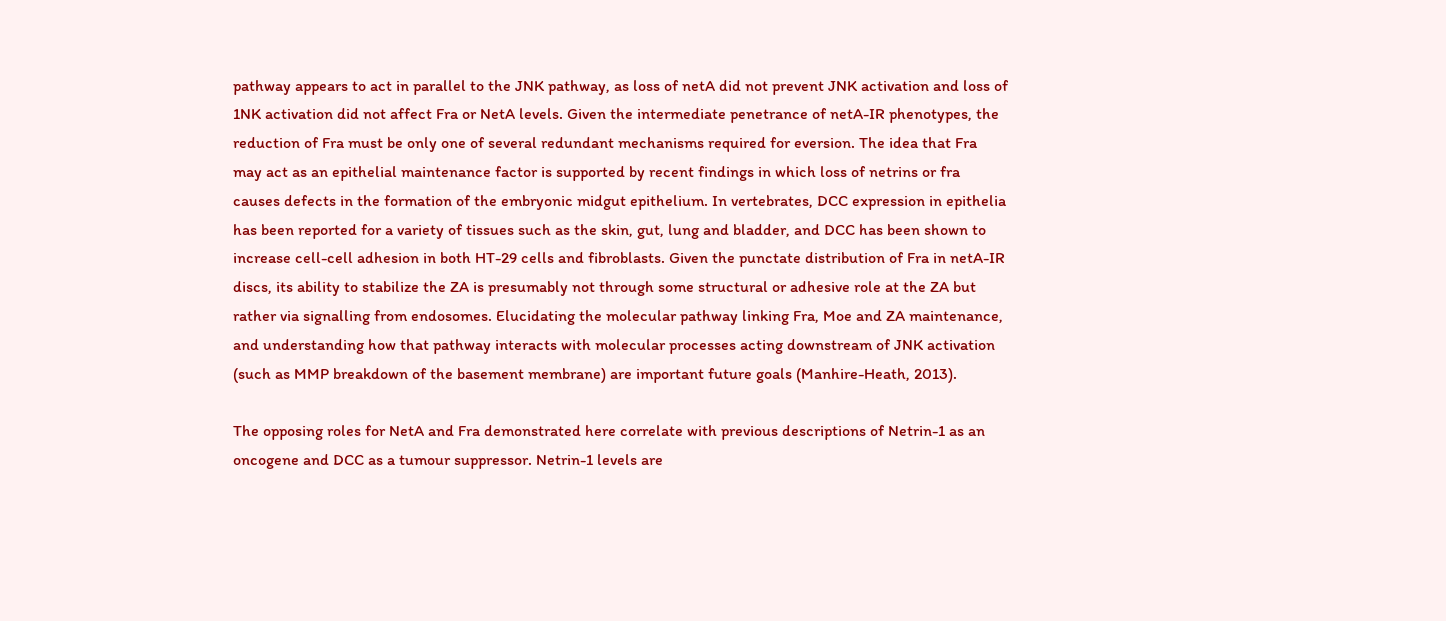pathway appears to act in parallel to the JNK pathway, as loss of netA did not prevent JNK activation and loss of 1NK activation did not affect Fra or NetA levels. Given the intermediate penetrance of netA-IR phenotypes, the reduction of Fra must be only one of several redundant mechanisms required for eversion. The idea that Fra may act as an epithelial maintenance factor is supported by recent findings in which loss of netrins or fra causes defects in the formation of the embryonic midgut epithelium. In vertebrates, DCC expression in epithelia has been reported for a variety of tissues such as the skin, gut, lung and bladder, and DCC has been shown to increase cell-cell adhesion in both HT-29 cells and fibroblasts. Given the punctate distribution of Fra in netA-IR discs, its ability to stabilize the ZA is presumably not through some structural or adhesive role at the ZA but rather via signalling from endosomes. Elucidating the molecular pathway linking Fra, Moe and ZA maintenance, and understanding how that pathway interacts with molecular processes acting downstream of JNK activation (such as MMP breakdown of the basement membrane) are important future goals (Manhire-Heath, 2013).

The opposing roles for NetA and Fra demonstrated here correlate with previous descriptions of Netrin-1 as an oncogene and DCC as a tumour suppressor. Netrin-1 levels are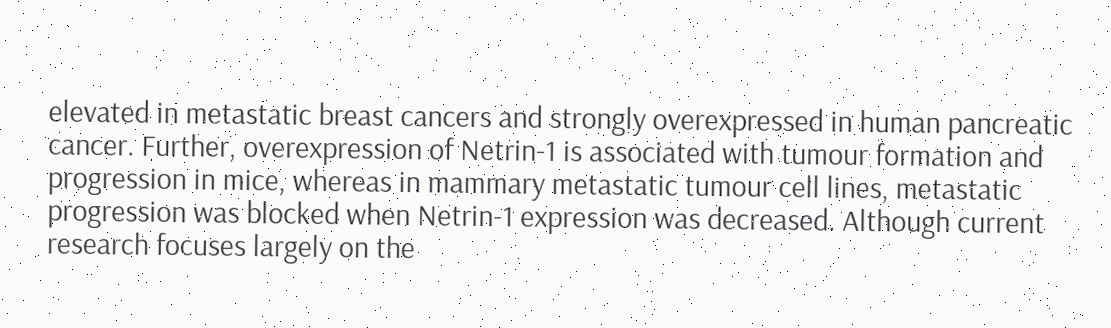elevated in metastatic breast cancers and strongly overexpressed in human pancreatic cancer. Further, overexpression of Netrin-1 is associated with tumour formation and progression in mice, whereas in mammary metastatic tumour cell lines, metastatic progression was blocked when Netrin-1 expression was decreased. Although current research focuses largely on the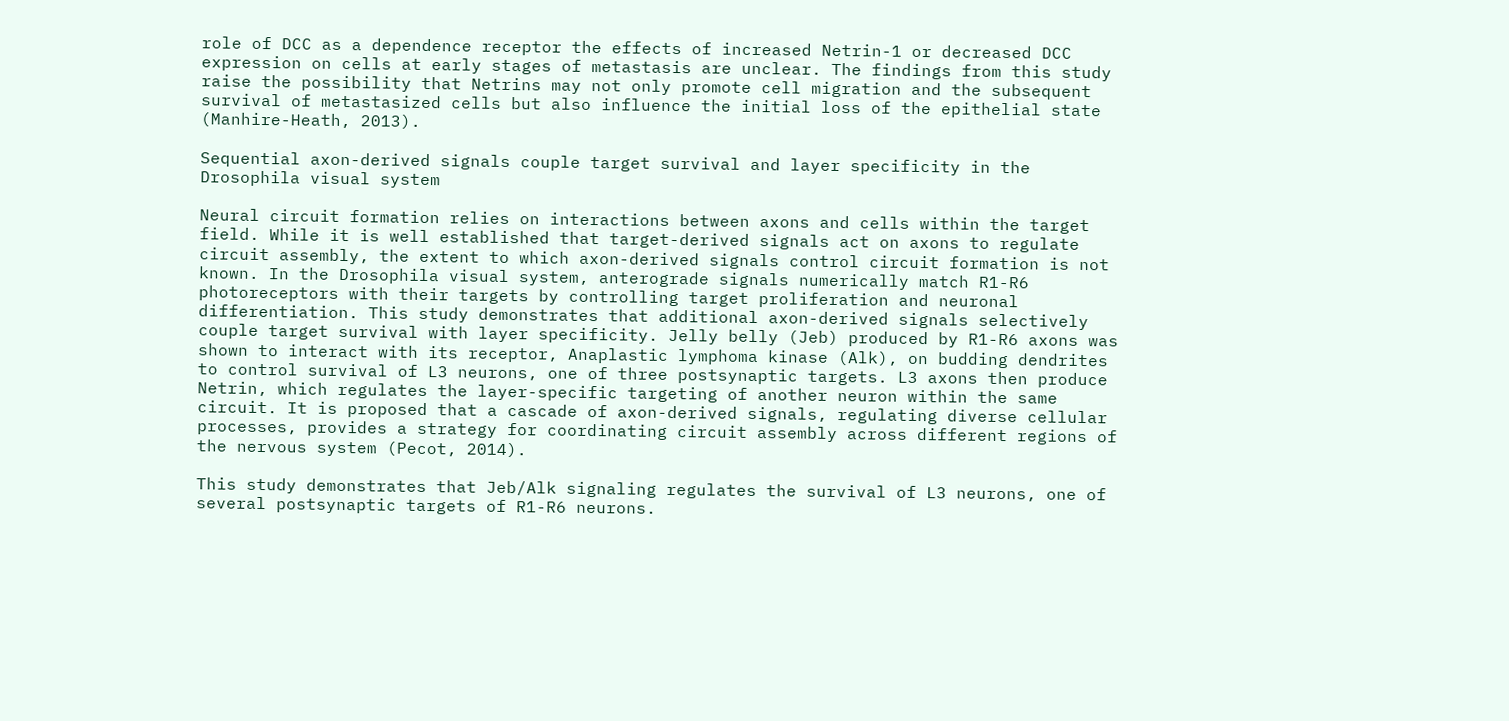role of DCC as a dependence receptor the effects of increased Netrin-1 or decreased DCC expression on cells at early stages of metastasis are unclear. The findings from this study raise the possibility that Netrins may not only promote cell migration and the subsequent survival of metastasized cells but also influence the initial loss of the epithelial state (Manhire-Heath, 2013).

Sequential axon-derived signals couple target survival and layer specificity in the Drosophila visual system

Neural circuit formation relies on interactions between axons and cells within the target field. While it is well established that target-derived signals act on axons to regulate circuit assembly, the extent to which axon-derived signals control circuit formation is not known. In the Drosophila visual system, anterograde signals numerically match R1-R6 photoreceptors with their targets by controlling target proliferation and neuronal differentiation. This study demonstrates that additional axon-derived signals selectively couple target survival with layer specificity. Jelly belly (Jeb) produced by R1-R6 axons was shown to interact with its receptor, Anaplastic lymphoma kinase (Alk), on budding dendrites to control survival of L3 neurons, one of three postsynaptic targets. L3 axons then produce Netrin, which regulates the layer-specific targeting of another neuron within the same circuit. It is proposed that a cascade of axon-derived signals, regulating diverse cellular processes, provides a strategy for coordinating circuit assembly across different regions of the nervous system (Pecot, 2014).

This study demonstrates that Jeb/Alk signaling regulates the survival of L3 neurons, one of several postsynaptic targets of R1-R6 neurons.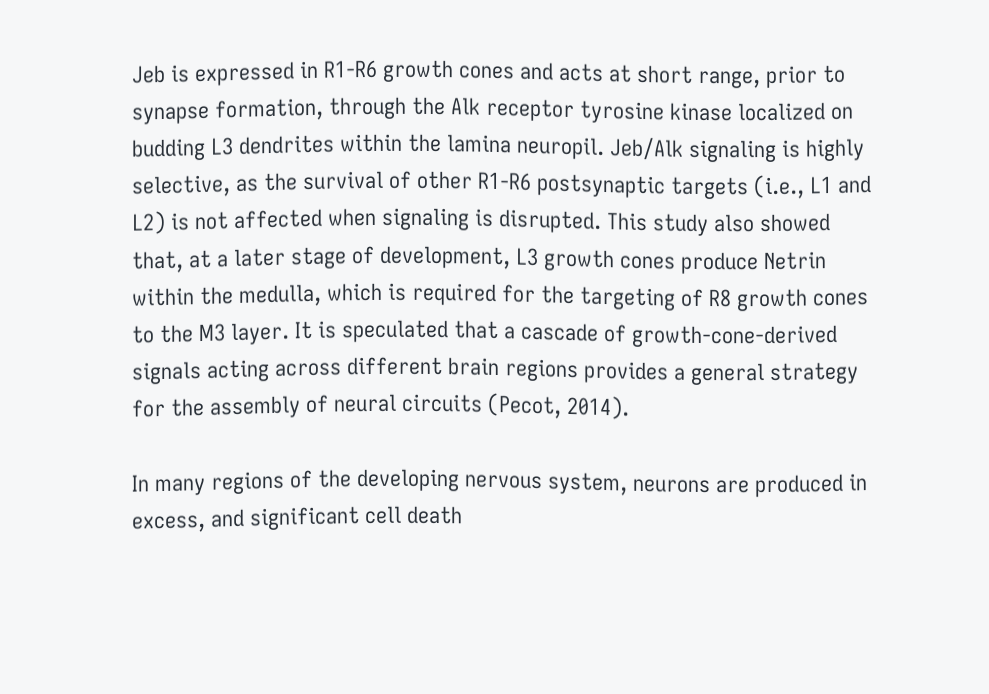Jeb is expressed in R1-R6 growth cones and acts at short range, prior to synapse formation, through the Alk receptor tyrosine kinase localized on budding L3 dendrites within the lamina neuropil. Jeb/Alk signaling is highly selective, as the survival of other R1-R6 postsynaptic targets (i.e., L1 and L2) is not affected when signaling is disrupted. This study also showed that, at a later stage of development, L3 growth cones produce Netrin within the medulla, which is required for the targeting of R8 growth cones to the M3 layer. It is speculated that a cascade of growth-cone-derived signals acting across different brain regions provides a general strategy for the assembly of neural circuits (Pecot, 2014).

In many regions of the developing nervous system, neurons are produced in excess, and significant cell death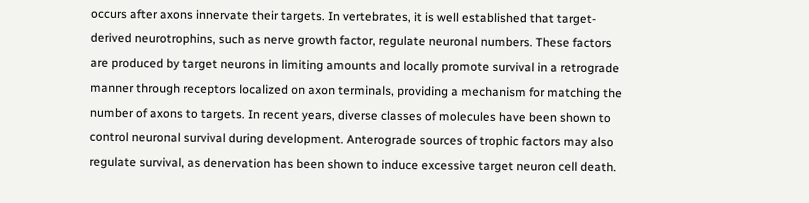occurs after axons innervate their targets. In vertebrates, it is well established that target-derived neurotrophins, such as nerve growth factor, regulate neuronal numbers. These factors are produced by target neurons in limiting amounts and locally promote survival in a retrograde manner through receptors localized on axon terminals, providing a mechanism for matching the number of axons to targets. In recent years, diverse classes of molecules have been shown to control neuronal survival during development. Anterograde sources of trophic factors may also regulate survival, as denervation has been shown to induce excessive target neuron cell death.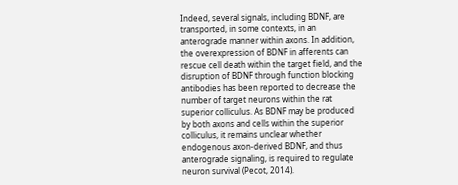Indeed, several signals, including BDNF, are transported, in some contexts, in an anterograde manner within axons. In addition, the overexpression of BDNF in afferents can rescue cell death within the target field, and the disruption of BDNF through function blocking antibodies has been reported to decrease the number of target neurons within the rat superior colliculus. As BDNF may be produced by both axons and cells within the superior colliculus, it remains unclear whether endogenous axon-derived BDNF, and thus anterograde signaling, is required to regulate neuron survival (Pecot, 2014).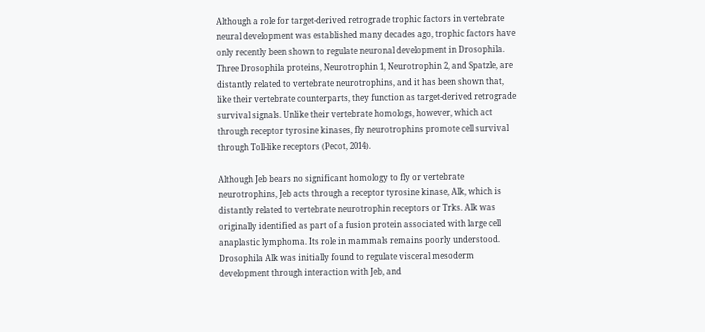Although a role for target-derived retrograde trophic factors in vertebrate neural development was established many decades ago, trophic factors have only recently been shown to regulate neuronal development in Drosophila. Three Drosophila proteins, Neurotrophin 1, Neurotrophin 2, and Spatzle, are distantly related to vertebrate neurotrophins, and it has been shown that, like their vertebrate counterparts, they function as target-derived retrograde survival signals. Unlike their vertebrate homologs, however, which act through receptor tyrosine kinases, fly neurotrophins promote cell survival through Toll-like receptors (Pecot, 2014).

Although Jeb bears no significant homology to fly or vertebrate neurotrophins, Jeb acts through a receptor tyrosine kinase, Alk, which is distantly related to vertebrate neurotrophin receptors or Trks. Alk was originally identified as part of a fusion protein associated with large cell anaplastic lymphoma. Its role in mammals remains poorly understood. Drosophila Alk was initially found to regulate visceral mesoderm development through interaction with Jeb, and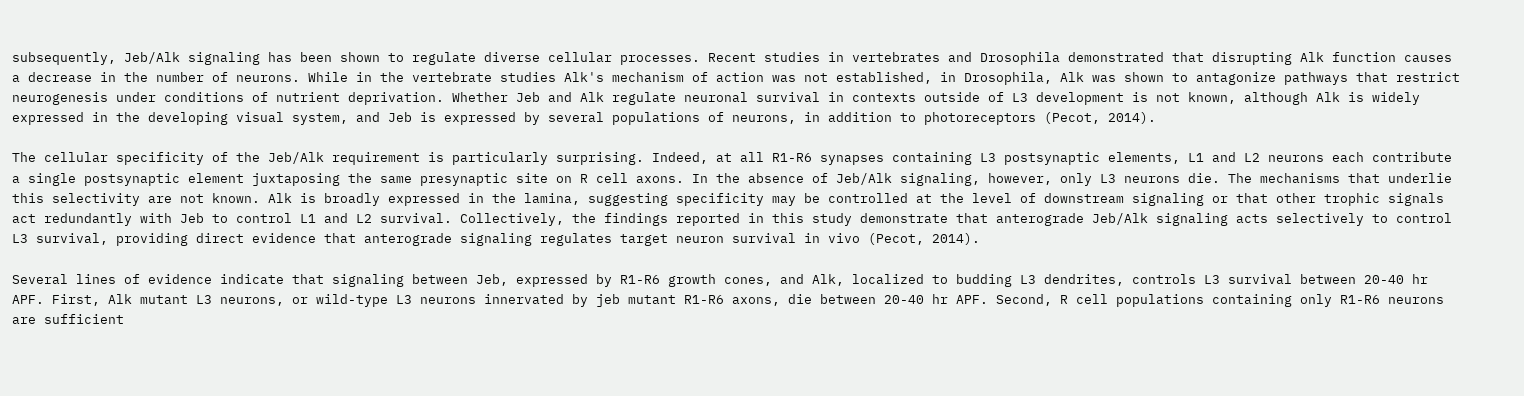subsequently, Jeb/Alk signaling has been shown to regulate diverse cellular processes. Recent studies in vertebrates and Drosophila demonstrated that disrupting Alk function causes a decrease in the number of neurons. While in the vertebrate studies Alk's mechanism of action was not established, in Drosophila, Alk was shown to antagonize pathways that restrict neurogenesis under conditions of nutrient deprivation. Whether Jeb and Alk regulate neuronal survival in contexts outside of L3 development is not known, although Alk is widely expressed in the developing visual system, and Jeb is expressed by several populations of neurons, in addition to photoreceptors (Pecot, 2014).

The cellular specificity of the Jeb/Alk requirement is particularly surprising. Indeed, at all R1-R6 synapses containing L3 postsynaptic elements, L1 and L2 neurons each contribute a single postsynaptic element juxtaposing the same presynaptic site on R cell axons. In the absence of Jeb/Alk signaling, however, only L3 neurons die. The mechanisms that underlie this selectivity are not known. Alk is broadly expressed in the lamina, suggesting specificity may be controlled at the level of downstream signaling or that other trophic signals act redundantly with Jeb to control L1 and L2 survival. Collectively, the findings reported in this study demonstrate that anterograde Jeb/Alk signaling acts selectively to control L3 survival, providing direct evidence that anterograde signaling regulates target neuron survival in vivo (Pecot, 2014).

Several lines of evidence indicate that signaling between Jeb, expressed by R1-R6 growth cones, and Alk, localized to budding L3 dendrites, controls L3 survival between 20-40 hr APF. First, Alk mutant L3 neurons, or wild-type L3 neurons innervated by jeb mutant R1-R6 axons, die between 20-40 hr APF. Second, R cell populations containing only R1-R6 neurons are sufficient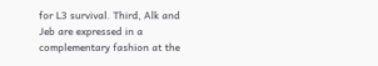for L3 survival. Third, Alk and Jeb are expressed in a complementary fashion at the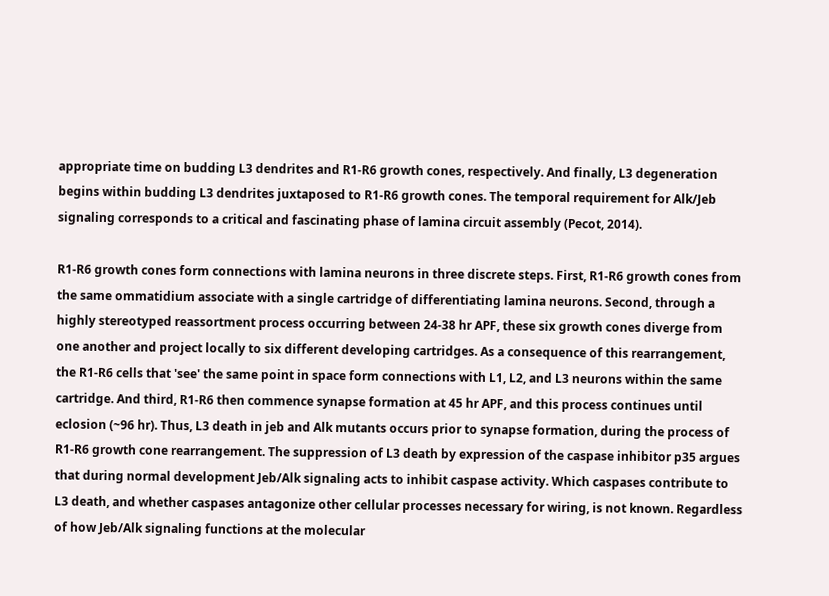appropriate time on budding L3 dendrites and R1-R6 growth cones, respectively. And finally, L3 degeneration begins within budding L3 dendrites juxtaposed to R1-R6 growth cones. The temporal requirement for Alk/Jeb signaling corresponds to a critical and fascinating phase of lamina circuit assembly (Pecot, 2014).

R1-R6 growth cones form connections with lamina neurons in three discrete steps. First, R1-R6 growth cones from the same ommatidium associate with a single cartridge of differentiating lamina neurons. Second, through a highly stereotyped reassortment process occurring between 24-38 hr APF, these six growth cones diverge from one another and project locally to six different developing cartridges. As a consequence of this rearrangement, the R1-R6 cells that 'see' the same point in space form connections with L1, L2, and L3 neurons within the same cartridge. And third, R1-R6 then commence synapse formation at 45 hr APF, and this process continues until eclosion (~96 hr). Thus, L3 death in jeb and Alk mutants occurs prior to synapse formation, during the process of R1-R6 growth cone rearrangement. The suppression of L3 death by expression of the caspase inhibitor p35 argues that during normal development Jeb/Alk signaling acts to inhibit caspase activity. Which caspases contribute to L3 death, and whether caspases antagonize other cellular processes necessary for wiring, is not known. Regardless of how Jeb/Alk signaling functions at the molecular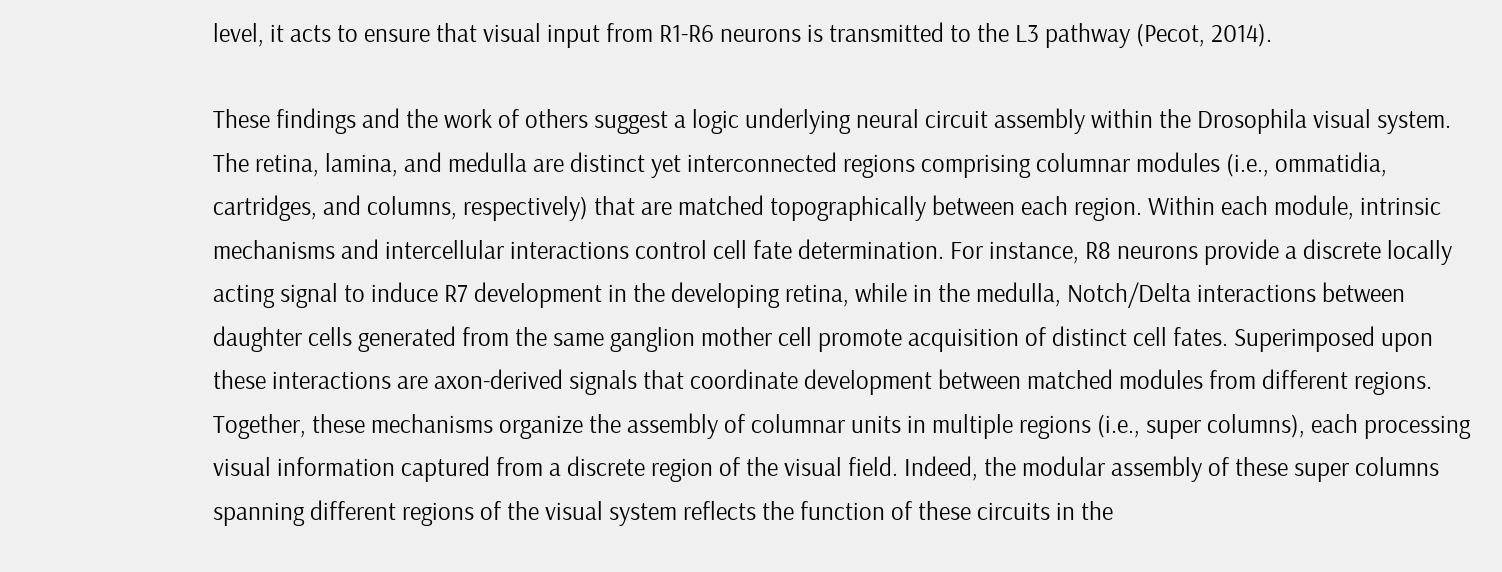level, it acts to ensure that visual input from R1-R6 neurons is transmitted to the L3 pathway (Pecot, 2014).

These findings and the work of others suggest a logic underlying neural circuit assembly within the Drosophila visual system. The retina, lamina, and medulla are distinct yet interconnected regions comprising columnar modules (i.e., ommatidia, cartridges, and columns, respectively) that are matched topographically between each region. Within each module, intrinsic mechanisms and intercellular interactions control cell fate determination. For instance, R8 neurons provide a discrete locally acting signal to induce R7 development in the developing retina, while in the medulla, Notch/Delta interactions between daughter cells generated from the same ganglion mother cell promote acquisition of distinct cell fates. Superimposed upon these interactions are axon-derived signals that coordinate development between matched modules from different regions. Together, these mechanisms organize the assembly of columnar units in multiple regions (i.e., super columns), each processing visual information captured from a discrete region of the visual field. Indeed, the modular assembly of these super columns spanning different regions of the visual system reflects the function of these circuits in the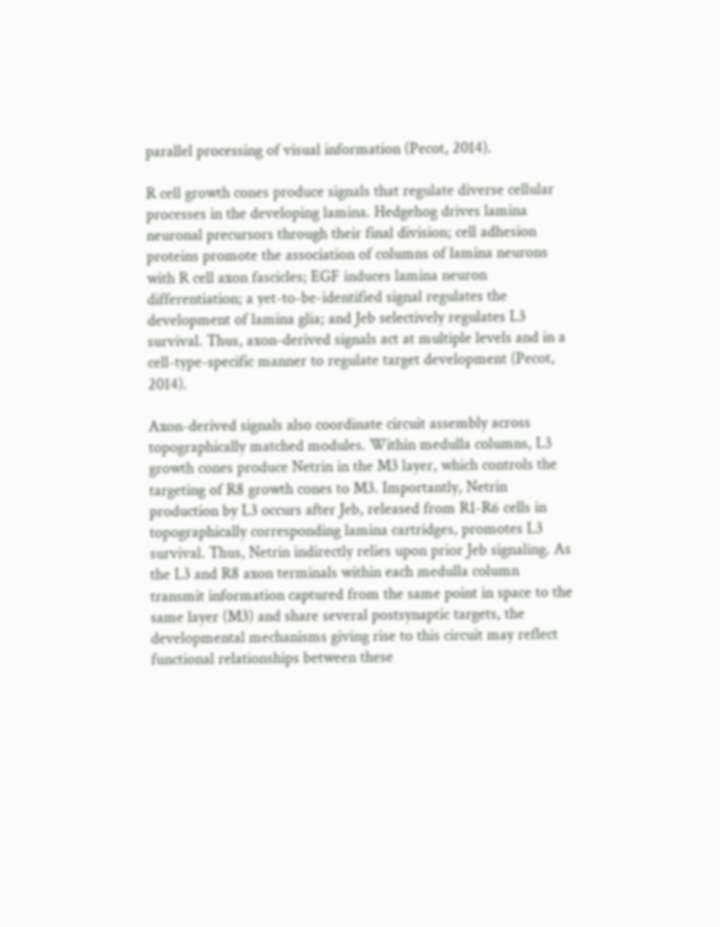parallel processing of visual information (Pecot, 2014).

R cell growth cones produce signals that regulate diverse cellular processes in the developing lamina. Hedgehog drives lamina neuronal precursors through their final division; cell adhesion proteins promote the association of columns of lamina neurons with R cell axon fascicles; EGF induces lamina neuron differentiation; a yet-to-be-identified signal regulates the development of lamina glia; and Jeb selectively regulates L3 survival. Thus, axon-derived signals act at multiple levels and in a cell-type-specific manner to regulate target development (Pecot, 2014).

Axon-derived signals also coordinate circuit assembly across topographically matched modules. Within medulla columns, L3 growth cones produce Netrin in the M3 layer, which controls the targeting of R8 growth cones to M3. Importantly, Netrin production by L3 occurs after Jeb, released from R1-R6 cells in topographically corresponding lamina cartridges, promotes L3 survival. Thus, Netrin indirectly relies upon prior Jeb signaling. As the L3 and R8 axon terminals within each medulla column transmit information captured from the same point in space to the same layer (M3) and share several postsynaptic targets, the developmental mechanisms giving rise to this circuit may reflect functional relationships between these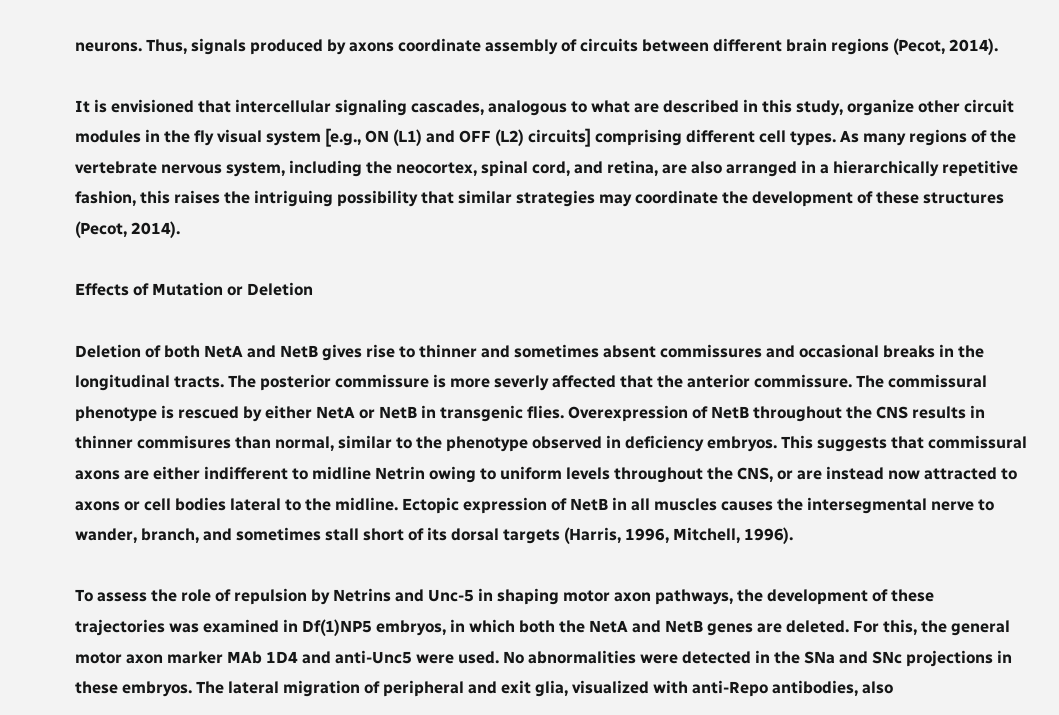neurons. Thus, signals produced by axons coordinate assembly of circuits between different brain regions (Pecot, 2014).

It is envisioned that intercellular signaling cascades, analogous to what are described in this study, organize other circuit modules in the fly visual system [e.g., ON (L1) and OFF (L2) circuits] comprising different cell types. As many regions of the vertebrate nervous system, including the neocortex, spinal cord, and retina, are also arranged in a hierarchically repetitive fashion, this raises the intriguing possibility that similar strategies may coordinate the development of these structures (Pecot, 2014).

Effects of Mutation or Deletion

Deletion of both NetA and NetB gives rise to thinner and sometimes absent commissures and occasional breaks in the longitudinal tracts. The posterior commissure is more severly affected that the anterior commissure. The commissural phenotype is rescued by either NetA or NetB in transgenic flies. Overexpression of NetB throughout the CNS results in thinner commisures than normal, similar to the phenotype observed in deficiency embryos. This suggests that commissural axons are either indifferent to midline Netrin owing to uniform levels throughout the CNS, or are instead now attracted to axons or cell bodies lateral to the midline. Ectopic expression of NetB in all muscles causes the intersegmental nerve to wander, branch, and sometimes stall short of its dorsal targets (Harris, 1996, Mitchell, 1996).

To assess the role of repulsion by Netrins and Unc-5 in shaping motor axon pathways, the development of these trajectories was examined in Df(1)NP5 embryos, in which both the NetA and NetB genes are deleted. For this, the general motor axon marker MAb 1D4 and anti-Unc5 were used. No abnormalities were detected in the SNa and SNc projections in these embryos. The lateral migration of peripheral and exit glia, visualized with anti-Repo antibodies, also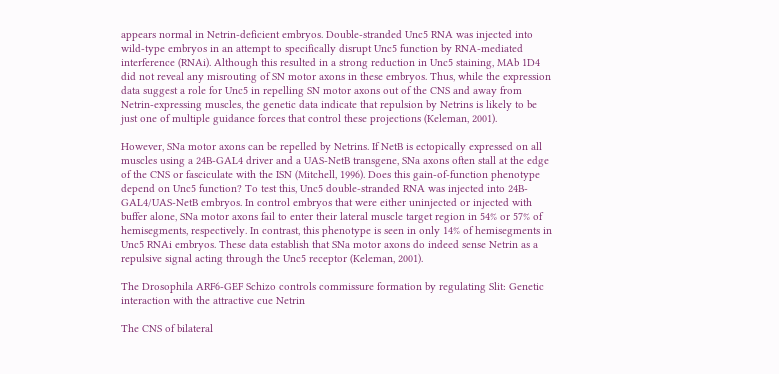appears normal in Netrin-deficient embryos. Double-stranded Unc5 RNA was injected into wild-type embryos in an attempt to specifically disrupt Unc5 function by RNA-mediated interference (RNAi). Although this resulted in a strong reduction in Unc5 staining, MAb 1D4 did not reveal any misrouting of SN motor axons in these embryos. Thus, while the expression data suggest a role for Unc5 in repelling SN motor axons out of the CNS and away from Netrin-expressing muscles, the genetic data indicate that repulsion by Netrins is likely to be just one of multiple guidance forces that control these projections (Keleman, 2001).

However, SNa motor axons can be repelled by Netrins. If NetB is ectopically expressed on all muscles using a 24B-GAL4 driver and a UAS-NetB transgene, SNa axons often stall at the edge of the CNS or fasciculate with the ISN (Mitchell, 1996). Does this gain-of-function phenotype depend on Unc5 function? To test this, Unc5 double-stranded RNA was injected into 24B-GAL4/UAS-NetB embryos. In control embryos that were either uninjected or injected with buffer alone, SNa motor axons fail to enter their lateral muscle target region in 54% or 57% of hemisegments, respectively. In contrast, this phenotype is seen in only 14% of hemisegments in Unc5 RNAi embryos. These data establish that SNa motor axons do indeed sense Netrin as a repulsive signal acting through the Unc5 receptor (Keleman, 2001).

The Drosophila ARF6-GEF Schizo controls commissure formation by regulating Slit: Genetic interaction with the attractive cue Netrin

The CNS of bilateral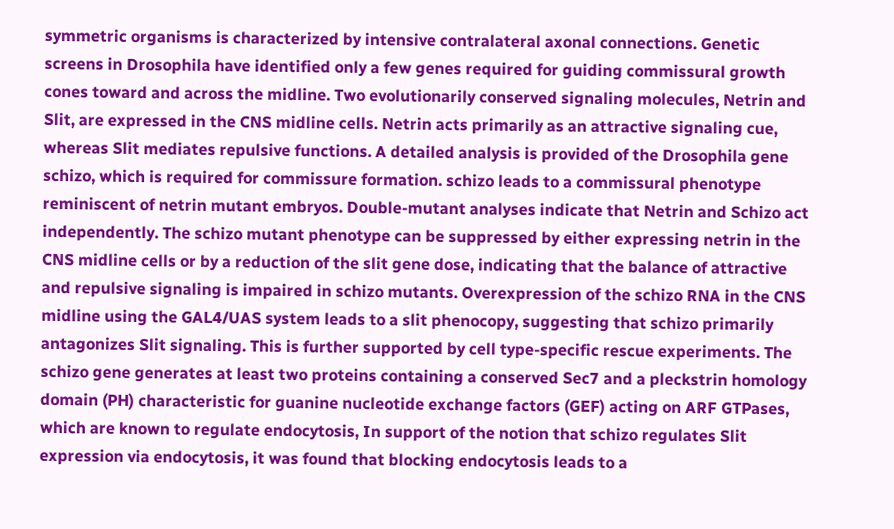symmetric organisms is characterized by intensive contralateral axonal connections. Genetic screens in Drosophila have identified only a few genes required for guiding commissural growth cones toward and across the midline. Two evolutionarily conserved signaling molecules, Netrin and Slit, are expressed in the CNS midline cells. Netrin acts primarily as an attractive signaling cue, whereas Slit mediates repulsive functions. A detailed analysis is provided of the Drosophila gene schizo, which is required for commissure formation. schizo leads to a commissural phenotype reminiscent of netrin mutant embryos. Double-mutant analyses indicate that Netrin and Schizo act independently. The schizo mutant phenotype can be suppressed by either expressing netrin in the CNS midline cells or by a reduction of the slit gene dose, indicating that the balance of attractive and repulsive signaling is impaired in schizo mutants. Overexpression of the schizo RNA in the CNS midline using the GAL4/UAS system leads to a slit phenocopy, suggesting that schizo primarily antagonizes Slit signaling. This is further supported by cell type-specific rescue experiments. The schizo gene generates at least two proteins containing a conserved Sec7 and a pleckstrin homology domain (PH) characteristic for guanine nucleotide exchange factors (GEF) acting on ARF GTPases, which are known to regulate endocytosis, In support of the notion that schizo regulates Slit expression via endocytosis, it was found that blocking endocytosis leads to a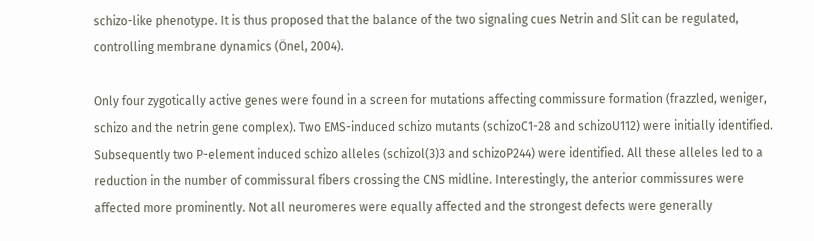schizo-like phenotype. It is thus proposed that the balance of the two signaling cues Netrin and Slit can be regulated, controlling membrane dynamics (Önel, 2004).

Only four zygotically active genes were found in a screen for mutations affecting commissure formation (frazzled, weniger, schizo and the netrin gene complex). Two EMS-induced schizo mutants (schizoC1-28 and schizoU112) were initially identified. Subsequently two P-element induced schizo alleles (schizol(3)3 and schizoP244) were identified. All these alleles led to a reduction in the number of commissural fibers crossing the CNS midline. Interestingly, the anterior commissures were affected more prominently. Not all neuromeres were equally affected and the strongest defects were generally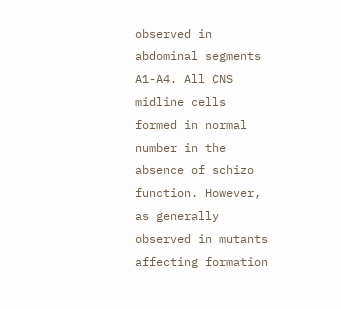observed in abdominal segments A1-A4. All CNS midline cells formed in normal number in the absence of schizo function. However, as generally observed in mutants affecting formation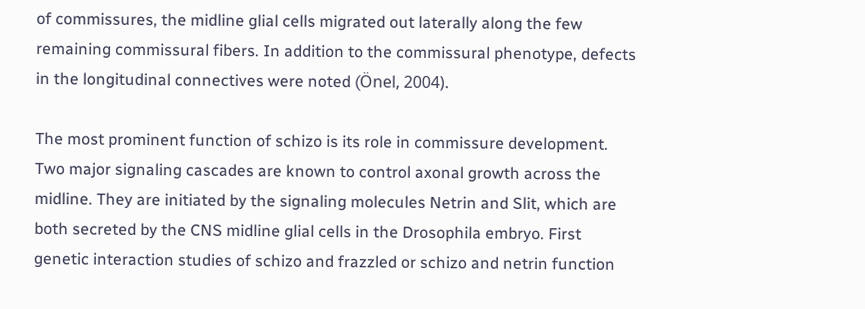of commissures, the midline glial cells migrated out laterally along the few remaining commissural fibers. In addition to the commissural phenotype, defects in the longitudinal connectives were noted (Önel, 2004).

The most prominent function of schizo is its role in commissure development. Two major signaling cascades are known to control axonal growth across the midline. They are initiated by the signaling molecules Netrin and Slit, which are both secreted by the CNS midline glial cells in the Drosophila embryo. First genetic interaction studies of schizo and frazzled or schizo and netrin function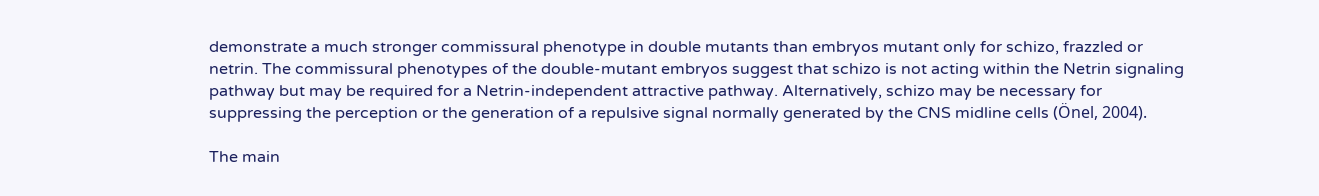demonstrate a much stronger commissural phenotype in double mutants than embryos mutant only for schizo, frazzled or netrin. The commissural phenotypes of the double-mutant embryos suggest that schizo is not acting within the Netrin signaling pathway but may be required for a Netrin-independent attractive pathway. Alternatively, schizo may be necessary for suppressing the perception or the generation of a repulsive signal normally generated by the CNS midline cells (Önel, 2004).

The main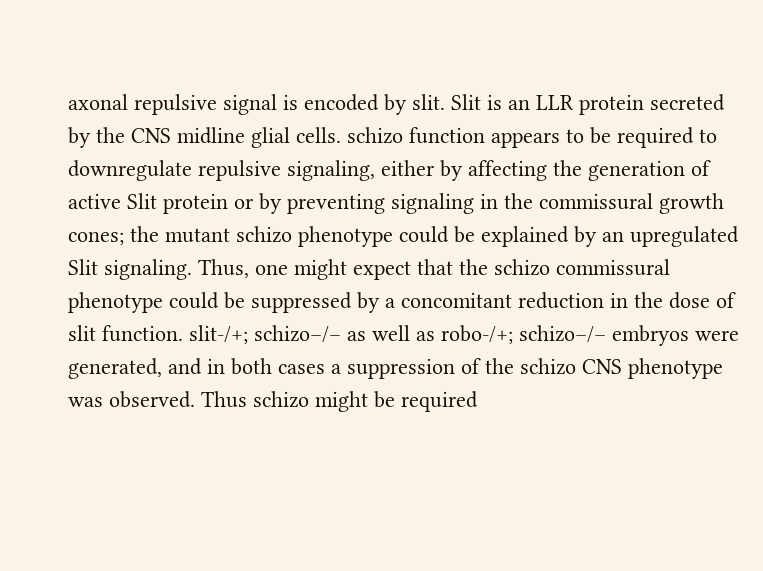axonal repulsive signal is encoded by slit. Slit is an LLR protein secreted by the CNS midline glial cells. schizo function appears to be required to downregulate repulsive signaling, either by affecting the generation of active Slit protein or by preventing signaling in the commissural growth cones; the mutant schizo phenotype could be explained by an upregulated Slit signaling. Thus, one might expect that the schizo commissural phenotype could be suppressed by a concomitant reduction in the dose of slit function. slit-/+; schizo–/– as well as robo-/+; schizo–/– embryos were generated, and in both cases a suppression of the schizo CNS phenotype was observed. Thus schizo might be required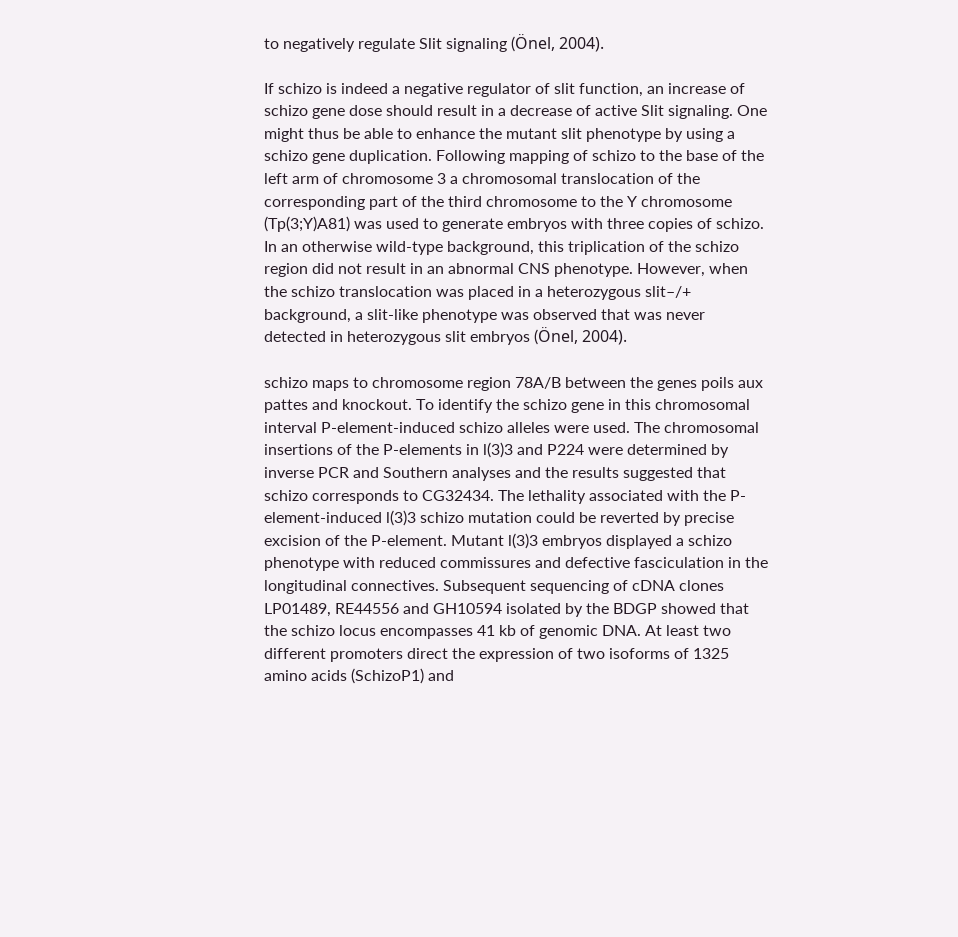to negatively regulate Slit signaling (Önel, 2004).

If schizo is indeed a negative regulator of slit function, an increase of schizo gene dose should result in a decrease of active Slit signaling. One might thus be able to enhance the mutant slit phenotype by using a schizo gene duplication. Following mapping of schizo to the base of the left arm of chromosome 3 a chromosomal translocation of the corresponding part of the third chromosome to the Y chromosome (Tp(3;Y)A81) was used to generate embryos with three copies of schizo. In an otherwise wild-type background, this triplication of the schizo region did not result in an abnormal CNS phenotype. However, when the schizo translocation was placed in a heterozygous slit–/+ background, a slit-like phenotype was observed that was never detected in heterozygous slit embryos (Önel, 2004).

schizo maps to chromosome region 78A/B between the genes poils aux pattes and knockout. To identify the schizo gene in this chromosomal interval P-element-induced schizo alleles were used. The chromosomal insertions of the P-elements in l(3)3 and P224 were determined by inverse PCR and Southern analyses and the results suggested that schizo corresponds to CG32434. The lethality associated with the P-element-induced l(3)3 schizo mutation could be reverted by precise excision of the P-element. Mutant l(3)3 embryos displayed a schizo phenotype with reduced commissures and defective fasciculation in the longitudinal connectives. Subsequent sequencing of cDNA clones LP01489, RE44556 and GH10594 isolated by the BDGP showed that the schizo locus encompasses 41 kb of genomic DNA. At least two different promoters direct the expression of two isoforms of 1325 amino acids (SchizoP1) and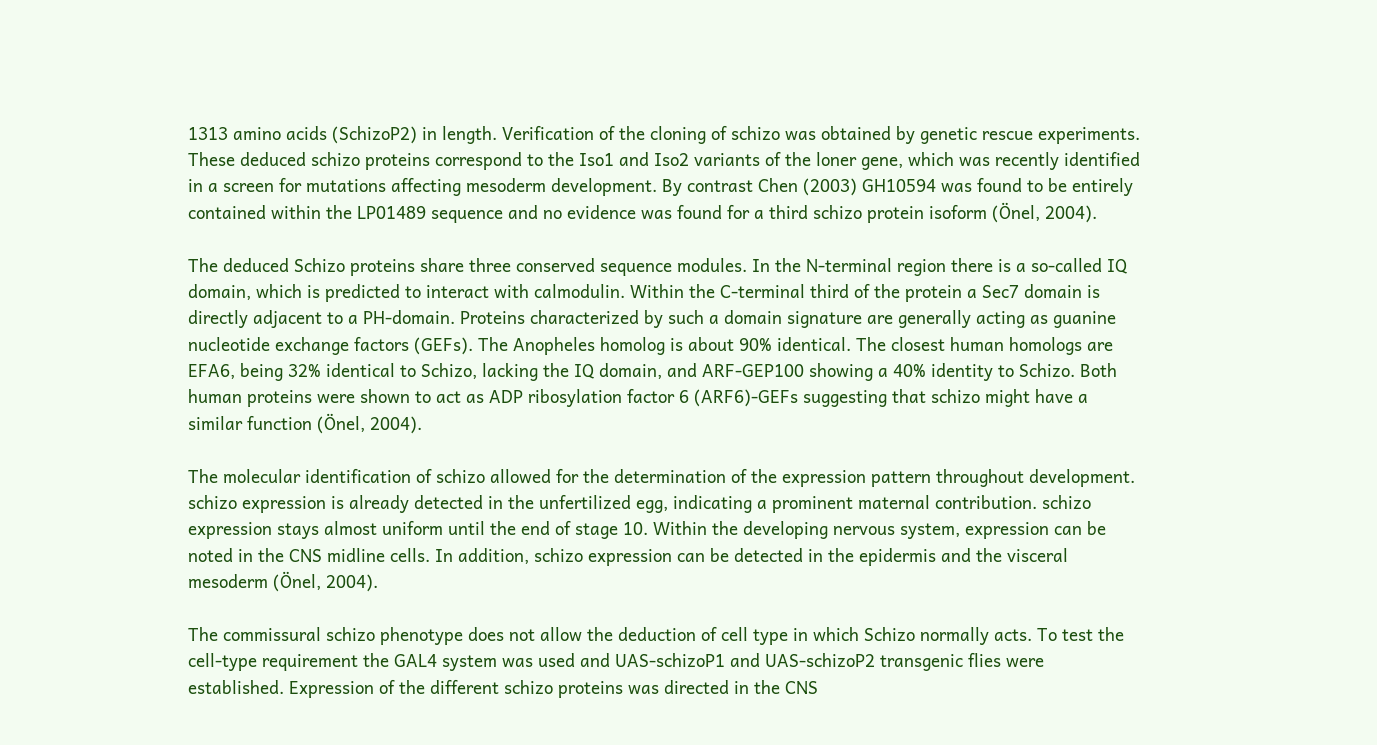1313 amino acids (SchizoP2) in length. Verification of the cloning of schizo was obtained by genetic rescue experiments. These deduced schizo proteins correspond to the Iso1 and Iso2 variants of the loner gene, which was recently identified in a screen for mutations affecting mesoderm development. By contrast Chen (2003) GH10594 was found to be entirely contained within the LP01489 sequence and no evidence was found for a third schizo protein isoform (Önel, 2004).

The deduced Schizo proteins share three conserved sequence modules. In the N-terminal region there is a so-called IQ domain, which is predicted to interact with calmodulin. Within the C-terminal third of the protein a Sec7 domain is directly adjacent to a PH-domain. Proteins characterized by such a domain signature are generally acting as guanine nucleotide exchange factors (GEFs). The Anopheles homolog is about 90% identical. The closest human homologs are EFA6, being 32% identical to Schizo, lacking the IQ domain, and ARF-GEP100 showing a 40% identity to Schizo. Both human proteins were shown to act as ADP ribosylation factor 6 (ARF6)-GEFs suggesting that schizo might have a similar function (Önel, 2004).

The molecular identification of schizo allowed for the determination of the expression pattern throughout development. schizo expression is already detected in the unfertilized egg, indicating a prominent maternal contribution. schizo expression stays almost uniform until the end of stage 10. Within the developing nervous system, expression can be noted in the CNS midline cells. In addition, schizo expression can be detected in the epidermis and the visceral mesoderm (Önel, 2004).

The commissural schizo phenotype does not allow the deduction of cell type in which Schizo normally acts. To test the cell-type requirement the GAL4 system was used and UAS-schizoP1 and UAS-schizoP2 transgenic flies were established. Expression of the different schizo proteins was directed in the CNS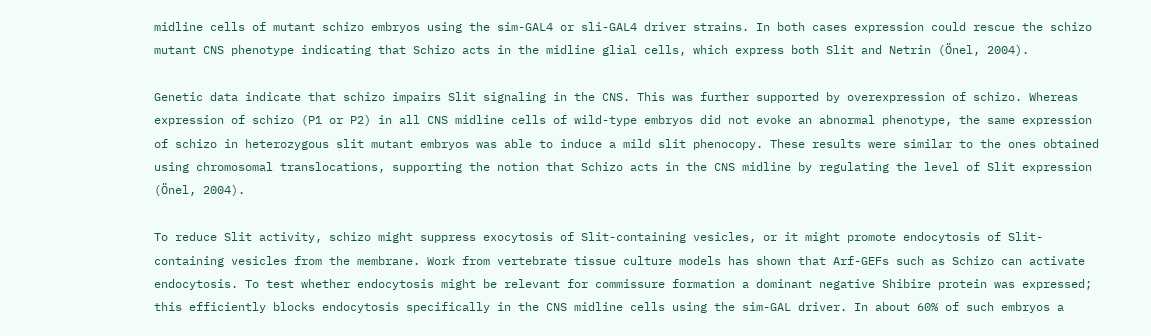midline cells of mutant schizo embryos using the sim-GAL4 or sli-GAL4 driver strains. In both cases expression could rescue the schizo mutant CNS phenotype indicating that Schizo acts in the midline glial cells, which express both Slit and Netrin (Önel, 2004).

Genetic data indicate that schizo impairs Slit signaling in the CNS. This was further supported by overexpression of schizo. Whereas expression of schizo (P1 or P2) in all CNS midline cells of wild-type embryos did not evoke an abnormal phenotype, the same expression of schizo in heterozygous slit mutant embryos was able to induce a mild slit phenocopy. These results were similar to the ones obtained using chromosomal translocations, supporting the notion that Schizo acts in the CNS midline by regulating the level of Slit expression (Önel, 2004).

To reduce Slit activity, schizo might suppress exocytosis of Slit-containing vesicles, or it might promote endocytosis of Slit-containing vesicles from the membrane. Work from vertebrate tissue culture models has shown that Arf-GEFs such as Schizo can activate endocytosis. To test whether endocytosis might be relevant for commissure formation a dominant negative Shibire protein was expressed; this efficiently blocks endocytosis specifically in the CNS midline cells using the sim-GAL driver. In about 60% of such embryos a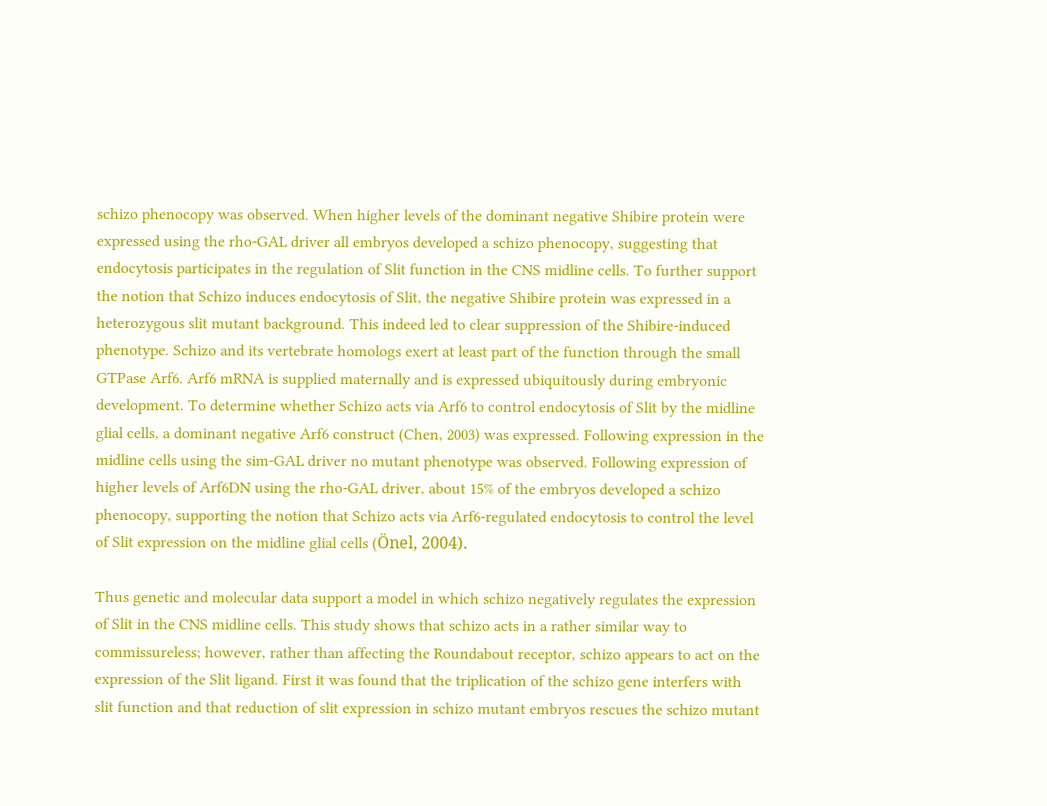schizo phenocopy was observed. When higher levels of the dominant negative Shibire protein were expressed using the rho-GAL driver all embryos developed a schizo phenocopy, suggesting that endocytosis participates in the regulation of Slit function in the CNS midline cells. To further support the notion that Schizo induces endocytosis of Slit, the negative Shibire protein was expressed in a heterozygous slit mutant background. This indeed led to clear suppression of the Shibire-induced phenotype. Schizo and its vertebrate homologs exert at least part of the function through the small GTPase Arf6. Arf6 mRNA is supplied maternally and is expressed ubiquitously during embryonic development. To determine whether Schizo acts via Arf6 to control endocytosis of Slit by the midline glial cells, a dominant negative Arf6 construct (Chen, 2003) was expressed. Following expression in the midline cells using the sim-GAL driver no mutant phenotype was observed. Following expression of higher levels of Arf6DN using the rho-GAL driver, about 15% of the embryos developed a schizo phenocopy, supporting the notion that Schizo acts via Arf6-regulated endocytosis to control the level of Slit expression on the midline glial cells (Önel, 2004).

Thus genetic and molecular data support a model in which schizo negatively regulates the expression of Slit in the CNS midline cells. This study shows that schizo acts in a rather similar way to commissureless; however, rather than affecting the Roundabout receptor, schizo appears to act on the expression of the Slit ligand. First it was found that the triplication of the schizo gene interfers with slit function and that reduction of slit expression in schizo mutant embryos rescues the schizo mutant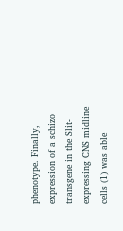phenotype. Finally, expression of a schizo transgene in the Slit-expressing CNS midline cells (1) was able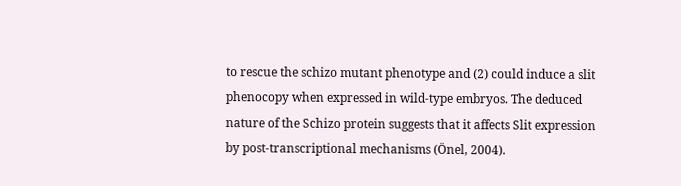to rescue the schizo mutant phenotype and (2) could induce a slit phenocopy when expressed in wild-type embryos. The deduced nature of the Schizo protein suggests that it affects Slit expression by post-transcriptional mechanisms (Önel, 2004).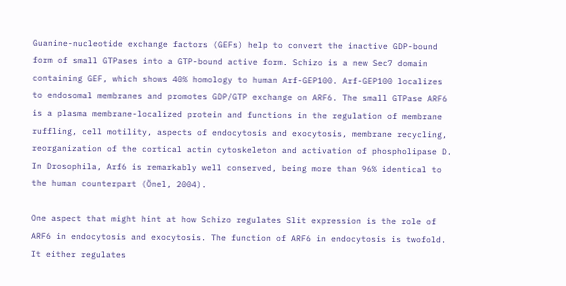Guanine-nucleotide exchange factors (GEFs) help to convert the inactive GDP-bound form of small GTPases into a GTP-bound active form. Schizo is a new Sec7 domain containing GEF, which shows 40% homology to human Arf-GEP100. Arf-GEP100 localizes to endosomal membranes and promotes GDP/GTP exchange on ARF6. The small GTPase ARF6 is a plasma membrane-localized protein and functions in the regulation of membrane ruffling, cell motility, aspects of endocytosis and exocytosis, membrane recycling, reorganization of the cortical actin cytoskeleton and activation of phospholipase D. In Drosophila, Arf6 is remarkably well conserved, being more than 96% identical to the human counterpart (Önel, 2004).

One aspect that might hint at how Schizo regulates Slit expression is the role of ARF6 in endocytosis and exocytosis. The function of ARF6 in endocytosis is twofold. It either regulates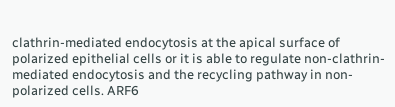clathrin-mediated endocytosis at the apical surface of polarized epithelial cells or it is able to regulate non-clathrin-mediated endocytosis and the recycling pathway in non-polarized cells. ARF6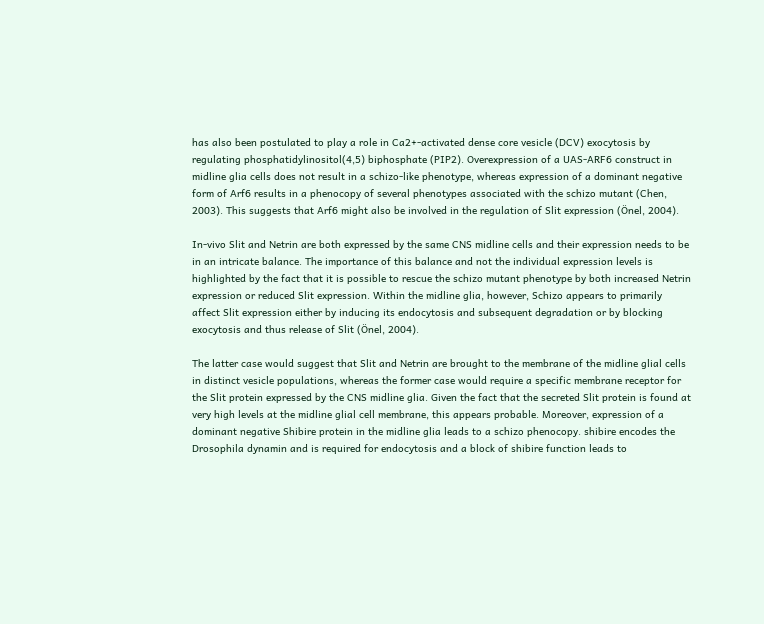has also been postulated to play a role in Ca2+-activated dense core vesicle (DCV) exocytosis by regulating phosphatidylinositol(4,5) biphosphate (PIP2). Overexpression of a UAS-ARF6 construct in midline glia cells does not result in a schizo-like phenotype, whereas expression of a dominant negative form of Arf6 results in a phenocopy of several phenotypes associated with the schizo mutant (Chen, 2003). This suggests that Arf6 might also be involved in the regulation of Slit expression (Önel, 2004).

In-vivo Slit and Netrin are both expressed by the same CNS midline cells and their expression needs to be in an intricate balance. The importance of this balance and not the individual expression levels is highlighted by the fact that it is possible to rescue the schizo mutant phenotype by both increased Netrin expression or reduced Slit expression. Within the midline glia, however, Schizo appears to primarily affect Slit expression either by inducing its endocytosis and subsequent degradation or by blocking exocytosis and thus release of Slit (Önel, 2004).

The latter case would suggest that Slit and Netrin are brought to the membrane of the midline glial cells in distinct vesicle populations, whereas the former case would require a specific membrane receptor for the Slit protein expressed by the CNS midline glia. Given the fact that the secreted Slit protein is found at very high levels at the midline glial cell membrane, this appears probable. Moreover, expression of a dominant negative Shibire protein in the midline glia leads to a schizo phenocopy. shibire encodes the Drosophila dynamin and is required for endocytosis and a block of shibire function leads to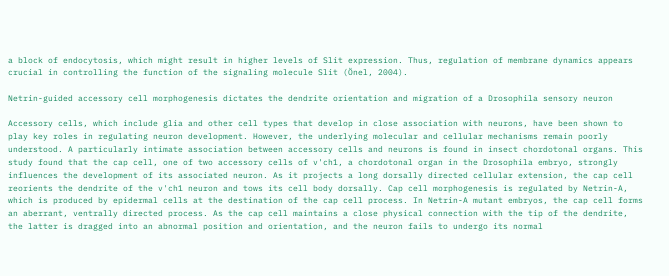a block of endocytosis, which might result in higher levels of Slit expression. Thus, regulation of membrane dynamics appears crucial in controlling the function of the signaling molecule Slit (Önel, 2004).

Netrin-guided accessory cell morphogenesis dictates the dendrite orientation and migration of a Drosophila sensory neuron

Accessory cells, which include glia and other cell types that develop in close association with neurons, have been shown to play key roles in regulating neuron development. However, the underlying molecular and cellular mechanisms remain poorly understood. A particularly intimate association between accessory cells and neurons is found in insect chordotonal organs. This study found that the cap cell, one of two accessory cells of v'ch1, a chordotonal organ in the Drosophila embryo, strongly influences the development of its associated neuron. As it projects a long dorsally directed cellular extension, the cap cell reorients the dendrite of the v'ch1 neuron and tows its cell body dorsally. Cap cell morphogenesis is regulated by Netrin-A, which is produced by epidermal cells at the destination of the cap cell process. In Netrin-A mutant embryos, the cap cell forms an aberrant, ventrally directed process. As the cap cell maintains a close physical connection with the tip of the dendrite, the latter is dragged into an abnormal position and orientation, and the neuron fails to undergo its normal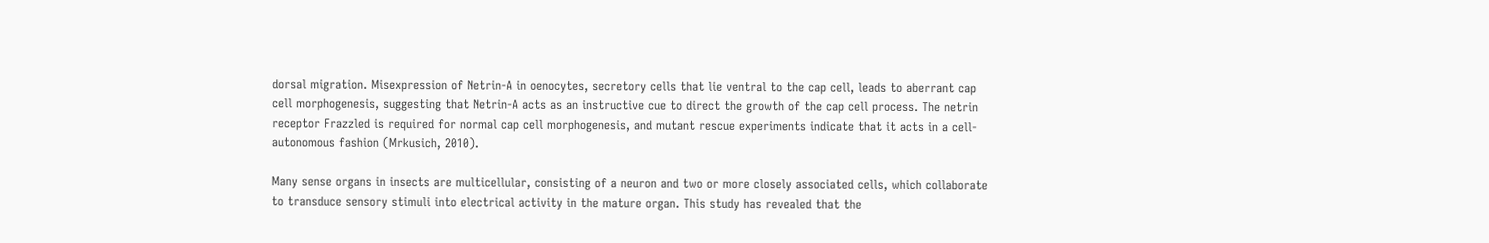dorsal migration. Misexpression of Netrin-A in oenocytes, secretory cells that lie ventral to the cap cell, leads to aberrant cap cell morphogenesis, suggesting that Netrin-A acts as an instructive cue to direct the growth of the cap cell process. The netrin receptor Frazzled is required for normal cap cell morphogenesis, and mutant rescue experiments indicate that it acts in a cell-autonomous fashion (Mrkusich, 2010).

Many sense organs in insects are multicellular, consisting of a neuron and two or more closely associated cells, which collaborate to transduce sensory stimuli into electrical activity in the mature organ. This study has revealed that the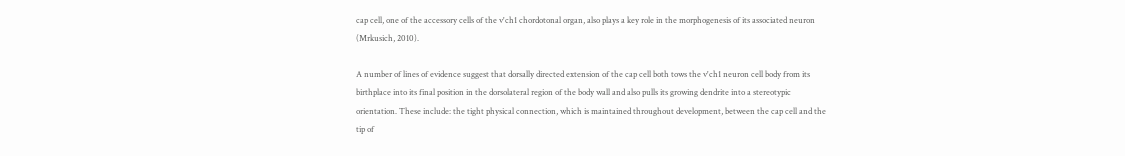cap cell, one of the accessory cells of the v'ch1 chordotonal organ, also plays a key role in the morphogenesis of its associated neuron (Mrkusich, 2010).

A number of lines of evidence suggest that dorsally directed extension of the cap cell both tows the v'ch1 neuron cell body from its birthplace into its final position in the dorsolateral region of the body wall and also pulls its growing dendrite into a stereotypic orientation. These include: the tight physical connection, which is maintained throughout development, between the cap cell and the tip of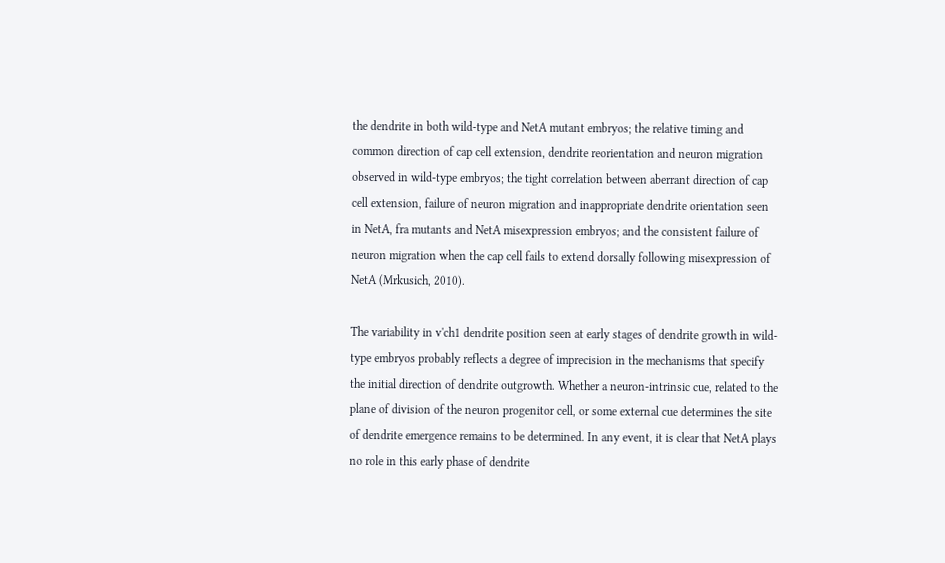the dendrite in both wild-type and NetA mutant embryos; the relative timing and common direction of cap cell extension, dendrite reorientation and neuron migration observed in wild-type embryos; the tight correlation between aberrant direction of cap cell extension, failure of neuron migration and inappropriate dendrite orientation seen in NetA, fra mutants and NetA misexpression embryos; and the consistent failure of neuron migration when the cap cell fails to extend dorsally following misexpression of NetA (Mrkusich, 2010).

The variability in v'ch1 dendrite position seen at early stages of dendrite growth in wild-type embryos probably reflects a degree of imprecision in the mechanisms that specify the initial direction of dendrite outgrowth. Whether a neuron-intrinsic cue, related to the plane of division of the neuron progenitor cell, or some external cue determines the site of dendrite emergence remains to be determined. In any event, it is clear that NetA plays no role in this early phase of dendrite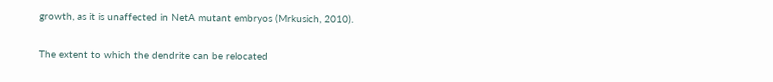growth, as it is unaffected in NetA mutant embryos (Mrkusich, 2010).

The extent to which the dendrite can be relocated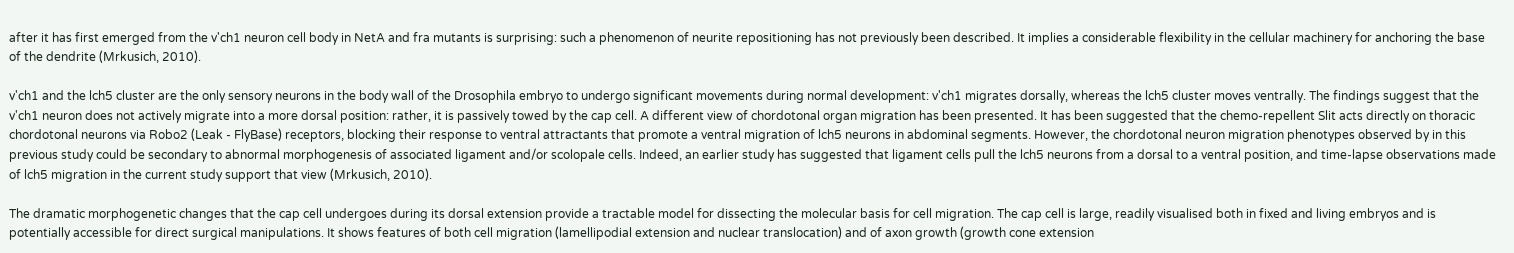after it has first emerged from the v'ch1 neuron cell body in NetA and fra mutants is surprising: such a phenomenon of neurite repositioning has not previously been described. It implies a considerable flexibility in the cellular machinery for anchoring the base of the dendrite (Mrkusich, 2010).

v'ch1 and the lch5 cluster are the only sensory neurons in the body wall of the Drosophila embryo to undergo significant movements during normal development: v'ch1 migrates dorsally, whereas the lch5 cluster moves ventrally. The findings suggest that the v'ch1 neuron does not actively migrate into a more dorsal position: rather, it is passively towed by the cap cell. A different view of chordotonal organ migration has been presented. It has been suggested that the chemo-repellent Slit acts directly on thoracic chordotonal neurons via Robo2 (Leak - FlyBase) receptors, blocking their response to ventral attractants that promote a ventral migration of lch5 neurons in abdominal segments. However, the chordotonal neuron migration phenotypes observed by in this previous study could be secondary to abnormal morphogenesis of associated ligament and/or scolopale cells. Indeed, an earlier study has suggested that ligament cells pull the lch5 neurons from a dorsal to a ventral position, and time-lapse observations made of lch5 migration in the current study support that view (Mrkusich, 2010).

The dramatic morphogenetic changes that the cap cell undergoes during its dorsal extension provide a tractable model for dissecting the molecular basis for cell migration. The cap cell is large, readily visualised both in fixed and living embryos and is potentially accessible for direct surgical manipulations. It shows features of both cell migration (lamellipodial extension and nuclear translocation) and of axon growth (growth cone extension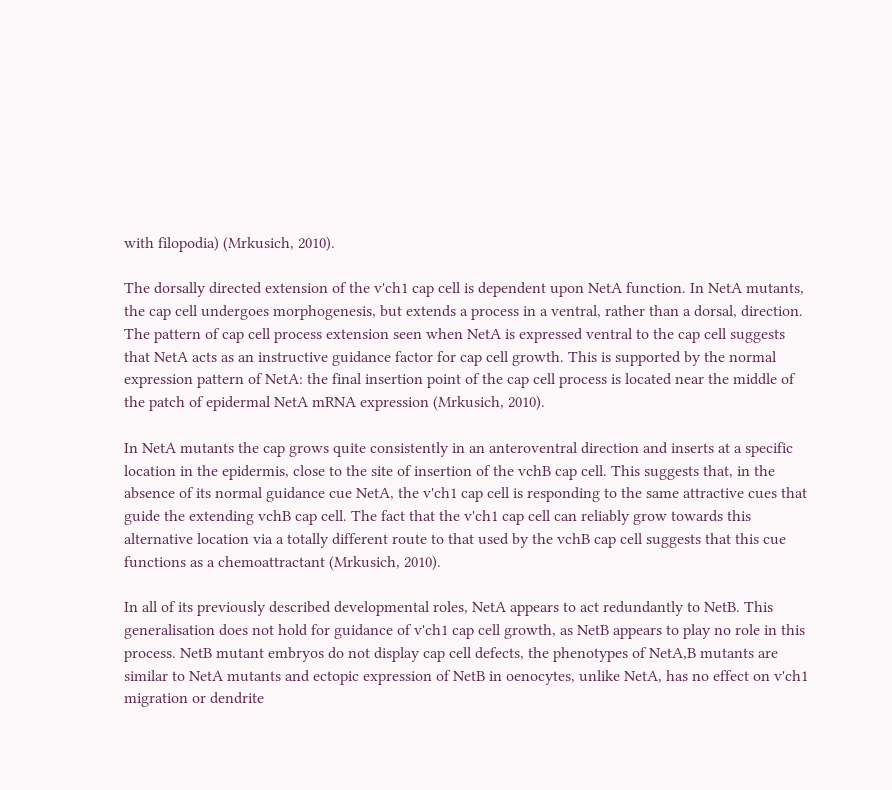with filopodia) (Mrkusich, 2010).

The dorsally directed extension of the v'ch1 cap cell is dependent upon NetA function. In NetA mutants, the cap cell undergoes morphogenesis, but extends a process in a ventral, rather than a dorsal, direction. The pattern of cap cell process extension seen when NetA is expressed ventral to the cap cell suggests that NetA acts as an instructive guidance factor for cap cell growth. This is supported by the normal expression pattern of NetA: the final insertion point of the cap cell process is located near the middle of the patch of epidermal NetA mRNA expression (Mrkusich, 2010).

In NetA mutants the cap grows quite consistently in an anteroventral direction and inserts at a specific location in the epidermis, close to the site of insertion of the vchB cap cell. This suggests that, in the absence of its normal guidance cue NetA, the v'ch1 cap cell is responding to the same attractive cues that guide the extending vchB cap cell. The fact that the v'ch1 cap cell can reliably grow towards this alternative location via a totally different route to that used by the vchB cap cell suggests that this cue functions as a chemoattractant (Mrkusich, 2010).

In all of its previously described developmental roles, NetA appears to act redundantly to NetB. This generalisation does not hold for guidance of v'ch1 cap cell growth, as NetB appears to play no role in this process. NetB mutant embryos do not display cap cell defects, the phenotypes of NetA,B mutants are similar to NetA mutants and ectopic expression of NetB in oenocytes, unlike NetA, has no effect on v'ch1 migration or dendrite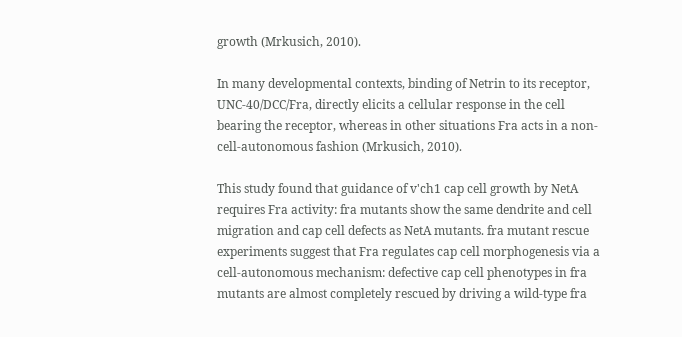growth (Mrkusich, 2010).

In many developmental contexts, binding of Netrin to its receptor, UNC-40/DCC/Fra, directly elicits a cellular response in the cell bearing the receptor, whereas in other situations Fra acts in a non-cell-autonomous fashion (Mrkusich, 2010).

This study found that guidance of v'ch1 cap cell growth by NetA requires Fra activity: fra mutants show the same dendrite and cell migration and cap cell defects as NetA mutants. fra mutant rescue experiments suggest that Fra regulates cap cell morphogenesis via a cell-autonomous mechanism: defective cap cell phenotypes in fra mutants are almost completely rescued by driving a wild-type fra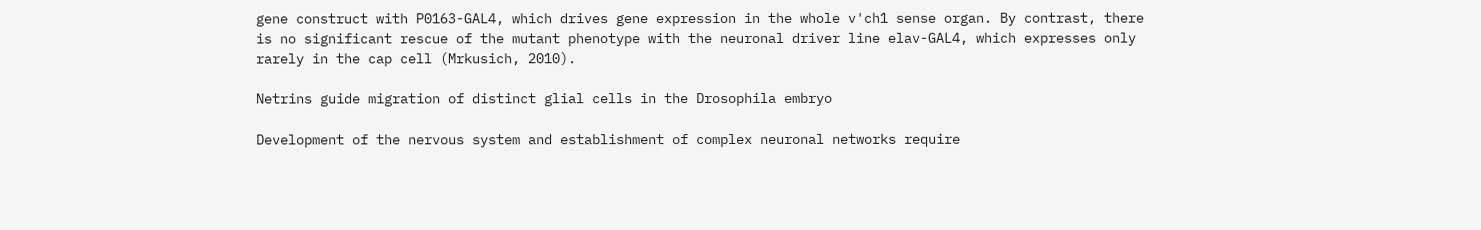gene construct with P0163-GAL4, which drives gene expression in the whole v'ch1 sense organ. By contrast, there is no significant rescue of the mutant phenotype with the neuronal driver line elav-GAL4, which expresses only rarely in the cap cell (Mrkusich, 2010).

Netrins guide migration of distinct glial cells in the Drosophila embryo

Development of the nervous system and establishment of complex neuronal networks require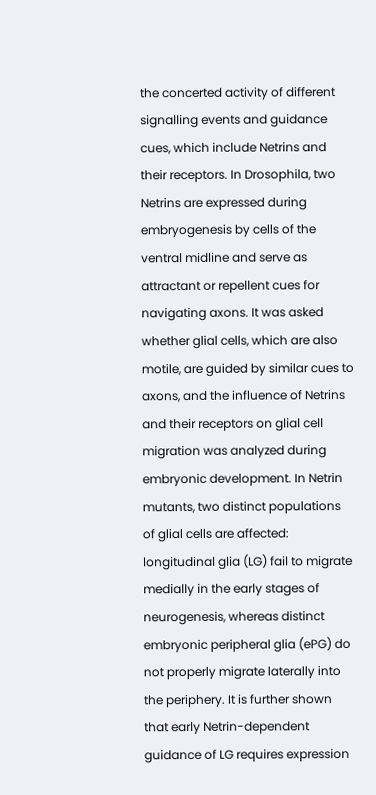the concerted activity of different signalling events and guidance cues, which include Netrins and their receptors. In Drosophila, two Netrins are expressed during embryogenesis by cells of the ventral midline and serve as attractant or repellent cues for navigating axons. It was asked whether glial cells, which are also motile, are guided by similar cues to axons, and the influence of Netrins and their receptors on glial cell migration was analyzed during embryonic development. In Netrin mutants, two distinct populations of glial cells are affected: longitudinal glia (LG) fail to migrate medially in the early stages of neurogenesis, whereas distinct embryonic peripheral glia (ePG) do not properly migrate laterally into the periphery. It is further shown that early Netrin-dependent guidance of LG requires expression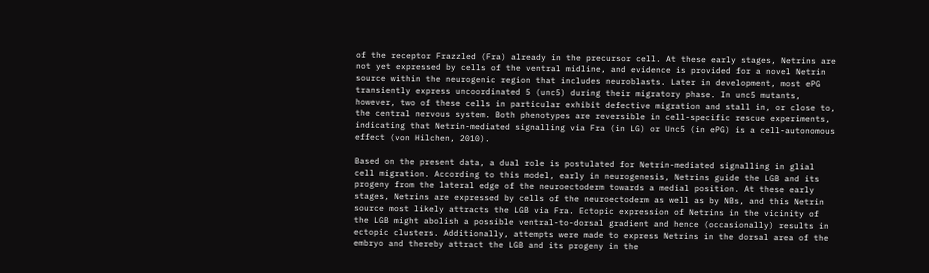of the receptor Frazzled (Fra) already in the precursor cell. At these early stages, Netrins are not yet expressed by cells of the ventral midline, and evidence is provided for a novel Netrin source within the neurogenic region that includes neuroblasts. Later in development, most ePG transiently express uncoordinated 5 (unc5) during their migratory phase. In unc5 mutants, however, two of these cells in particular exhibit defective migration and stall in, or close to, the central nervous system. Both phenotypes are reversible in cell-specific rescue experiments, indicating that Netrin-mediated signalling via Fra (in LG) or Unc5 (in ePG) is a cell-autonomous effect (von Hilchen, 2010).

Based on the present data, a dual role is postulated for Netrin-mediated signalling in glial cell migration. According to this model, early in neurogenesis, Netrins guide the LGB and its progeny from the lateral edge of the neuroectoderm towards a medial position. At these early stages, Netrins are expressed by cells of the neuroectoderm as well as by NBs, and this Netrin source most likely attracts the LGB via Fra. Ectopic expression of Netrins in the vicinity of the LGB might abolish a possible ventral-to-dorsal gradient and hence (occasionally) results in ectopic clusters. Additionally, attempts were made to express Netrins in the dorsal area of the embryo and thereby attract the LGB and its progeny in the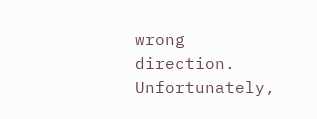wrong direction. Unfortunately,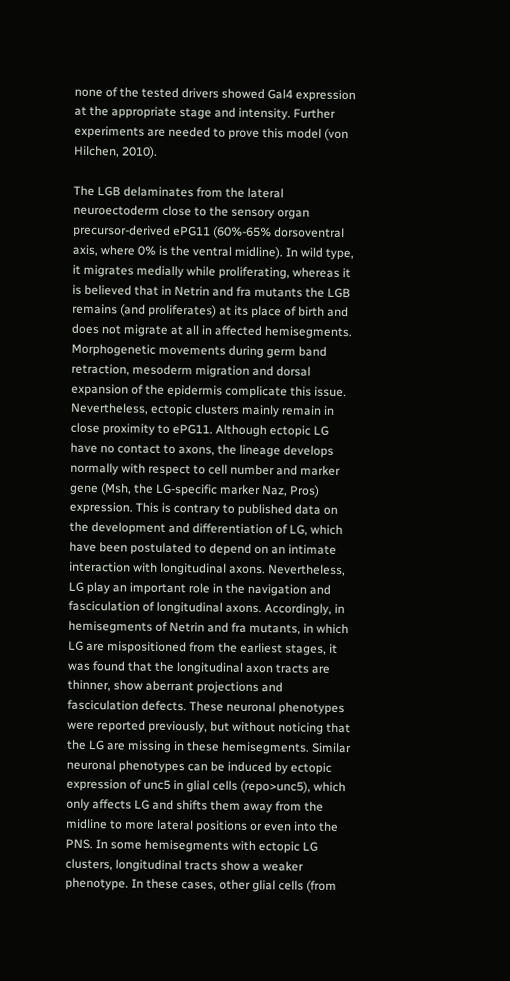none of the tested drivers showed Gal4 expression at the appropriate stage and intensity. Further experiments are needed to prove this model (von Hilchen, 2010).

The LGB delaminates from the lateral neuroectoderm close to the sensory organ precursor-derived ePG11 (60%-65% dorsoventral axis, where 0% is the ventral midline). In wild type, it migrates medially while proliferating, whereas it is believed that in Netrin and fra mutants the LGB remains (and proliferates) at its place of birth and does not migrate at all in affected hemisegments. Morphogenetic movements during germ band retraction, mesoderm migration and dorsal expansion of the epidermis complicate this issue. Nevertheless, ectopic clusters mainly remain in close proximity to ePG11. Although ectopic LG have no contact to axons, the lineage develops normally with respect to cell number and marker gene (Msh, the LG-specific marker Naz, Pros) expression. This is contrary to published data on the development and differentiation of LG, which have been postulated to depend on an intimate interaction with longitudinal axons. Nevertheless, LG play an important role in the navigation and fasciculation of longitudinal axons. Accordingly, in hemisegments of Netrin and fra mutants, in which LG are mispositioned from the earliest stages, it was found that the longitudinal axon tracts are thinner, show aberrant projections and fasciculation defects. These neuronal phenotypes were reported previously, but without noticing that the LG are missing in these hemisegments. Similar neuronal phenotypes can be induced by ectopic expression of unc5 in glial cells (repo>unc5), which only affects LG and shifts them away from the midline to more lateral positions or even into the PNS. In some hemisegments with ectopic LG clusters, longitudinal tracts show a weaker phenotype. In these cases, other glial cells (from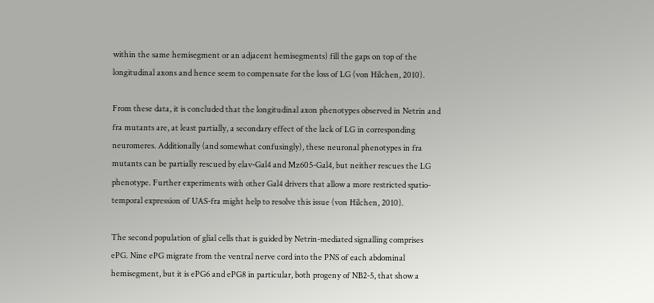within the same hemisegment or an adjacent hemisegments) fill the gaps on top of the longitudinal axons and hence seem to compensate for the loss of LG (von Hilchen, 2010).

From these data, it is concluded that the longitudinal axon phenotypes observed in Netrin and fra mutants are, at least partially, a secondary effect of the lack of LG in corresponding neuromeres. Additionally (and somewhat confusingly), these neuronal phenotypes in fra mutants can be partially rescued by elav-Gal4 and Mz605-Gal4, but neither rescues the LG phenotype. Further experiments with other Gal4 drivers that allow a more restricted spatio-temporal expression of UAS-fra might help to resolve this issue (von Hilchen, 2010).

The second population of glial cells that is guided by Netrin-mediated signalling comprises ePG. Nine ePG migrate from the ventral nerve cord into the PNS of each abdominal hemisegment, but it is ePG6 and ePG8 in particular, both progeny of NB2-5, that show a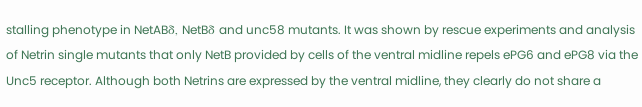stalling phenotype in NetABδ, NetBδ and unc58 mutants. It was shown by rescue experiments and analysis of Netrin single mutants that only NetB provided by cells of the ventral midline repels ePG6 and ePG8 via the Unc5 receptor. Although both Netrins are expressed by the ventral midline, they clearly do not share a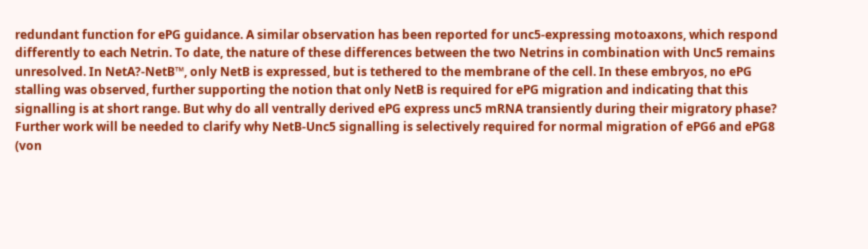redundant function for ePG guidance. A similar observation has been reported for unc5-expressing motoaxons, which respond differently to each Netrin. To date, the nature of these differences between the two Netrins in combination with Unc5 remains unresolved. In NetA?-NetB™, only NetB is expressed, but is tethered to the membrane of the cell. In these embryos, no ePG stalling was observed, further supporting the notion that only NetB is required for ePG migration and indicating that this signalling is at short range. But why do all ventrally derived ePG express unc5 mRNA transiently during their migratory phase? Further work will be needed to clarify why NetB-Unc5 signalling is selectively required for normal migration of ePG6 and ePG8 (von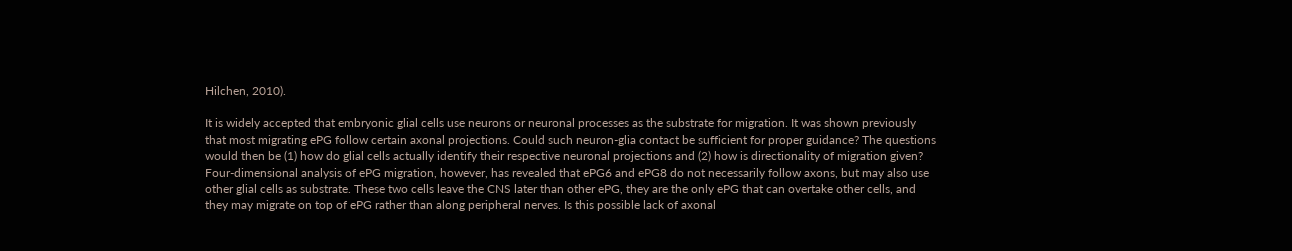Hilchen, 2010).

It is widely accepted that embryonic glial cells use neurons or neuronal processes as the substrate for migration. It was shown previously that most migrating ePG follow certain axonal projections. Could such neuron-glia contact be sufficient for proper guidance? The questions would then be (1) how do glial cells actually identify their respective neuronal projections and (2) how is directionality of migration given? Four-dimensional analysis of ePG migration, however, has revealed that ePG6 and ePG8 do not necessarily follow axons, but may also use other glial cells as substrate. These two cells leave the CNS later than other ePG, they are the only ePG that can overtake other cells, and they may migrate on top of ePG rather than along peripheral nerves. Is this possible lack of axonal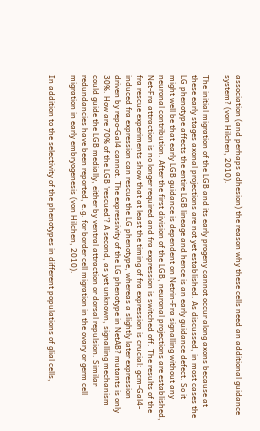association (and perhaps adhesion) the reason why these cells need an additional guidance system? (von Hilchen, 2010).

The initial migration of the LGB and its early progeny cannot occur along axons because at these early stages axonal projections are not yet established. As discussed, in most cases the LG phenotype affects the entire LGB lineage and hence is an early guidance defect. So it might well be that early LGB guidance is dependent on Netrin-Fra signalling without any neuronal contribution. After the first division of the LGB, neuronal projections are established, Net-Fra attraction is no longer required and fra expression is switched off. The results of the fra rescue experiments show that at least the timing of fra expression is crucial: gcm-Gal4-induced fra expression can rescue the LG phenotype, whereas a slightly later expression driven by repo-Gal4 cannot. The expressivity of the LG phenotype in NetAB? mutants is only 30%. How are 70% of the LGB 'rescued'? A second, as yet unknown, signalling mechanism could guide the LGB medially, either by ventral attraction or dorsal repulsion. Similar redundancies have been reported, e.g. for border cell migration in the ovary or germ cell migration in early embryogenesis (von Hilchen, 2010).

In addition to the selectivity of the phenotypes in different populations of glial cells,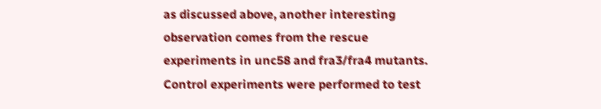as discussed above, another interesting observation comes from the rescue experiments in unc58 and fra3/fra4 mutants. Control experiments were performed to test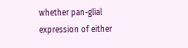whether pan-glial expression of either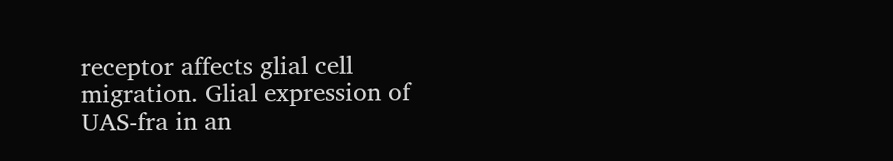receptor affects glial cell migration. Glial expression of UAS-fra in an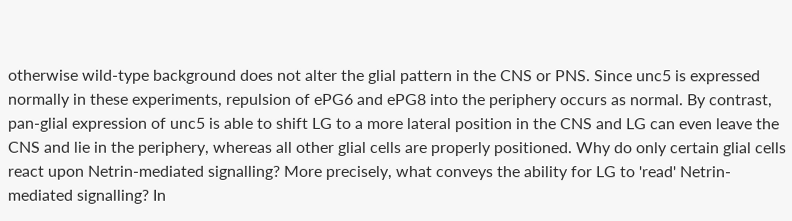otherwise wild-type background does not alter the glial pattern in the CNS or PNS. Since unc5 is expressed normally in these experiments, repulsion of ePG6 and ePG8 into the periphery occurs as normal. By contrast, pan-glial expression of unc5 is able to shift LG to a more lateral position in the CNS and LG can even leave the CNS and lie in the periphery, whereas all other glial cells are properly positioned. Why do only certain glial cells react upon Netrin-mediated signalling? More precisely, what conveys the ability for LG to 'read' Netrin-mediated signalling? In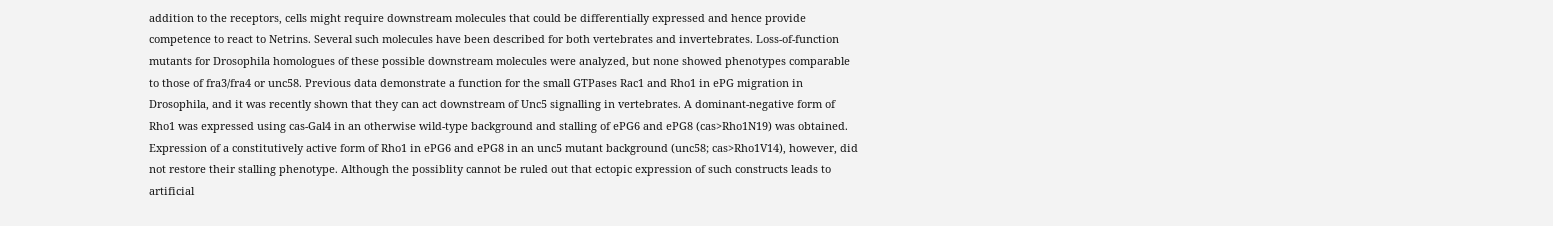addition to the receptors, cells might require downstream molecules that could be differentially expressed and hence provide competence to react to Netrins. Several such molecules have been described for both vertebrates and invertebrates. Loss-of-function mutants for Drosophila homologues of these possible downstream molecules were analyzed, but none showed phenotypes comparable to those of fra3/fra4 or unc58. Previous data demonstrate a function for the small GTPases Rac1 and Rho1 in ePG migration in Drosophila, and it was recently shown that they can act downstream of Unc5 signalling in vertebrates. A dominant-negative form of Rho1 was expressed using cas-Gal4 in an otherwise wild-type background and stalling of ePG6 and ePG8 (cas>Rho1N19) was obtained. Expression of a constitutively active form of Rho1 in ePG6 and ePG8 in an unc5 mutant background (unc58; cas>Rho1V14), however, did not restore their stalling phenotype. Although the possiblity cannot be ruled out that ectopic expression of such constructs leads to artificial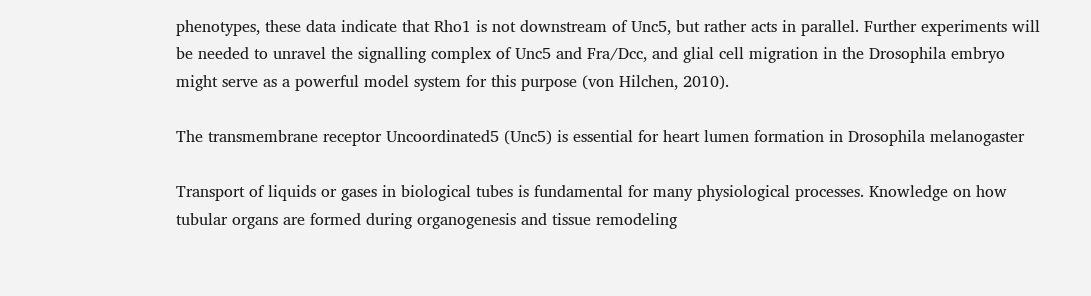phenotypes, these data indicate that Rho1 is not downstream of Unc5, but rather acts in parallel. Further experiments will be needed to unravel the signalling complex of Unc5 and Fra/Dcc, and glial cell migration in the Drosophila embryo might serve as a powerful model system for this purpose (von Hilchen, 2010).

The transmembrane receptor Uncoordinated5 (Unc5) is essential for heart lumen formation in Drosophila melanogaster

Transport of liquids or gases in biological tubes is fundamental for many physiological processes. Knowledge on how tubular organs are formed during organogenesis and tissue remodeling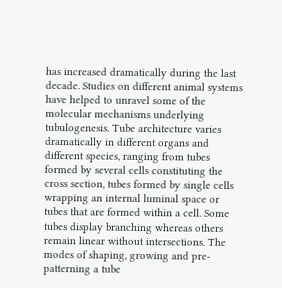has increased dramatically during the last decade. Studies on different animal systems have helped to unravel some of the molecular mechanisms underlying tubulogenesis. Tube architecture varies dramatically in different organs and different species, ranging from tubes formed by several cells constituting the cross section, tubes formed by single cells wrapping an internal luminal space or tubes that are formed within a cell. Some tubes display branching whereas others remain linear without intersections. The modes of shaping, growing and pre-patterning a tube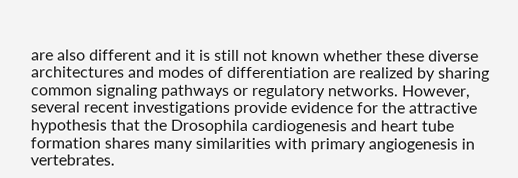are also different and it is still not known whether these diverse architectures and modes of differentiation are realized by sharing common signaling pathways or regulatory networks. However, several recent investigations provide evidence for the attractive hypothesis that the Drosophila cardiogenesis and heart tube formation shares many similarities with primary angiogenesis in vertebrates.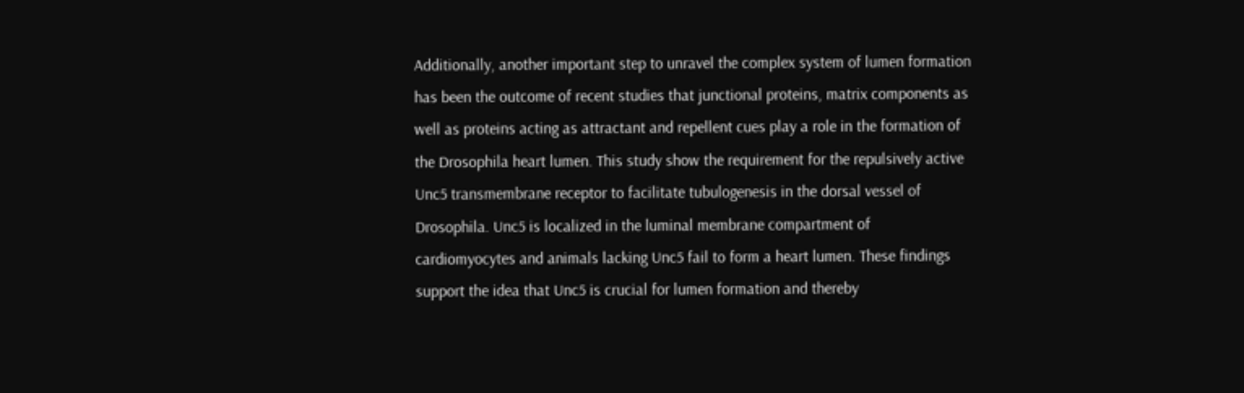Additionally, another important step to unravel the complex system of lumen formation has been the outcome of recent studies that junctional proteins, matrix components as well as proteins acting as attractant and repellent cues play a role in the formation of the Drosophila heart lumen. This study show the requirement for the repulsively active Unc5 transmembrane receptor to facilitate tubulogenesis in the dorsal vessel of Drosophila. Unc5 is localized in the luminal membrane compartment of cardiomyocytes and animals lacking Unc5 fail to form a heart lumen. These findings support the idea that Unc5 is crucial for lumen formation and thereby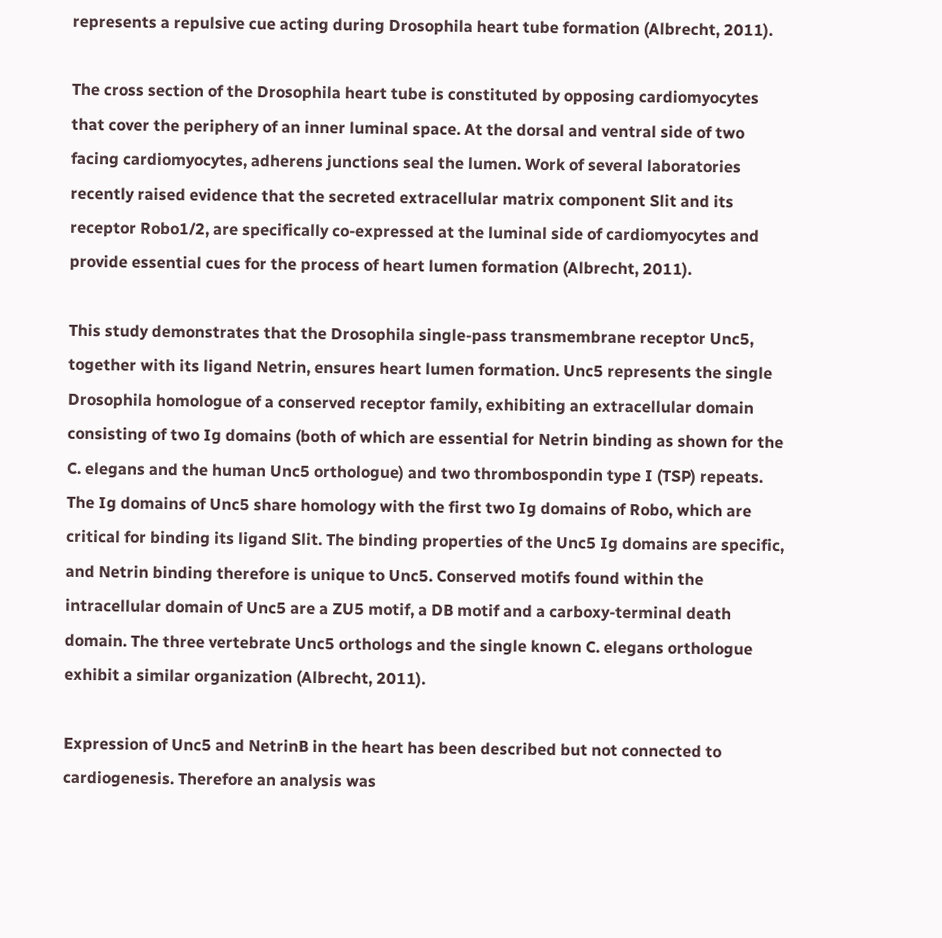represents a repulsive cue acting during Drosophila heart tube formation (Albrecht, 2011).

The cross section of the Drosophila heart tube is constituted by opposing cardiomyocytes that cover the periphery of an inner luminal space. At the dorsal and ventral side of two facing cardiomyocytes, adherens junctions seal the lumen. Work of several laboratories recently raised evidence that the secreted extracellular matrix component Slit and its receptor Robo1/2, are specifically co-expressed at the luminal side of cardiomyocytes and provide essential cues for the process of heart lumen formation (Albrecht, 2011).

This study demonstrates that the Drosophila single-pass transmembrane receptor Unc5, together with its ligand Netrin, ensures heart lumen formation. Unc5 represents the single Drosophila homologue of a conserved receptor family, exhibiting an extracellular domain consisting of two Ig domains (both of which are essential for Netrin binding as shown for the C. elegans and the human Unc5 orthologue) and two thrombospondin type I (TSP) repeats. The Ig domains of Unc5 share homology with the first two Ig domains of Robo, which are critical for binding its ligand Slit. The binding properties of the Unc5 Ig domains are specific, and Netrin binding therefore is unique to Unc5. Conserved motifs found within the intracellular domain of Unc5 are a ZU5 motif, a DB motif and a carboxy-terminal death domain. The three vertebrate Unc5 orthologs and the single known C. elegans orthologue exhibit a similar organization (Albrecht, 2011).

Expression of Unc5 and NetrinB in the heart has been described but not connected to cardiogenesis. Therefore an analysis was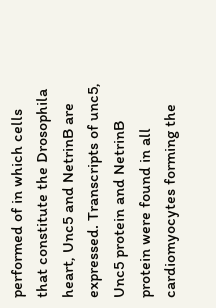performed of in which cells that constitute the Drosophila heart, Unc5 and NetrinB are expressed. Transcripts of unc5, Unc5 protein and NetrinB protein were found in all cardiomyocytes forming the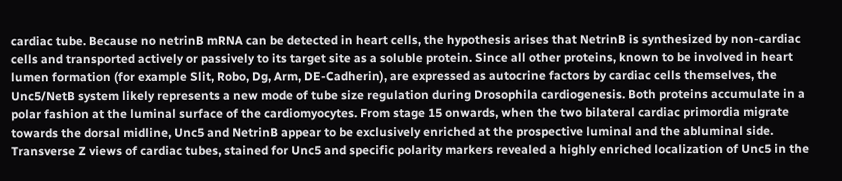cardiac tube. Because no netrinB mRNA can be detected in heart cells, the hypothesis arises that NetrinB is synthesized by non-cardiac cells and transported actively or passively to its target site as a soluble protein. Since all other proteins, known to be involved in heart lumen formation (for example Slit, Robo, Dg, Arm, DE-Cadherin), are expressed as autocrine factors by cardiac cells themselves, the Unc5/NetB system likely represents a new mode of tube size regulation during Drosophila cardiogenesis. Both proteins accumulate in a polar fashion at the luminal surface of the cardiomyocytes. From stage 15 onwards, when the two bilateral cardiac primordia migrate towards the dorsal midline, Unc5 and NetrinB appear to be exclusively enriched at the prospective luminal and the abluminal side. Transverse Z views of cardiac tubes, stained for Unc5 and specific polarity markers revealed a highly enriched localization of Unc5 in the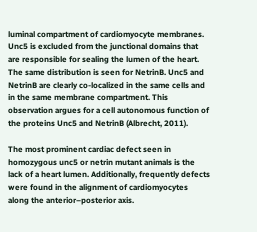luminal compartment of cardiomyocyte membranes. Unc5 is excluded from the junctional domains that are responsible for sealing the lumen of the heart. The same distribution is seen for NetrinB. Unc5 and NetrinB are clearly co-localized in the same cells and in the same membrane compartment. This observation argues for a cell autonomous function of the proteins Unc5 and NetrinB (Albrecht, 2011).

The most prominent cardiac defect seen in homozygous unc5 or netrin mutant animals is the lack of a heart lumen. Additionally, frequently defects were found in the alignment of cardiomyocytes along the anterior–posterior axis.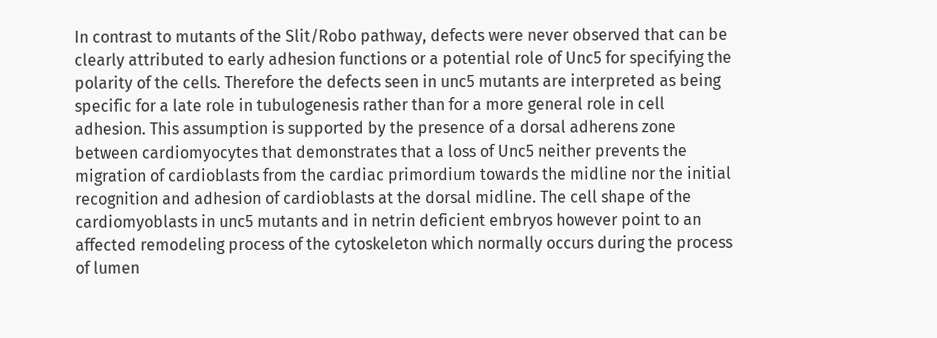In contrast to mutants of the Slit/Robo pathway, defects were never observed that can be clearly attributed to early adhesion functions or a potential role of Unc5 for specifying the polarity of the cells. Therefore the defects seen in unc5 mutants are interpreted as being specific for a late role in tubulogenesis rather than for a more general role in cell adhesion. This assumption is supported by the presence of a dorsal adherens zone between cardiomyocytes that demonstrates that a loss of Unc5 neither prevents the migration of cardioblasts from the cardiac primordium towards the midline nor the initial recognition and adhesion of cardioblasts at the dorsal midline. The cell shape of the cardiomyoblasts in unc5 mutants and in netrin deficient embryos however point to an affected remodeling process of the cytoskeleton which normally occurs during the process of lumen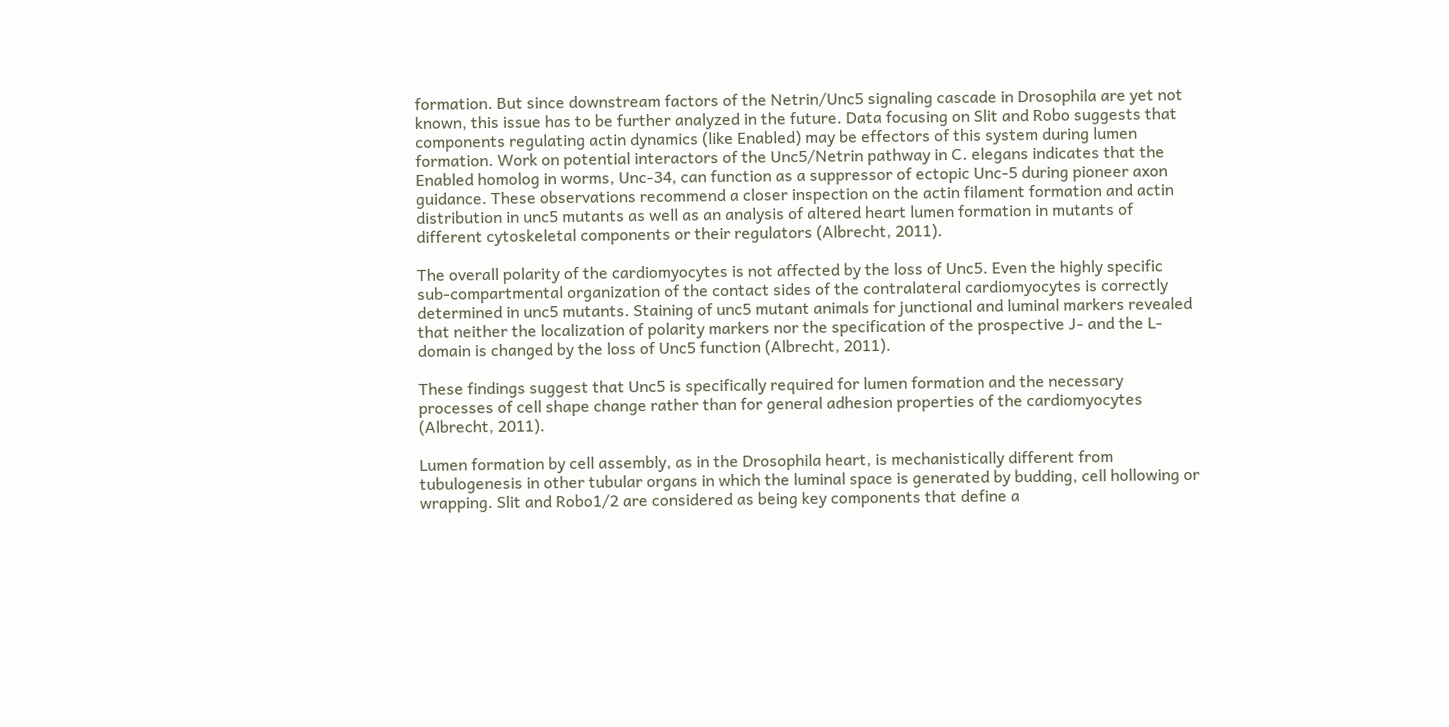formation. But since downstream factors of the Netrin/Unc5 signaling cascade in Drosophila are yet not known, this issue has to be further analyzed in the future. Data focusing on Slit and Robo suggests that components regulating actin dynamics (like Enabled) may be effectors of this system during lumen formation. Work on potential interactors of the Unc5/Netrin pathway in C. elegans indicates that the Enabled homolog in worms, Unc-34, can function as a suppressor of ectopic Unc-5 during pioneer axon guidance. These observations recommend a closer inspection on the actin filament formation and actin distribution in unc5 mutants as well as an analysis of altered heart lumen formation in mutants of different cytoskeletal components or their regulators (Albrecht, 2011).

The overall polarity of the cardiomyocytes is not affected by the loss of Unc5. Even the highly specific sub-compartmental organization of the contact sides of the contralateral cardiomyocytes is correctly determined in unc5 mutants. Staining of unc5 mutant animals for junctional and luminal markers revealed that neither the localization of polarity markers nor the specification of the prospective J- and the L-domain is changed by the loss of Unc5 function (Albrecht, 2011).

These findings suggest that Unc5 is specifically required for lumen formation and the necessary processes of cell shape change rather than for general adhesion properties of the cardiomyocytes (Albrecht, 2011).

Lumen formation by cell assembly, as in the Drosophila heart, is mechanistically different from tubulogenesis in other tubular organs in which the luminal space is generated by budding, cell hollowing or wrapping. Slit and Robo1/2 are considered as being key components that define a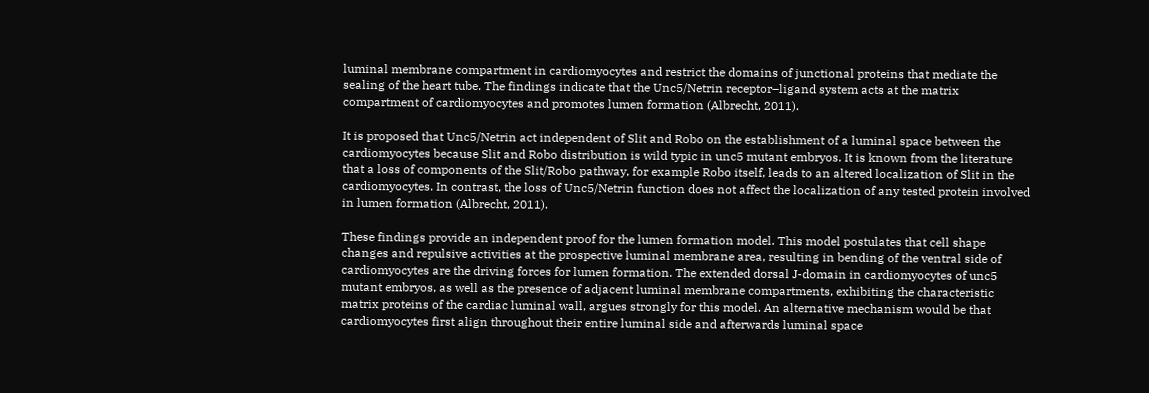luminal membrane compartment in cardiomyocytes and restrict the domains of junctional proteins that mediate the sealing of the heart tube. The findings indicate that the Unc5/Netrin receptor–ligand system acts at the matrix compartment of cardiomyocytes and promotes lumen formation (Albrecht, 2011).

It is proposed that Unc5/Netrin act independent of Slit and Robo on the establishment of a luminal space between the cardiomyocytes because Slit and Robo distribution is wild typic in unc5 mutant embryos. It is known from the literature that a loss of components of the Slit/Robo pathway, for example Robo itself, leads to an altered localization of Slit in the cardiomyocytes. In contrast, the loss of Unc5/Netrin function does not affect the localization of any tested protein involved in lumen formation (Albrecht, 2011).

These findings provide an independent proof for the lumen formation model. This model postulates that cell shape changes and repulsive activities at the prospective luminal membrane area, resulting in bending of the ventral side of cardiomyocytes are the driving forces for lumen formation. The extended dorsal J-domain in cardiomyocytes of unc5 mutant embryos, as well as the presence of adjacent luminal membrane compartments, exhibiting the characteristic matrix proteins of the cardiac luminal wall, argues strongly for this model. An alternative mechanism would be that cardiomyocytes first align throughout their entire luminal side and afterwards luminal space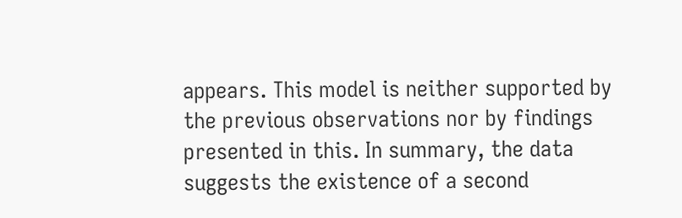appears. This model is neither supported by the previous observations nor by findings presented in this. In summary, the data suggests the existence of a second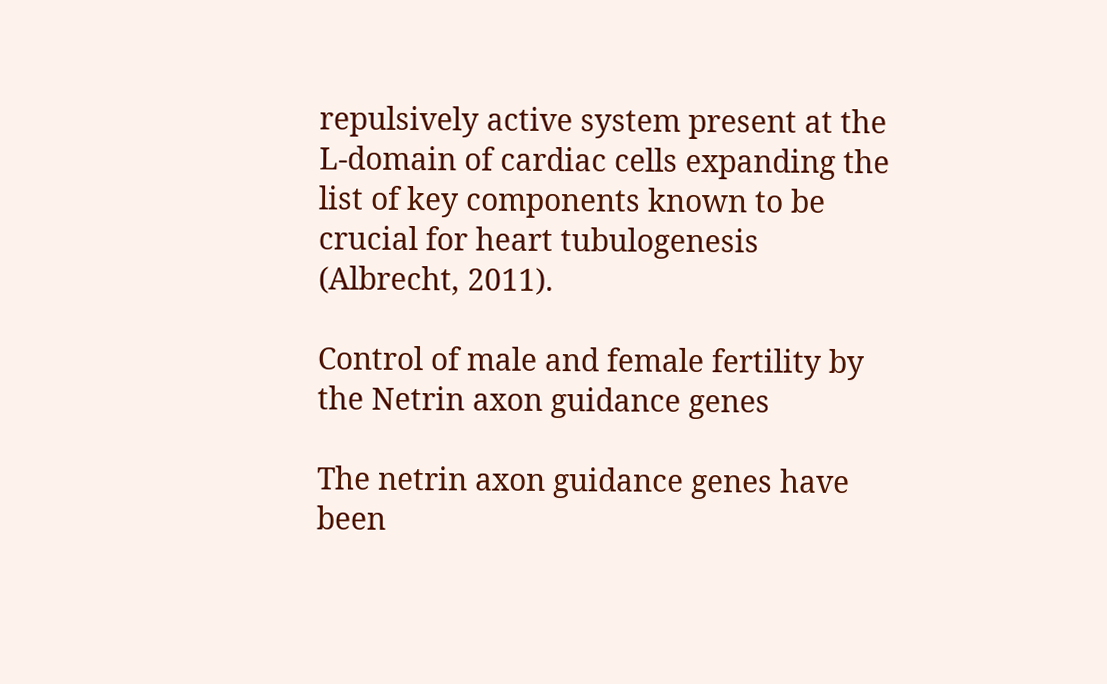repulsively active system present at the L-domain of cardiac cells expanding the list of key components known to be crucial for heart tubulogenesis (Albrecht, 2011).

Control of male and female fertility by the Netrin axon guidance genes

The netrin axon guidance genes have been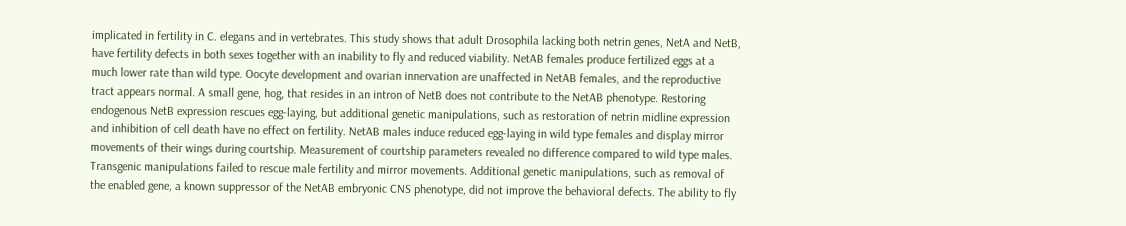implicated in fertility in C. elegans and in vertebrates. This study shows that adult Drosophila lacking both netrin genes, NetA and NetB, have fertility defects in both sexes together with an inability to fly and reduced viability. NetAB females produce fertilized eggs at a much lower rate than wild type. Oocyte development and ovarian innervation are unaffected in NetAB females, and the reproductive tract appears normal. A small gene, hog, that resides in an intron of NetB does not contribute to the NetAB phenotype. Restoring endogenous NetB expression rescues egg-laying, but additional genetic manipulations, such as restoration of netrin midline expression and inhibition of cell death have no effect on fertility. NetAB males induce reduced egg-laying in wild type females and display mirror movements of their wings during courtship. Measurement of courtship parameters revealed no difference compared to wild type males. Transgenic manipulations failed to rescue male fertility and mirror movements. Additional genetic manipulations, such as removal of the enabled gene, a known suppressor of the NetAB embryonic CNS phenotype, did not improve the behavioral defects. The ability to fly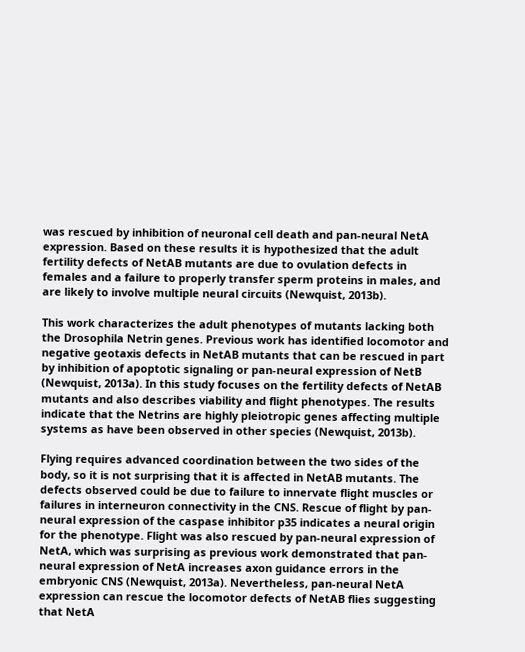was rescued by inhibition of neuronal cell death and pan-neural NetA expression. Based on these results it is hypothesized that the adult fertility defects of NetAB mutants are due to ovulation defects in females and a failure to properly transfer sperm proteins in males, and are likely to involve multiple neural circuits (Newquist, 2013b).

This work characterizes the adult phenotypes of mutants lacking both the Drosophila Netrin genes. Previous work has identified locomotor and negative geotaxis defects in NetAB mutants that can be rescued in part by inhibition of apoptotic signaling or pan-neural expression of NetB (Newquist, 2013a). In this study focuses on the fertility defects of NetAB mutants and also describes viability and flight phenotypes. The results indicate that the Netrins are highly pleiotropic genes affecting multiple systems as have been observed in other species (Newquist, 2013b).

Flying requires advanced coordination between the two sides of the body, so it is not surprising that it is affected in NetAB mutants. The defects observed could be due to failure to innervate flight muscles or failures in interneuron connectivity in the CNS. Rescue of flight by pan-neural expression of the caspase inhibitor p35 indicates a neural origin for the phenotype. Flight was also rescued by pan-neural expression of NetA, which was surprising as previous work demonstrated that pan-neural expression of NetA increases axon guidance errors in the embryonic CNS (Newquist, 2013a). Nevertheless, pan-neural NetA expression can rescue the locomotor defects of NetAB flies suggesting that NetA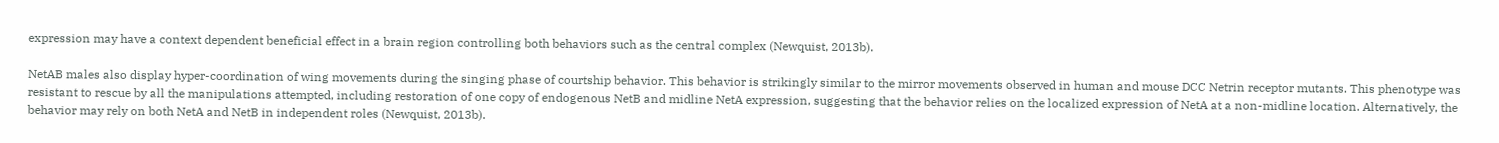expression may have a context dependent beneficial effect in a brain region controlling both behaviors such as the central complex (Newquist, 2013b).

NetAB males also display hyper-coordination of wing movements during the singing phase of courtship behavior. This behavior is strikingly similar to the mirror movements observed in human and mouse DCC Netrin receptor mutants. This phenotype was resistant to rescue by all the manipulations attempted, including restoration of one copy of endogenous NetB and midline NetA expression, suggesting that the behavior relies on the localized expression of NetA at a non-midline location. Alternatively, the behavior may rely on both NetA and NetB in independent roles (Newquist, 2013b).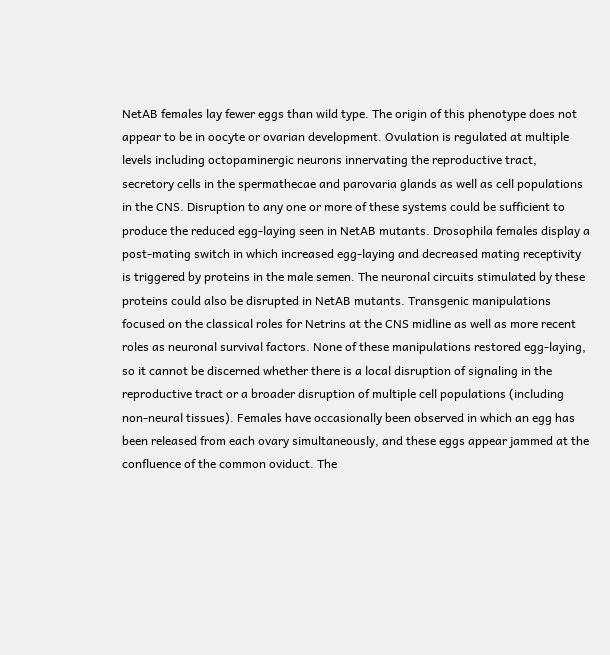NetAB females lay fewer eggs than wild type. The origin of this phenotype does not appear to be in oocyte or ovarian development. Ovulation is regulated at multiple levels including octopaminergic neurons innervating the reproductive tract, secretory cells in the spermathecae and parovaria glands as well as cell populations in the CNS. Disruption to any one or more of these systems could be sufficient to produce the reduced egg-laying seen in NetAB mutants. Drosophila females display a post-mating switch in which increased egg-laying and decreased mating receptivity is triggered by proteins in the male semen. The neuronal circuits stimulated by these proteins could also be disrupted in NetAB mutants. Transgenic manipulations focused on the classical roles for Netrins at the CNS midline as well as more recent roles as neuronal survival factors. None of these manipulations restored egg-laying, so it cannot be discerned whether there is a local disruption of signaling in the reproductive tract or a broader disruption of multiple cell populations (including non-neural tissues). Females have occasionally been observed in which an egg has been released from each ovary simultaneously, and these eggs appear jammed at the confluence of the common oviduct. The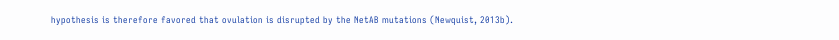hypothesis is therefore favored that ovulation is disrupted by the NetAB mutations (Newquist, 2013b).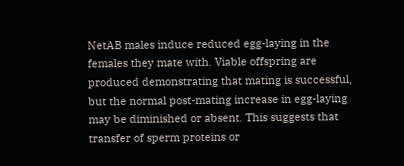NetAB males induce reduced egg-laying in the females they mate with. Viable offspring are produced demonstrating that mating is successful, but the normal post-mating increase in egg-laying may be diminished or absent. This suggests that transfer of sperm proteins or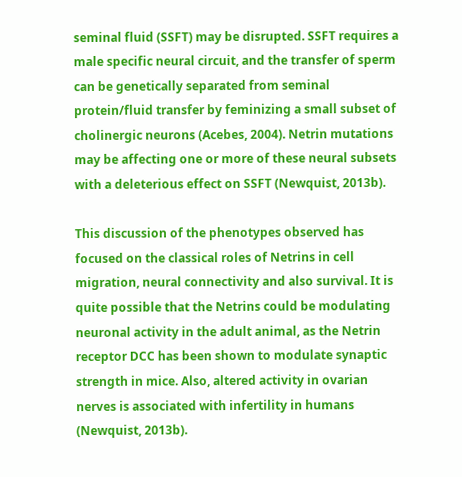seminal fluid (SSFT) may be disrupted. SSFT requires a male specific neural circuit, and the transfer of sperm can be genetically separated from seminal protein/fluid transfer by feminizing a small subset of cholinergic neurons (Acebes, 2004). Netrin mutations may be affecting one or more of these neural subsets with a deleterious effect on SSFT (Newquist, 2013b).

This discussion of the phenotypes observed has focused on the classical roles of Netrins in cell migration, neural connectivity and also survival. It is quite possible that the Netrins could be modulating neuronal activity in the adult animal, as the Netrin receptor DCC has been shown to modulate synaptic strength in mice. Also, altered activity in ovarian nerves is associated with infertility in humans (Newquist, 2013b).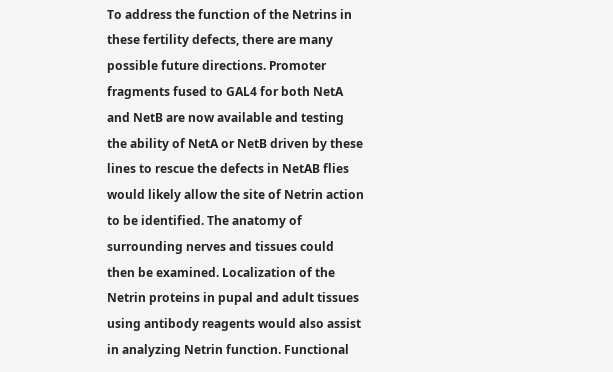To address the function of the Netrins in these fertility defects, there are many possible future directions. Promoter fragments fused to GAL4 for both NetA and NetB are now available and testing the ability of NetA or NetB driven by these lines to rescue the defects in NetAB flies would likely allow the site of Netrin action to be identified. The anatomy of surrounding nerves and tissues could then be examined. Localization of the Netrin proteins in pupal and adult tissues using antibody reagents would also assist in analyzing Netrin function. Functional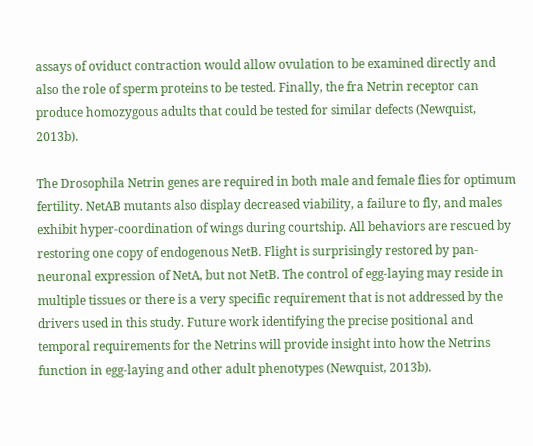assays of oviduct contraction would allow ovulation to be examined directly and also the role of sperm proteins to be tested. Finally, the fra Netrin receptor can produce homozygous adults that could be tested for similar defects (Newquist, 2013b).

The Drosophila Netrin genes are required in both male and female flies for optimum fertility. NetAB mutants also display decreased viability, a failure to fly, and males exhibit hyper-coordination of wings during courtship. All behaviors are rescued by restoring one copy of endogenous NetB. Flight is surprisingly restored by pan-neuronal expression of NetA, but not NetB. The control of egg-laying may reside in multiple tissues or there is a very specific requirement that is not addressed by the drivers used in this study. Future work identifying the precise positional and temporal requirements for the Netrins will provide insight into how the Netrins function in egg-laying and other adult phenotypes (Newquist, 2013b).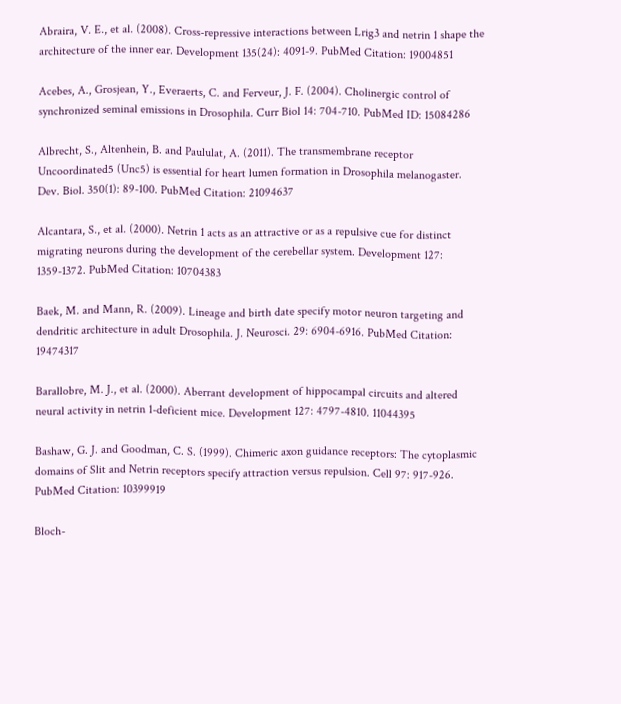Abraira, V. E., et al. (2008). Cross-repressive interactions between Lrig3 and netrin 1 shape the architecture of the inner ear. Development 135(24): 4091-9. PubMed Citation: 19004851

Acebes, A., Grosjean, Y., Everaerts, C. and Ferveur, J. F. (2004). Cholinergic control of synchronized seminal emissions in Drosophila. Curr Biol 14: 704-710. PubMed ID: 15084286

Albrecht, S., Altenhein, B. and Paululat, A. (2011). The transmembrane receptor Uncoordinated5 (Unc5) is essential for heart lumen formation in Drosophila melanogaster. Dev. Biol. 350(1): 89-100. PubMed Citation: 21094637

Alcantara, S., et al. (2000). Netrin 1 acts as an attractive or as a repulsive cue for distinct migrating neurons during the development of the cerebellar system. Development 127: 1359-1372. PubMed Citation: 10704383

Baek, M. and Mann, R. (2009). Lineage and birth date specify motor neuron targeting and dendritic architecture in adult Drosophila. J. Neurosci. 29: 6904-6916. PubMed Citation: 19474317

Barallobre, M. J., et al. (2000). Aberrant development of hippocampal circuits and altered neural activity in netrin 1-deficient mice. Development 127: 4797-4810. 11044395

Bashaw, G. J. and Goodman, C. S. (1999). Chimeric axon guidance receptors: The cytoplasmic domains of Slit and Netrin receptors specify attraction versus repulsion. Cell 97: 917-926. PubMed Citation: 10399919

Bloch-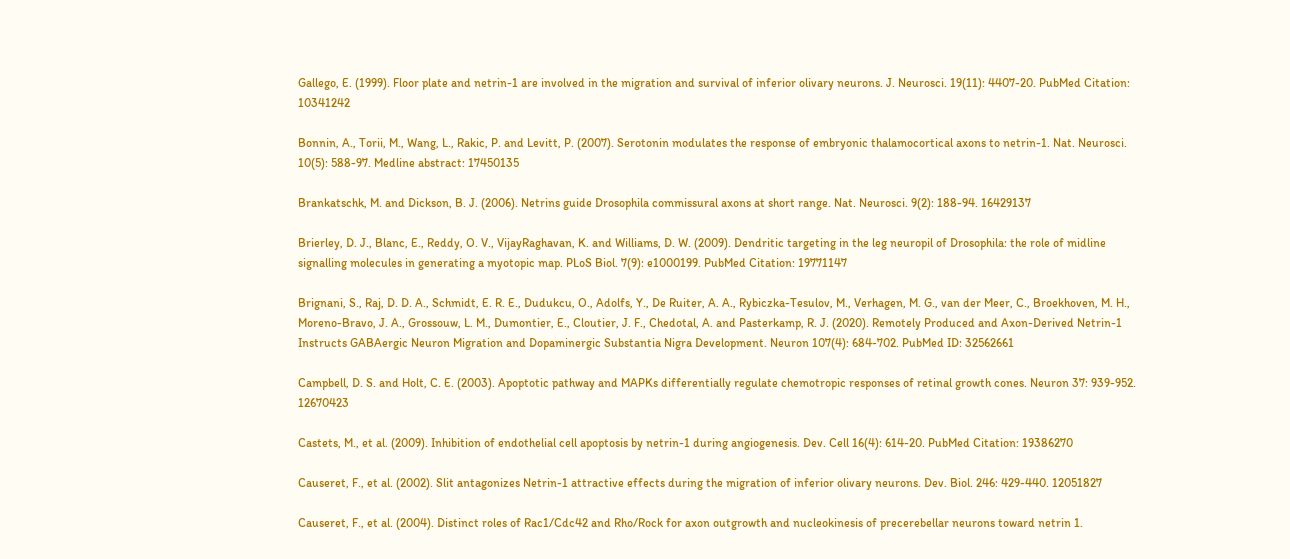Gallego, E. (1999). Floor plate and netrin-1 are involved in the migration and survival of inferior olivary neurons. J. Neurosci. 19(11): 4407-20. PubMed Citation: 10341242

Bonnin, A., Torii, M., Wang, L., Rakic, P. and Levitt, P. (2007). Serotonin modulates the response of embryonic thalamocortical axons to netrin-1. Nat. Neurosci. 10(5): 588-97. Medline abstract: 17450135

Brankatschk, M. and Dickson, B. J. (2006). Netrins guide Drosophila commissural axons at short range. Nat. Neurosci. 9(2): 188-94. 16429137

Brierley, D. J., Blanc, E., Reddy, O. V., VijayRaghavan, K. and Williams, D. W. (2009). Dendritic targeting in the leg neuropil of Drosophila: the role of midline signalling molecules in generating a myotopic map. PLoS Biol. 7(9): e1000199. PubMed Citation: 19771147

Brignani, S., Raj, D. D. A., Schmidt, E. R. E., Dudukcu, O., Adolfs, Y., De Ruiter, A. A., Rybiczka-Tesulov, M., Verhagen, M. G., van der Meer, C., Broekhoven, M. H., Moreno-Bravo, J. A., Grossouw, L. M., Dumontier, E., Cloutier, J. F., Chedotal, A. and Pasterkamp, R. J. (2020). Remotely Produced and Axon-Derived Netrin-1 Instructs GABAergic Neuron Migration and Dopaminergic Substantia Nigra Development. Neuron 107(4): 684-702. PubMed ID: 32562661

Campbell, D. S. and Holt, C. E. (2003). Apoptotic pathway and MAPKs differentially regulate chemotropic responses of retinal growth cones. Neuron 37: 939-952. 12670423

Castets, M., et al. (2009). Inhibition of endothelial cell apoptosis by netrin-1 during angiogenesis. Dev. Cell 16(4): 614-20. PubMed Citation: 19386270

Causeret, F., et al. (2002). Slit antagonizes Netrin-1 attractive effects during the migration of inferior olivary neurons. Dev. Biol. 246: 429-440. 12051827

Causeret, F., et al. (2004). Distinct roles of Rac1/Cdc42 and Rho/Rock for axon outgrowth and nucleokinesis of precerebellar neurons toward netrin 1.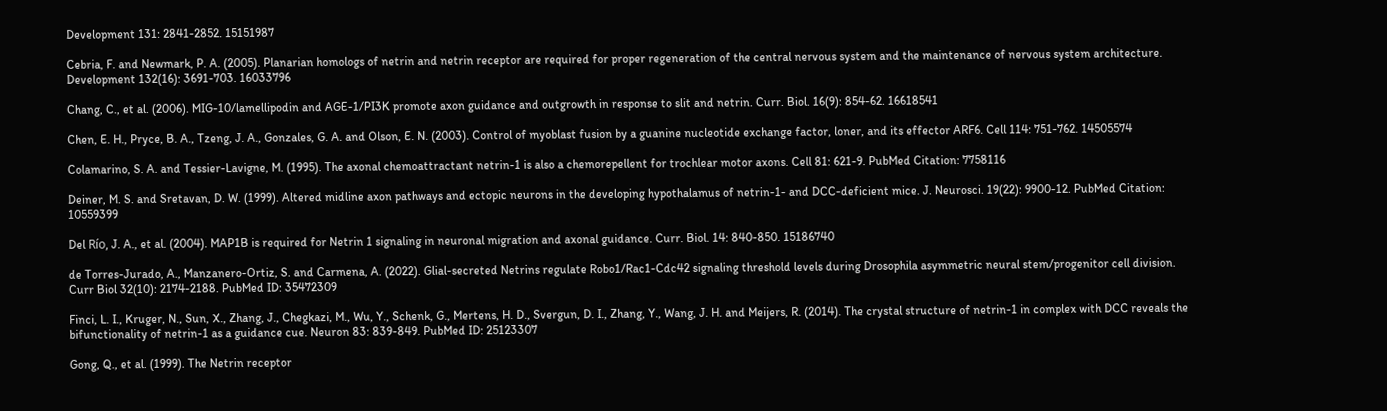Development 131: 2841-2852. 15151987

Cebria, F. and Newmark, P. A. (2005). Planarian homologs of netrin and netrin receptor are required for proper regeneration of the central nervous system and the maintenance of nervous system architecture. Development 132(16): 3691-703. 16033796

Chang, C., et al. (2006). MIG-10/lamellipodin and AGE-1/PI3K promote axon guidance and outgrowth in response to slit and netrin. Curr. Biol. 16(9): 854-62. 16618541

Chen, E. H., Pryce, B. A., Tzeng, J. A., Gonzales, G. A. and Olson, E. N. (2003). Control of myoblast fusion by a guanine nucleotide exchange factor, loner, and its effector ARF6. Cell 114: 751-762. 14505574

Colamarino, S. A. and Tessier-Lavigne, M. (1995). The axonal chemoattractant netrin-1 is also a chemorepellent for trochlear motor axons. Cell 81: 621-9. PubMed Citation: 7758116

Deiner, M. S. and Sretavan, D. W. (1999). Altered midline axon pathways and ectopic neurons in the developing hypothalamus of netrin-1- and DCC-deficient mice. J. Neurosci. 19(22): 9900-12. PubMed Citation: 10559399

Del Río, J. A., et al. (2004). MAP1B is required for Netrin 1 signaling in neuronal migration and axonal guidance. Curr. Biol. 14: 840-850. 15186740

de Torres-Jurado, A., Manzanero-Ortiz, S. and Carmena, A. (2022). Glial-secreted Netrins regulate Robo1/Rac1-Cdc42 signaling threshold levels during Drosophila asymmetric neural stem/progenitor cell division. Curr Biol 32(10): 2174-2188. PubMed ID: 35472309

Finci, L. I., Kruger, N., Sun, X., Zhang, J., Chegkazi, M., Wu, Y., Schenk, G., Mertens, H. D., Svergun, D. I., Zhang, Y., Wang, J. H. and Meijers, R. (2014). The crystal structure of netrin-1 in complex with DCC reveals the bifunctionality of netrin-1 as a guidance cue. Neuron 83: 839-849. PubMed ID: 25123307

Gong, Q., et al. (1999). The Netrin receptor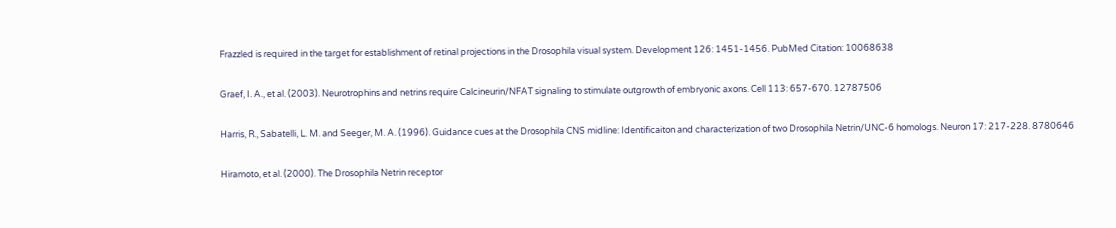Frazzled is required in the target for establishment of retinal projections in the Drosophila visual system. Development 126: 1451-1456. PubMed Citation: 10068638

Graef, I. A., et al. (2003). Neurotrophins and netrins require Calcineurin/NFAT signaling to stimulate outgrowth of embryonic axons. Cell 113: 657-670. 12787506

Harris, R., Sabatelli, L. M. and Seeger, M. A. (1996). Guidance cues at the Drosophila CNS midline: Identificaiton and characterization of two Drosophila Netrin/UNC-6 homologs. Neuron 17: 217-228. 8780646

Hiramoto, et al. (2000). The Drosophila Netrin receptor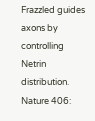Frazzled guides axons by controlling Netrin distribution. Nature 406: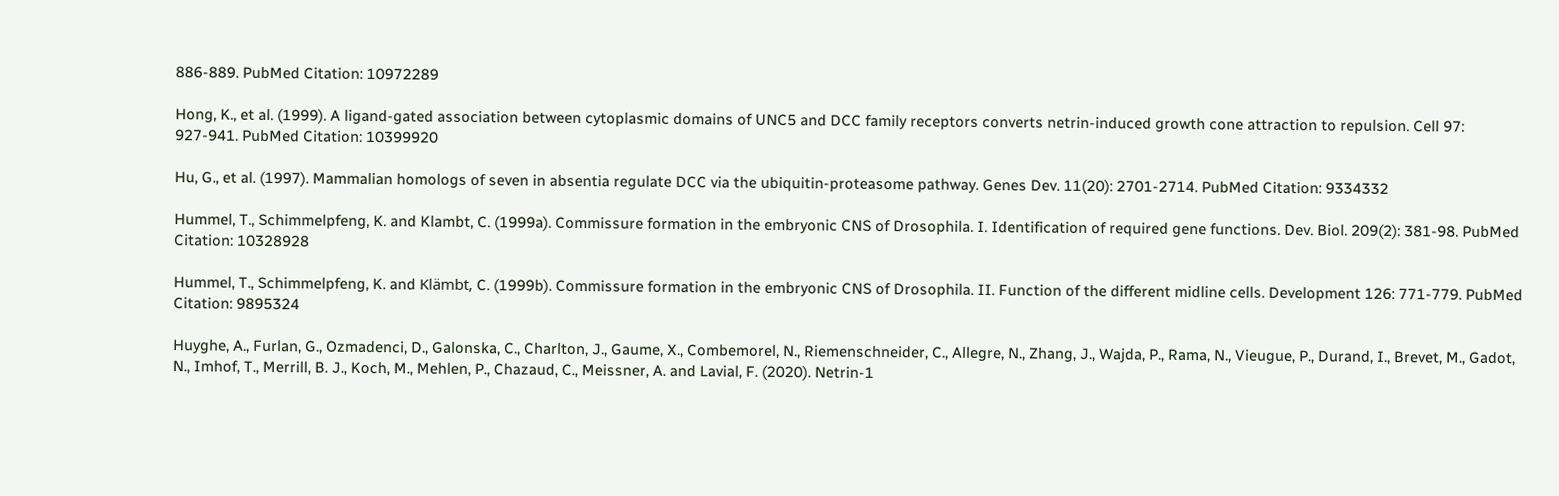886-889. PubMed Citation: 10972289

Hong, K., et al. (1999). A ligand-gated association between cytoplasmic domains of UNC5 and DCC family receptors converts netrin-induced growth cone attraction to repulsion. Cell 97: 927-941. PubMed Citation: 10399920

Hu, G., et al. (1997). Mammalian homologs of seven in absentia regulate DCC via the ubiquitin-proteasome pathway. Genes Dev. 11(20): 2701-2714. PubMed Citation: 9334332

Hummel, T., Schimmelpfeng, K. and Klambt, C. (1999a). Commissure formation in the embryonic CNS of Drosophila. I. Identification of required gene functions. Dev. Biol. 209(2): 381-98. PubMed Citation: 10328928

Hummel, T., Schimmelpfeng, K. and Klämbt, C. (1999b). Commissure formation in the embryonic CNS of Drosophila. II. Function of the different midline cells. Development 126: 771-779. PubMed Citation: 9895324

Huyghe, A., Furlan, G., Ozmadenci, D., Galonska, C., Charlton, J., Gaume, X., Combemorel, N., Riemenschneider, C., Allegre, N., Zhang, J., Wajda, P., Rama, N., Vieugue, P., Durand, I., Brevet, M., Gadot, N., Imhof, T., Merrill, B. J., Koch, M., Mehlen, P., Chazaud, C., Meissner, A. and Lavial, F. (2020). Netrin-1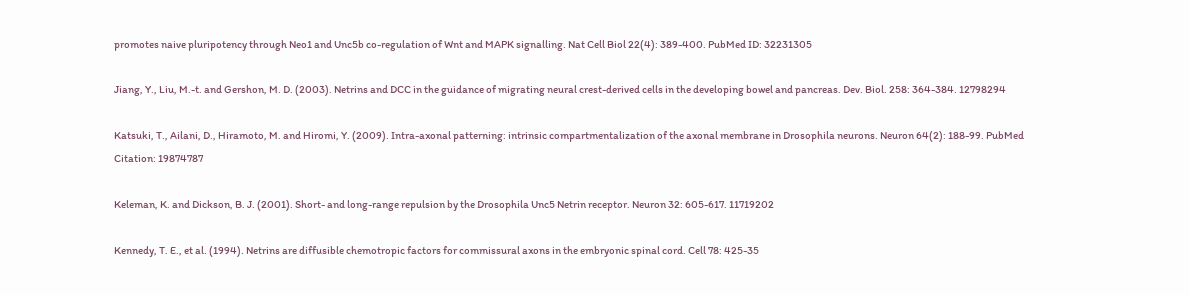promotes naive pluripotency through Neo1 and Unc5b co-regulation of Wnt and MAPK signalling. Nat Cell Biol 22(4): 389-400. PubMed ID: 32231305

Jiang, Y., Liu, M.-t. and Gershon, M. D. (2003). Netrins and DCC in the guidance of migrating neural crest-derived cells in the developing bowel and pancreas. Dev. Biol. 258: 364-384. 12798294

Katsuki, T., Ailani, D., Hiramoto, M. and Hiromi, Y. (2009). Intra-axonal patterning: intrinsic compartmentalization of the axonal membrane in Drosophila neurons. Neuron 64(2): 188-99. PubMed Citation: 19874787

Keleman, K. and Dickson, B. J. (2001). Short- and long-range repulsion by the Drosophila Unc5 Netrin receptor. Neuron 32: 605-617. 11719202

Kennedy, T. E., et al. (1994). Netrins are diffusible chemotropic factors for commissural axons in the embryonic spinal cord. Cell 78: 425-35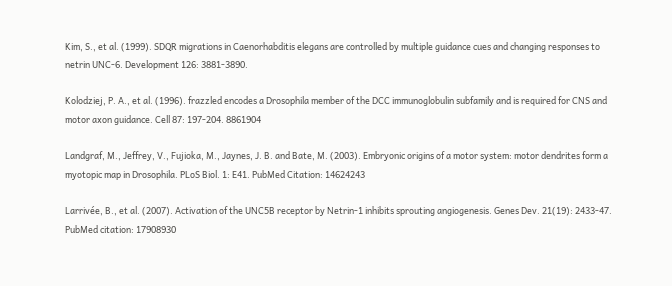Kim, S., et al. (1999). SDQR migrations in Caenorhabditis elegans are controlled by multiple guidance cues and changing responses to netrin UNC-6. Development 126: 3881-3890.

Kolodziej, P. A., et al. (1996). frazzled encodes a Drosophila member of the DCC immunoglobulin subfamily and is required for CNS and motor axon guidance. Cell 87: 197-204. 8861904

Landgraf, M., Jeffrey, V., Fujioka, M., Jaynes, J. B. and Bate, M. (2003). Embryonic origins of a motor system: motor dendrites form a myotopic map in Drosophila. PLoS Biol. 1: E41. PubMed Citation: 14624243

Larrivée, B., et al. (2007). Activation of the UNC5B receptor by Netrin-1 inhibits sprouting angiogenesis. Genes Dev. 21(19): 2433-47. PubMed citation: 17908930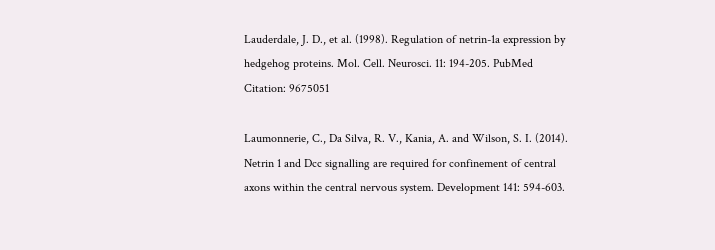Lauderdale, J. D., et al. (1998). Regulation of netrin-1a expression by hedgehog proteins. Mol. Cell. Neurosci. 11: 194-205. PubMed Citation: 9675051

Laumonnerie, C., Da Silva, R. V., Kania, A. and Wilson, S. I. (2014). Netrin 1 and Dcc signalling are required for confinement of central axons within the central nervous system. Development 141: 594-603.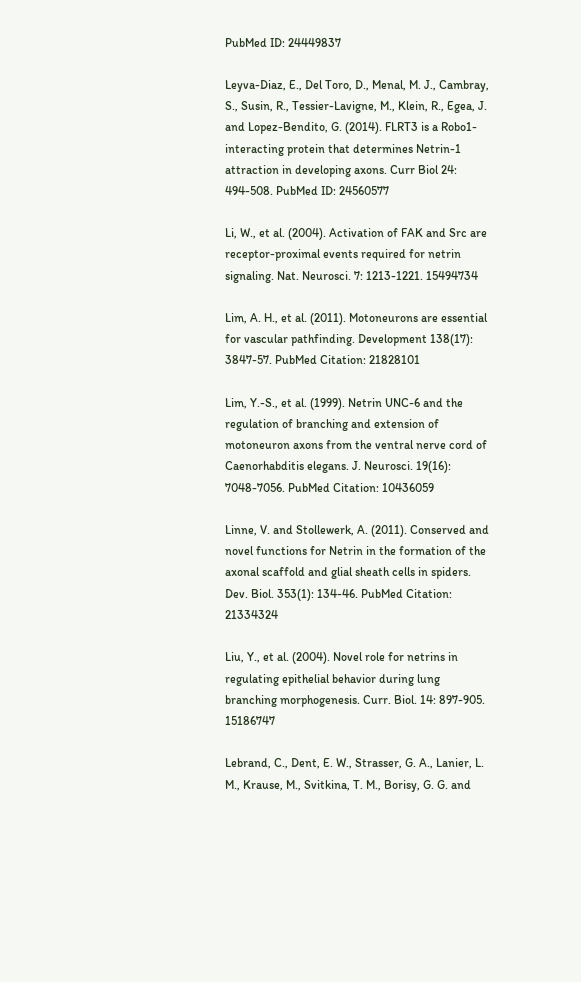PubMed ID: 24449837

Leyva-Diaz, E., Del Toro, D., Menal, M. J., Cambray, S., Susin, R., Tessier-Lavigne, M., Klein, R., Egea, J. and Lopez-Bendito, G. (2014). FLRT3 is a Robo1-interacting protein that determines Netrin-1 attraction in developing axons. Curr Biol 24: 494-508. PubMed ID: 24560577

Li, W., et al. (2004). Activation of FAK and Src are receptor-proximal events required for netrin signaling. Nat. Neurosci. 7: 1213-1221. 15494734

Lim, A. H., et al. (2011). Motoneurons are essential for vascular pathfinding. Development 138(17): 3847-57. PubMed Citation: 21828101

Lim, Y.-S., et al. (1999). Netrin UNC-6 and the regulation of branching and extension of motoneuron axons from the ventral nerve cord of Caenorhabditis elegans. J. Neurosci. 19(16): 7048-7056. PubMed Citation: 10436059

Linne, V. and Stollewerk, A. (2011). Conserved and novel functions for Netrin in the formation of the axonal scaffold and glial sheath cells in spiders. Dev. Biol. 353(1): 134-46. PubMed Citation: 21334324

Liu, Y., et al. (2004). Novel role for netrins in regulating epithelial behavior during lung branching morphogenesis. Curr. Biol. 14: 897-905. 15186747

Lebrand, C., Dent, E. W., Strasser, G. A., Lanier, L. M., Krause, M., Svitkina, T. M., Borisy, G. G. and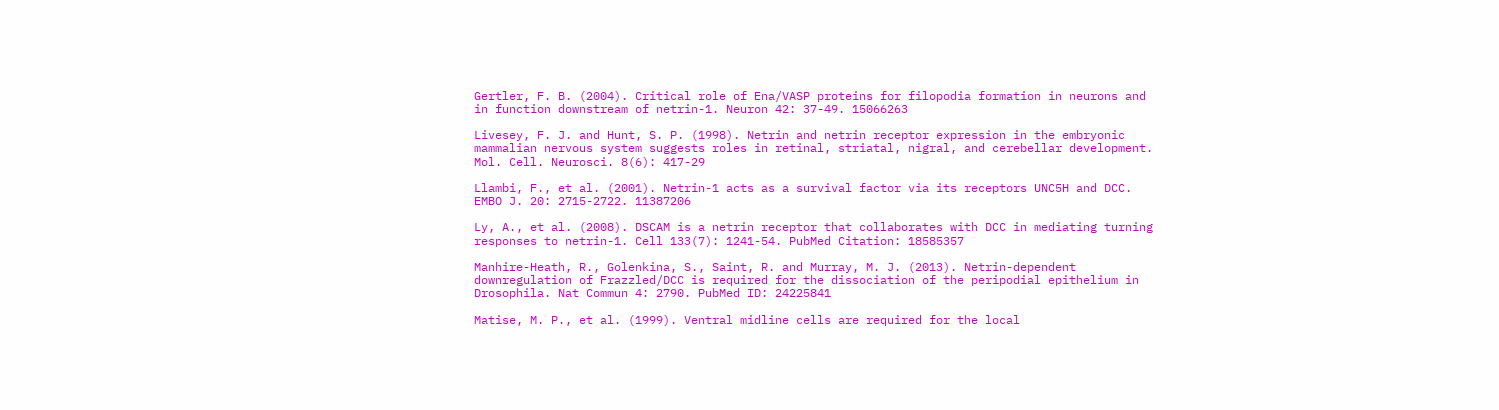Gertler, F. B. (2004). Critical role of Ena/VASP proteins for filopodia formation in neurons and in function downstream of netrin-1. Neuron 42: 37-49. 15066263

Livesey, F. J. and Hunt, S. P. (1998). Netrin and netrin receptor expression in the embryonic mammalian nervous system suggests roles in retinal, striatal, nigral, and cerebellar development. Mol. Cell. Neurosci. 8(6): 417-29

Llambi, F., et al. (2001). Netrin-1 acts as a survival factor via its receptors UNC5H and DCC. EMBO J. 20: 2715-2722. 11387206

Ly, A., et al. (2008). DSCAM is a netrin receptor that collaborates with DCC in mediating turning responses to netrin-1. Cell 133(7): 1241-54. PubMed Citation: 18585357

Manhire-Heath, R., Golenkina, S., Saint, R. and Murray, M. J. (2013). Netrin-dependent downregulation of Frazzled/DCC is required for the dissociation of the peripodial epithelium in Drosophila. Nat Commun 4: 2790. PubMed ID: 24225841

Matise, M. P., et al. (1999). Ventral midline cells are required for the local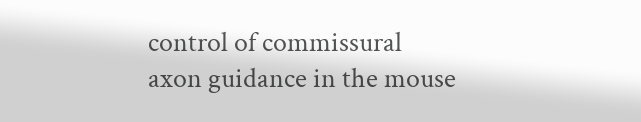control of commissural axon guidance in the mouse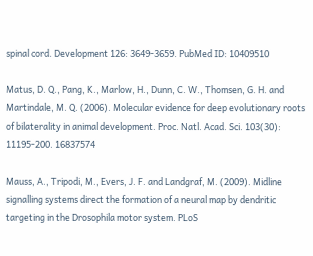spinal cord. Development 126: 3649-3659. PubMed ID: 10409510

Matus, D. Q., Pang, K., Marlow, H., Dunn, C. W., Thomsen, G. H. and Martindale, M. Q. (2006). Molecular evidence for deep evolutionary roots of bilaterality in animal development. Proc. Natl. Acad. Sci. 103(30): 11195-200. 16837574

Mauss, A., Tripodi, M., Evers, J. F. and Landgraf, M. (2009). Midline signalling systems direct the formation of a neural map by dendritic targeting in the Drosophila motor system. PLoS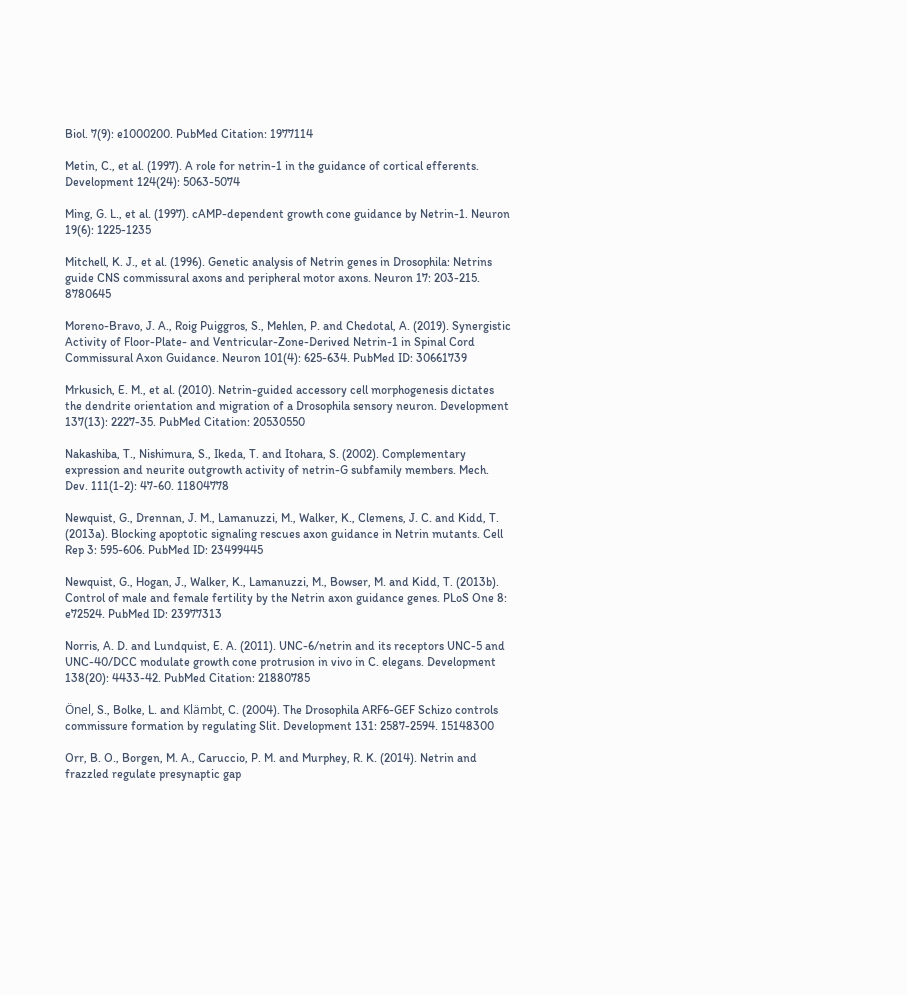Biol. 7(9): e1000200. PubMed Citation: 1977114

Metin, C., et al. (1997). A role for netrin-1 in the guidance of cortical efferents. Development 124(24): 5063-5074

Ming, G. L., et al. (1997). cAMP-dependent growth cone guidance by Netrin-1. Neuron 19(6): 1225-1235

Mitchell, K. J., et al. (1996). Genetic analysis of Netrin genes in Drosophila: Netrins guide CNS commissural axons and peripheral motor axons. Neuron 17: 203-215. 8780645

Moreno-Bravo, J. A., Roig Puiggros, S., Mehlen, P. and Chedotal, A. (2019). Synergistic Activity of Floor-Plate- and Ventricular-Zone-Derived Netrin-1 in Spinal Cord Commissural Axon Guidance. Neuron 101(4): 625-634. PubMed ID: 30661739

Mrkusich, E. M., et al. (2010). Netrin-guided accessory cell morphogenesis dictates the dendrite orientation and migration of a Drosophila sensory neuron. Development 137(13): 2227-35. PubMed Citation: 20530550

Nakashiba, T., Nishimura, S., Ikeda, T. and Itohara, S. (2002). Complementary expression and neurite outgrowth activity of netrin-G subfamily members. Mech. Dev. 111(1-2): 47-60. 11804778

Newquist, G., Drennan, J. M., Lamanuzzi, M., Walker, K., Clemens, J. C. and Kidd, T. (2013a). Blocking apoptotic signaling rescues axon guidance in Netrin mutants. Cell Rep 3: 595-606. PubMed ID: 23499445

Newquist, G., Hogan, J., Walker, K., Lamanuzzi, M., Bowser, M. and Kidd, T. (2013b). Control of male and female fertility by the Netrin axon guidance genes. PLoS One 8: e72524. PubMed ID: 23977313

Norris, A. D. and Lundquist, E. A. (2011). UNC-6/netrin and its receptors UNC-5 and UNC-40/DCC modulate growth cone protrusion in vivo in C. elegans. Development 138(20): 4433-42. PubMed Citation: 21880785

Önel, S., Bolke, L. and Klämbt, C. (2004). The Drosophila ARF6-GEF Schizo controls commissure formation by regulating Slit. Development 131: 2587-2594. 15148300

Orr, B. O., Borgen, M. A., Caruccio, P. M. and Murphey, R. K. (2014). Netrin and frazzled regulate presynaptic gap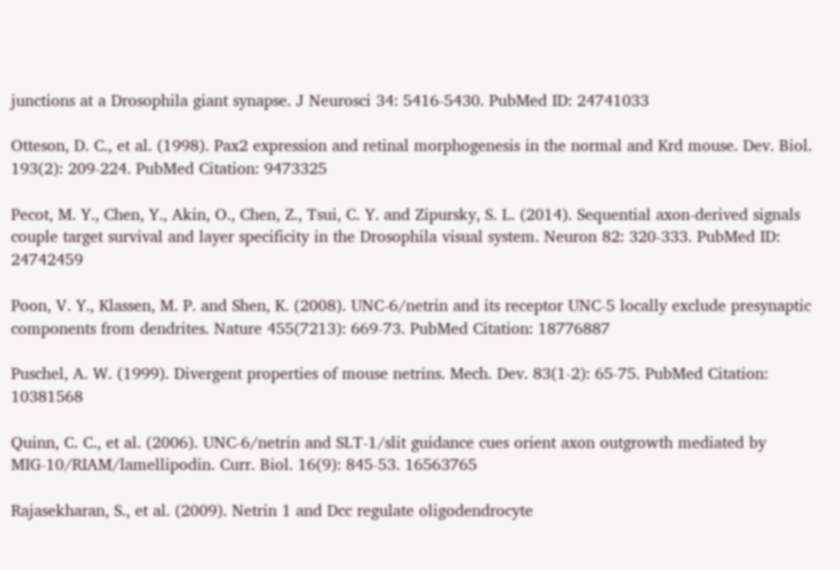junctions at a Drosophila giant synapse. J Neurosci 34: 5416-5430. PubMed ID: 24741033

Otteson, D. C., et al. (1998). Pax2 expression and retinal morphogenesis in the normal and Krd mouse. Dev. Biol. 193(2): 209-224. PubMed Citation: 9473325

Pecot, M. Y., Chen, Y., Akin, O., Chen, Z., Tsui, C. Y. and Zipursky, S. L. (2014). Sequential axon-derived signals couple target survival and layer specificity in the Drosophila visual system. Neuron 82: 320-333. PubMed ID: 24742459

Poon, V. Y., Klassen, M. P. and Shen, K. (2008). UNC-6/netrin and its receptor UNC-5 locally exclude presynaptic components from dendrites. Nature 455(7213): 669-73. PubMed Citation: 18776887

Puschel, A. W. (1999). Divergent properties of mouse netrins. Mech. Dev. 83(1-2): 65-75. PubMed Citation: 10381568

Quinn, C. C., et al. (2006). UNC-6/netrin and SLT-1/slit guidance cues orient axon outgrowth mediated by MIG-10/RIAM/lamellipodin. Curr. Biol. 16(9): 845-53. 16563765

Rajasekharan, S., et al. (2009). Netrin 1 and Dcc regulate oligodendrocyte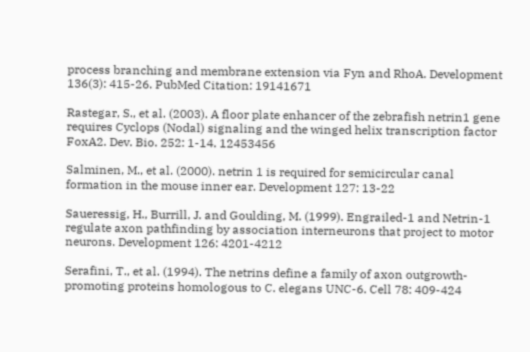process branching and membrane extension via Fyn and RhoA. Development 136(3): 415-26. PubMed Citation: 19141671

Rastegar, S., et al. (2003). A floor plate enhancer of the zebrafish netrin1 gene requires Cyclops (Nodal) signaling and the winged helix transcription factor FoxA2. Dev. Bio. 252: 1-14. 12453456

Salminen, M., et al. (2000). netrin 1 is required for semicircular canal formation in the mouse inner ear. Development 127: 13-22

Saueressig, H., Burrill, J. and Goulding, M. (1999). Engrailed-1 and Netrin-1 regulate axon pathfinding by association interneurons that project to motor neurons. Development 126: 4201-4212

Serafini, T., et al. (1994). The netrins define a family of axon outgrowth-promoting proteins homologous to C. elegans UNC-6. Cell 78: 409-424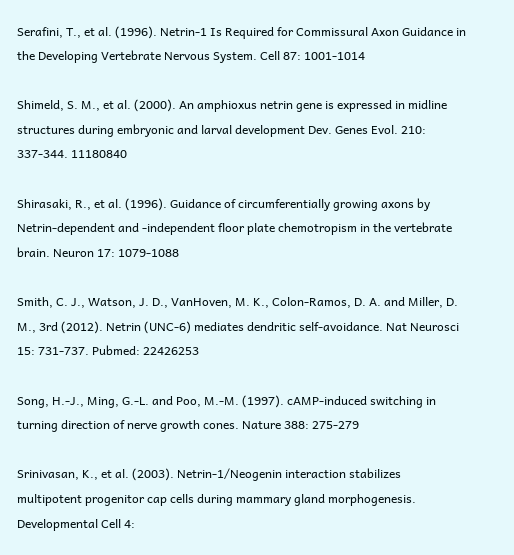Serafini, T., et al. (1996). Netrin-1 Is Required for Commissural Axon Guidance in the Developing Vertebrate Nervous System. Cell 87: 1001-1014

Shimeld, S. M., et al. (2000). An amphioxus netrin gene is expressed in midline structures during embryonic and larval development Dev. Genes Evol. 210: 337-344. 11180840

Shirasaki, R., et al. (1996). Guidance of circumferentially growing axons by Netrin-dependent and -independent floor plate chemotropism in the vertebrate brain. Neuron 17: 1079-1088

Smith, C. J., Watson, J. D., VanHoven, M. K., Colon-Ramos, D. A. and Miller, D. M., 3rd (2012). Netrin (UNC-6) mediates dendritic self-avoidance. Nat Neurosci 15: 731-737. Pubmed: 22426253

Song, H.-J., Ming, G.-L. and Poo, M.-M. (1997). cAMP-induced switching in turning direction of nerve growth cones. Nature 388: 275-279

Srinivasan, K., et al. (2003). Netrin-1/Neogenin interaction stabilizes multipotent progenitor cap cells during mammary gland morphogenesis. Developmental Cell 4: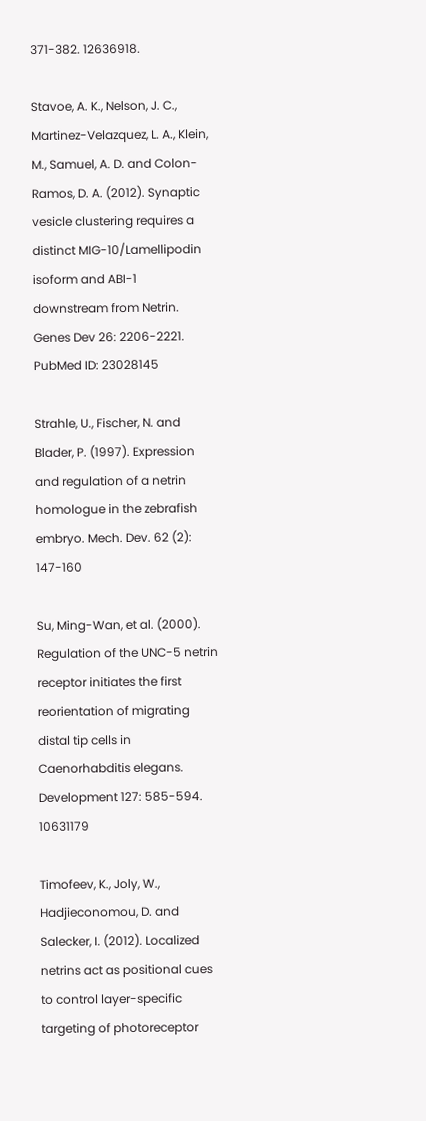371-382. 12636918.

Stavoe, A. K., Nelson, J. C., Martinez-Velazquez, L. A., Klein, M., Samuel, A. D. and Colon-Ramos, D. A. (2012). Synaptic vesicle clustering requires a distinct MIG-10/Lamellipodin isoform and ABI-1 downstream from Netrin. Genes Dev 26: 2206-2221. PubMed ID: 23028145

Strahle, U., Fischer, N. and Blader, P. (1997). Expression and regulation of a netrin homologue in the zebrafish embryo. Mech. Dev. 62 (2): 147-160

Su, Ming-Wan, et al. (2000). Regulation of the UNC-5 netrin receptor initiates the first reorientation of migrating distal tip cells in Caenorhabditis elegans. Development 127: 585-594. 10631179

Timofeev, K., Joly, W., Hadjieconomou, D. and Salecker, I. (2012). Localized netrins act as positional cues to control layer-specific targeting of photoreceptor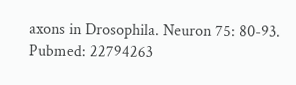axons in Drosophila. Neuron 75: 80-93. Pubmed: 22794263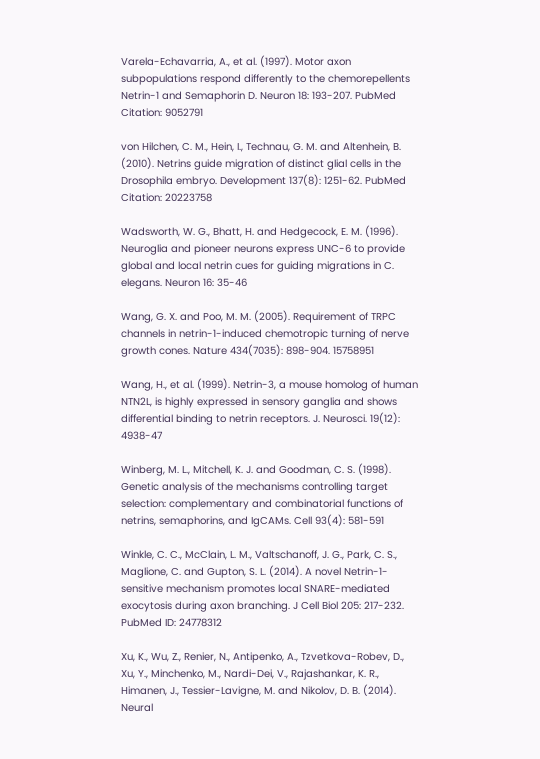Varela-Echavarria, A., et al. (1997). Motor axon subpopulations respond differently to the chemorepellents Netrin-1 and Semaphorin D. Neuron 18: 193-207. PubMed Citation: 9052791

von Hilchen, C. M., Hein, I., Technau, G. M. and Altenhein, B. (2010). Netrins guide migration of distinct glial cells in the Drosophila embryo. Development 137(8): 1251-62. PubMed Citation: 20223758

Wadsworth, W. G., Bhatt, H. and Hedgecock, E. M. (1996). Neuroglia and pioneer neurons express UNC-6 to provide global and local netrin cues for guiding migrations in C. elegans. Neuron 16: 35-46

Wang, G. X. and Poo, M. M. (2005). Requirement of TRPC channels in netrin-1-induced chemotropic turning of nerve growth cones. Nature 434(7035): 898-904. 15758951

Wang, H., et al. (1999). Netrin-3, a mouse homolog of human NTN2L, is highly expressed in sensory ganglia and shows differential binding to netrin receptors. J. Neurosci. 19(12): 4938-47

Winberg, M. L., Mitchell, K. J. and Goodman, C. S. (1998). Genetic analysis of the mechanisms controlling target selection: complementary and combinatorial functions of netrins, semaphorins, and IgCAMs. Cell 93(4): 581-591

Winkle, C. C., McClain, L. M., Valtschanoff, J. G., Park, C. S., Maglione, C. and Gupton, S. L. (2014). A novel Netrin-1-sensitive mechanism promotes local SNARE-mediated exocytosis during axon branching. J Cell Biol 205: 217-232. PubMed ID: 24778312

Xu, K., Wu, Z., Renier, N., Antipenko, A., Tzvetkova-Robev, D., Xu, Y., Minchenko, M., Nardi-Dei, V., Rajashankar, K. R., Himanen, J., Tessier-Lavigne, M. and Nikolov, D. B. (2014). Neural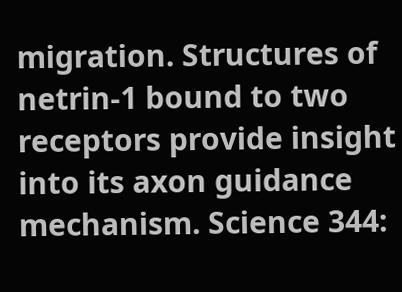migration. Structures of netrin-1 bound to two receptors provide insight into its axon guidance mechanism. Science 344: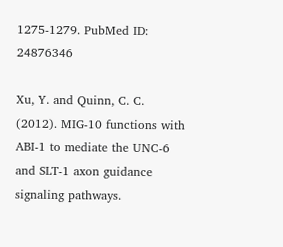1275-1279. PubMed ID: 24876346

Xu, Y. and Quinn, C. C. (2012). MIG-10 functions with ABI-1 to mediate the UNC-6 and SLT-1 axon guidance signaling pathways.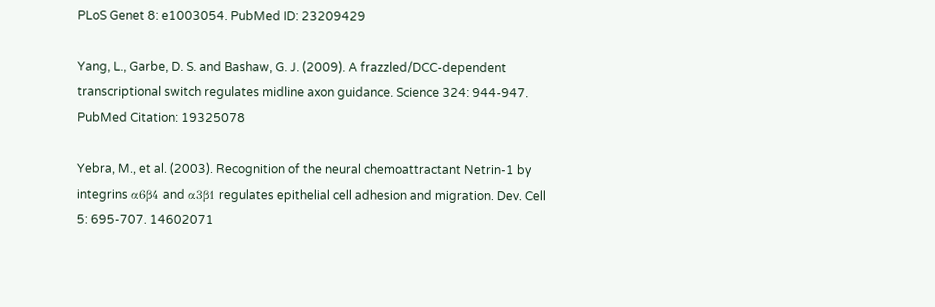PLoS Genet 8: e1003054. PubMed ID: 23209429

Yang, L., Garbe, D. S. and Bashaw, G. J. (2009). A frazzled/DCC-dependent transcriptional switch regulates midline axon guidance. Science 324: 944-947. PubMed Citation: 19325078

Yebra, M., et al. (2003). Recognition of the neural chemoattractant Netrin-1 by integrins α6β4 and α3β1 regulates epithelial cell adhesion and migration. Dev. Cell 5: 695-707. 14602071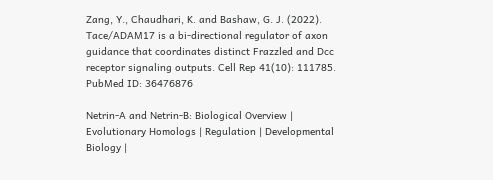Zang, Y., Chaudhari, K. and Bashaw, G. J. (2022). Tace/ADAM17 is a bi-directional regulator of axon guidance that coordinates distinct Frazzled and Dcc receptor signaling outputs. Cell Rep 41(10): 111785. PubMed ID: 36476876

Netrin-A and Netrin-B: Biological Overview | Evolutionary Homologs | Regulation | Developmental Biology |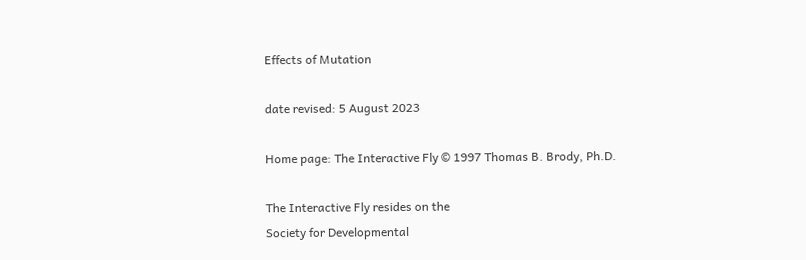Effects of Mutation

date revised: 5 August 2023

Home page: The Interactive Fly © 1997 Thomas B. Brody, Ph.D.

The Interactive Fly resides on the
Society for Developmental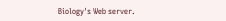Biology's Web server.